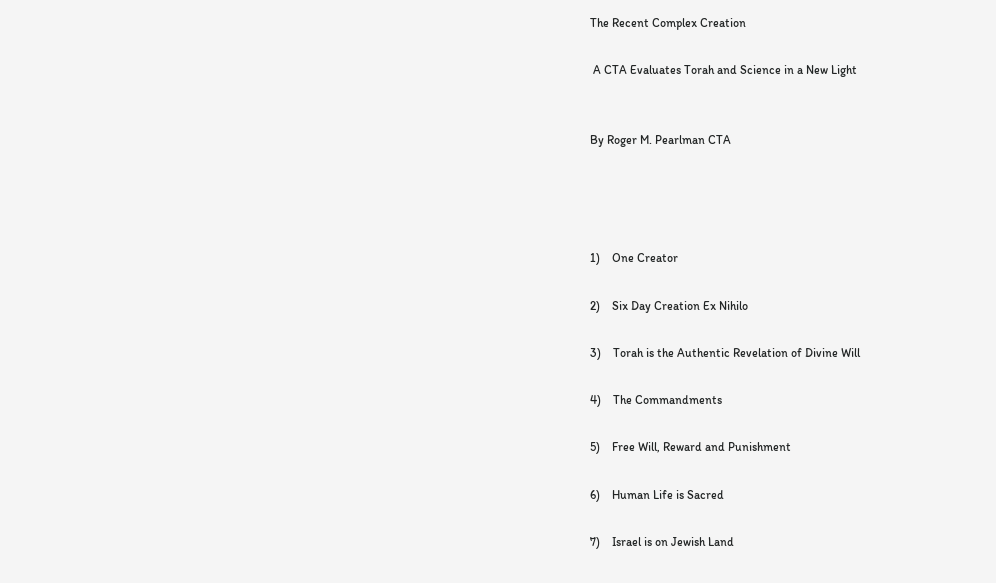The Recent Complex Creation

 A CTA Evaluates Torah and Science in a New Light


By Roger M. Pearlman CTA




1)    One Creator

2)    Six Day Creation Ex Nihilo

3)    Torah is the Authentic Revelation of Divine Will

4)    The Commandments

5)    Free Will, Reward and Punishment

6)    Human Life is Sacred

7)    Israel is on Jewish Land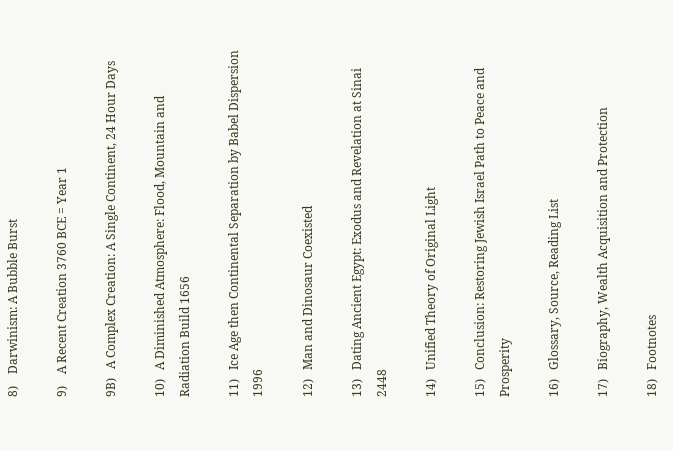8)    Darwinism: A Bubble Burst

9)    A Recent Creation 3760 BCE = Year 1

9B)   A Complex Creation: A Single Continent, 24 Hour Days

10)   A Diminished Atmosphere: Flood, Mountain and Radiation Build 1656

11)   Ice Age then Continental Separation by Babel Dispersion 1996

12)   Man and Dinosaur Coexisted

13)   Dating Ancient Egypt: Exodus and Revelation at Sinai 2448

14)   Unified Theory of Original Light

15)   Conclusion: Restoring Jewish Israel Path to Peace and Prosperity

16)   Glossary, Source, Reading List

17)   Biography, Wealth Acquisition and Protection

18)   Footnotes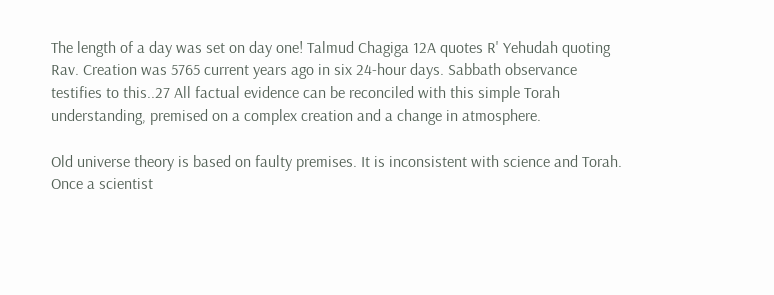The length of a day was set on day one! Talmud Chagiga 12A quotes R' Yehudah quoting Rav. Creation was 5765 current years ago in six 24-hour days. Sabbath observance testifies to this..27 All factual evidence can be reconciled with this simple Torah understanding, premised on a complex creation and a change in atmosphere.

Old universe theory is based on faulty premises. It is inconsistent with science and Torah. Once a scientist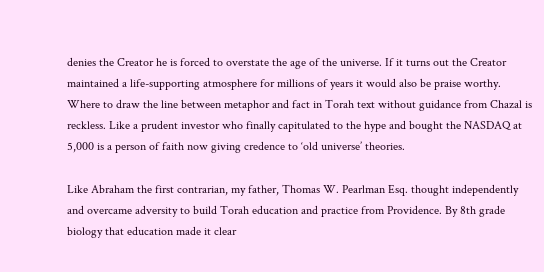denies the Creator he is forced to overstate the age of the universe. If it turns out the Creator maintained a life-supporting atmosphere for millions of years it would also be praise worthy. Where to draw the line between metaphor and fact in Torah text without guidance from Chazal is reckless. Like a prudent investor who finally capitulated to the hype and bought the NASDAQ at 5,000 is a person of faith now giving credence to ‘old universe’ theories.

Like Abraham the first contrarian, my father, Thomas W. Pearlman Esq. thought independently and overcame adversity to build Torah education and practice from Providence. By 8th grade biology that education made it clear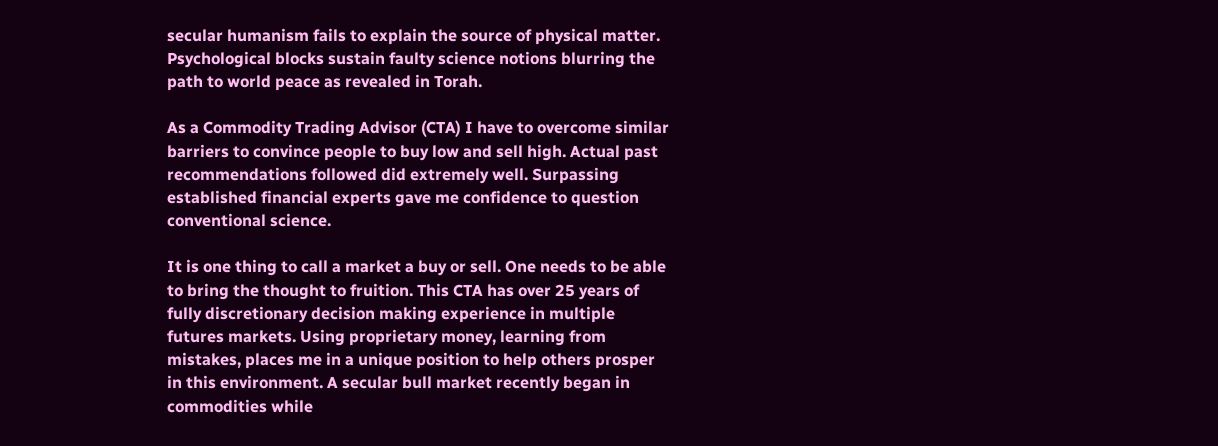secular humanism fails to explain the source of physical matter. Psychological blocks sustain faulty science notions blurring the path to world peace as revealed in Torah.

As a Commodity Trading Advisor (CTA) I have to overcome similar barriers to convince people to buy low and sell high. Actual past recommendations followed did extremely well. Surpassing established financial experts gave me confidence to question conventional science.

It is one thing to call a market a buy or sell. One needs to be able to bring the thought to fruition. This CTA has over 25 years of fully discretionary decision making experience in multiple futures markets. Using proprietary money, learning from mistakes, places me in a unique position to help others prosper in this environment. A secular bull market recently began in commodities while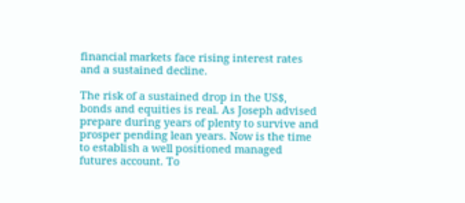financial markets face rising interest rates and a sustained decline.

The risk of a sustained drop in the US$, bonds and equities is real. As Joseph advised prepare during years of plenty to survive and prosper pending lean years. Now is the time to establish a well positioned managed futures account. To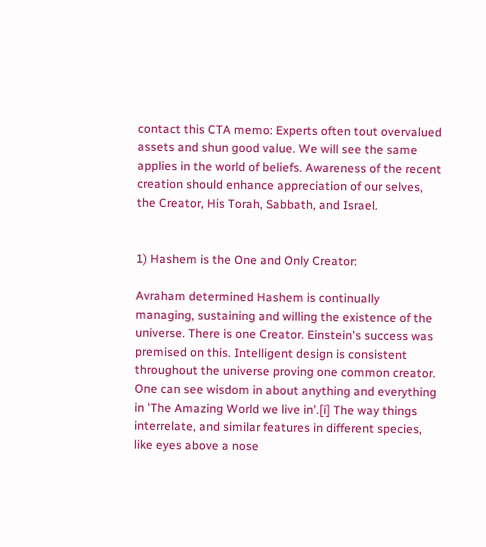contact this CTA memo: Experts often tout overvalued assets and shun good value. We will see the same applies in the world of beliefs. Awareness of the recent creation should enhance appreciation of our selves, the Creator, His Torah, Sabbath, and Israel.


1) Hashem is the One and Only Creator:

Avraham determined Hashem is continually managing, sustaining and willing the existence of the universe. There is one Creator. Einstein's success was premised on this. Intelligent design is consistent throughout the universe proving one common creator. One can see wisdom in about anything and everything in 'The Amazing World we live in'.[i] The way things interrelate, and similar features in different species, like eyes above a nose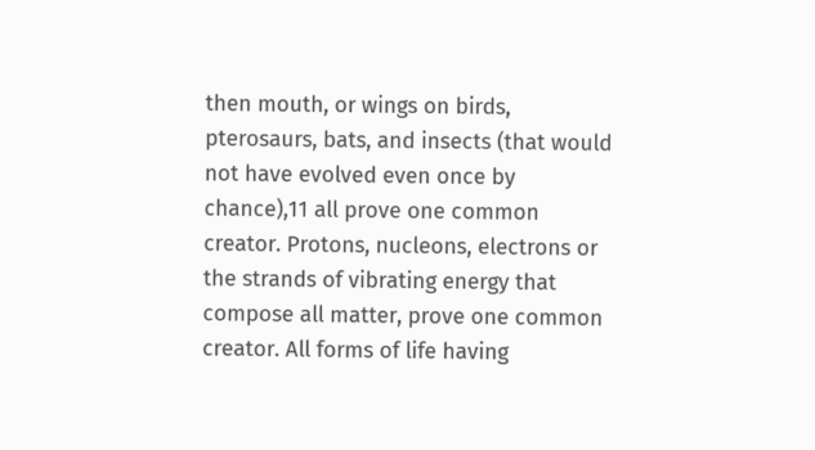then mouth, or wings on birds, pterosaurs, bats, and insects (that would not have evolved even once by chance),11 all prove one common creator. Protons, nucleons, electrons or the strands of vibrating energy that compose all matter, prove one common creator. All forms of life having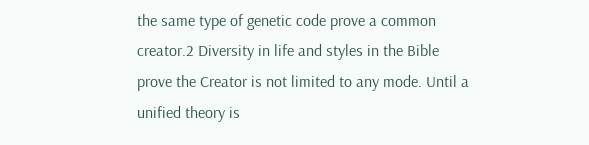the same type of genetic code prove a common creator.2 Diversity in life and styles in the Bible prove the Creator is not limited to any mode. Until a unified theory is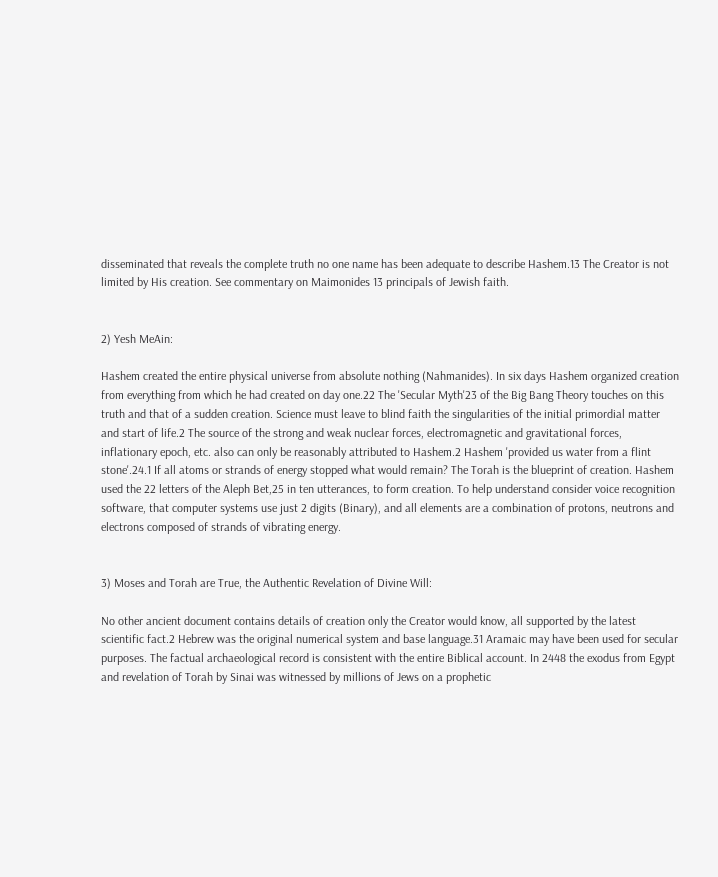disseminated that reveals the complete truth no one name has been adequate to describe Hashem.13 The Creator is not limited by His creation. See commentary on Maimonides 13 principals of Jewish faith.


2) Yesh MeAin:

Hashem created the entire physical universe from absolute nothing (Nahmanides). In six days Hashem organized creation from everything from which he had created on day one.22 The 'Secular Myth'23 of the Big Bang Theory touches on this truth and that of a sudden creation. Science must leave to blind faith the singularities of the initial primordial matter and start of life.2 The source of the strong and weak nuclear forces, electromagnetic and gravitational forces, inflationary epoch, etc. also can only be reasonably attributed to Hashem.2 Hashem 'provided us water from a flint stone'.24.1 If all atoms or strands of energy stopped what would remain? The Torah is the blueprint of creation. Hashem used the 22 letters of the Aleph Bet,25 in ten utterances, to form creation. To help understand consider voice recognition software, that computer systems use just 2 digits (Binary), and all elements are a combination of protons, neutrons and electrons composed of strands of vibrating energy.


3) Moses and Torah are True, the Authentic Revelation of Divine Will:

No other ancient document contains details of creation only the Creator would know, all supported by the latest scientific fact.2 Hebrew was the original numerical system and base language.31 Aramaic may have been used for secular purposes. The factual archaeological record is consistent with the entire Biblical account. In 2448 the exodus from Egypt and revelation of Torah by Sinai was witnessed by millions of Jews on a prophetic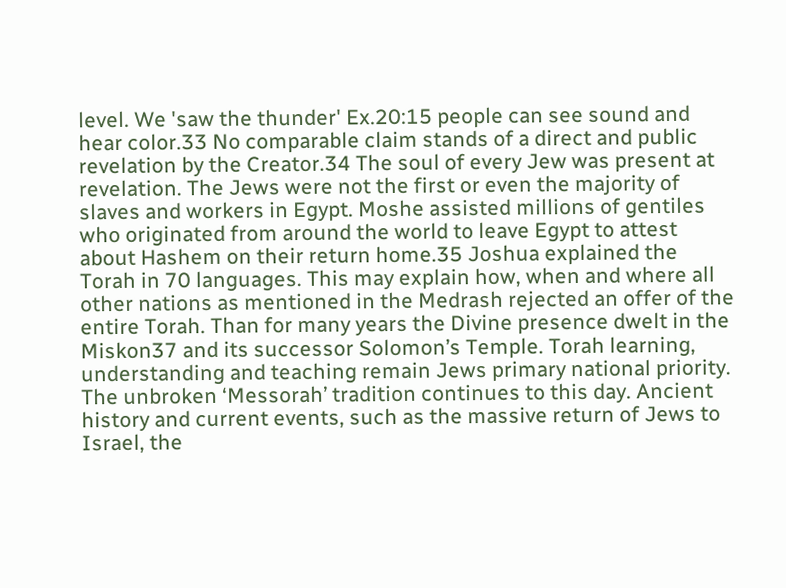level. We 'saw the thunder' Ex.20:15 people can see sound and hear color.33 No comparable claim stands of a direct and public revelation by the Creator.34 The soul of every Jew was present at revelation. The Jews were not the first or even the majority of slaves and workers in Egypt. Moshe assisted millions of gentiles who originated from around the world to leave Egypt to attest about Hashem on their return home.35 Joshua explained the Torah in 70 languages. This may explain how, when and where all other nations as mentioned in the Medrash rejected an offer of the entire Torah. Than for many years the Divine presence dwelt in the Miskon37 and its successor Solomon’s Temple. Torah learning, understanding and teaching remain Jews primary national priority. The unbroken ‘Messorah’ tradition continues to this day. Ancient history and current events, such as the massive return of Jews to Israel, the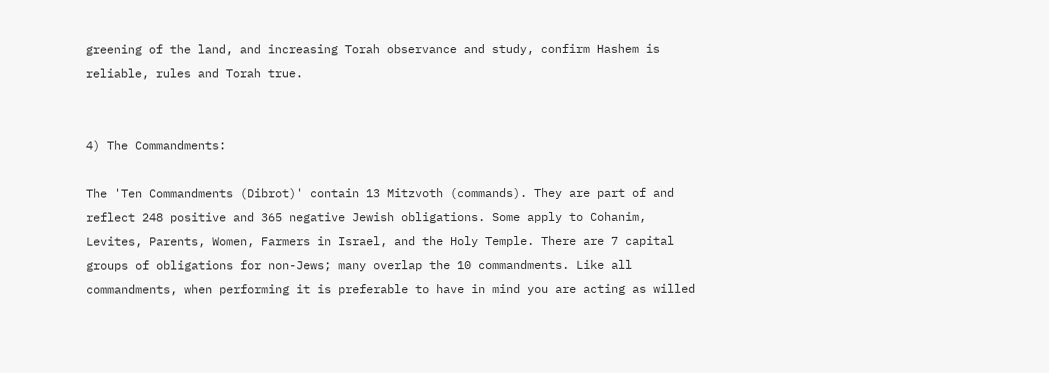greening of the land, and increasing Torah observance and study, confirm Hashem is reliable, rules and Torah true.


4) The Commandments:

The 'Ten Commandments (Dibrot)' contain 13 Mitzvoth (commands). They are part of and reflect 248 positive and 365 negative Jewish obligations. Some apply to Cohanim, Levites, Parents, Women, Farmers in Israel, and the Holy Temple. There are 7 capital groups of obligations for non-Jews; many overlap the 10 commandments. Like all commandments, when performing it is preferable to have in mind you are acting as willed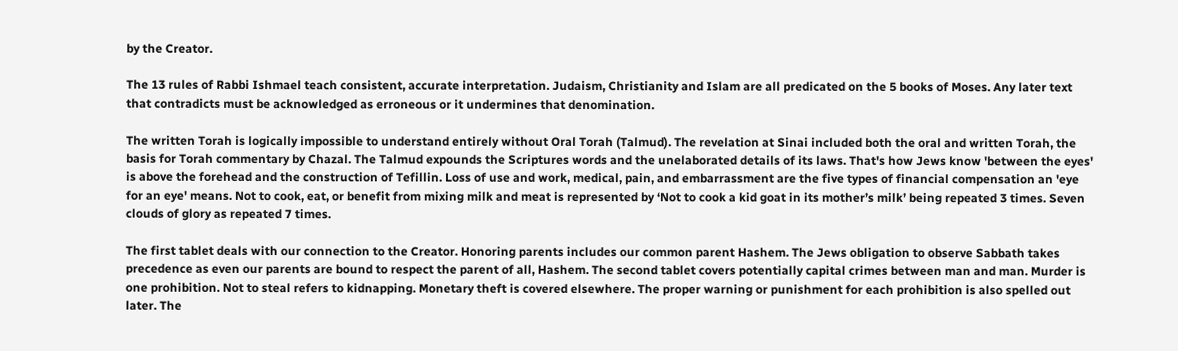by the Creator.

The 13 rules of Rabbi Ishmael teach consistent, accurate interpretation. Judaism, Christianity and Islam are all predicated on the 5 books of Moses. Any later text that contradicts must be acknowledged as erroneous or it undermines that denomination.

The written Torah is logically impossible to understand entirely without Oral Torah (Talmud). The revelation at Sinai included both the oral and written Torah, the basis for Torah commentary by Chazal. The Talmud expounds the Scriptures words and the unelaborated details of its laws. That's how Jews know 'between the eyes' is above the forehead and the construction of Tefillin. Loss of use and work, medical, pain, and embarrassment are the five types of financial compensation an 'eye for an eye' means. Not to cook, eat, or benefit from mixing milk and meat is represented by ‘Not to cook a kid goat in its mother’s milk’ being repeated 3 times. Seven clouds of glory as repeated 7 times.

The first tablet deals with our connection to the Creator. Honoring parents includes our common parent Hashem. The Jews obligation to observe Sabbath takes precedence as even our parents are bound to respect the parent of all, Hashem. The second tablet covers potentially capital crimes between man and man. Murder is one prohibition. Not to steal refers to kidnapping. Monetary theft is covered elsewhere. The proper warning or punishment for each prohibition is also spelled out later. The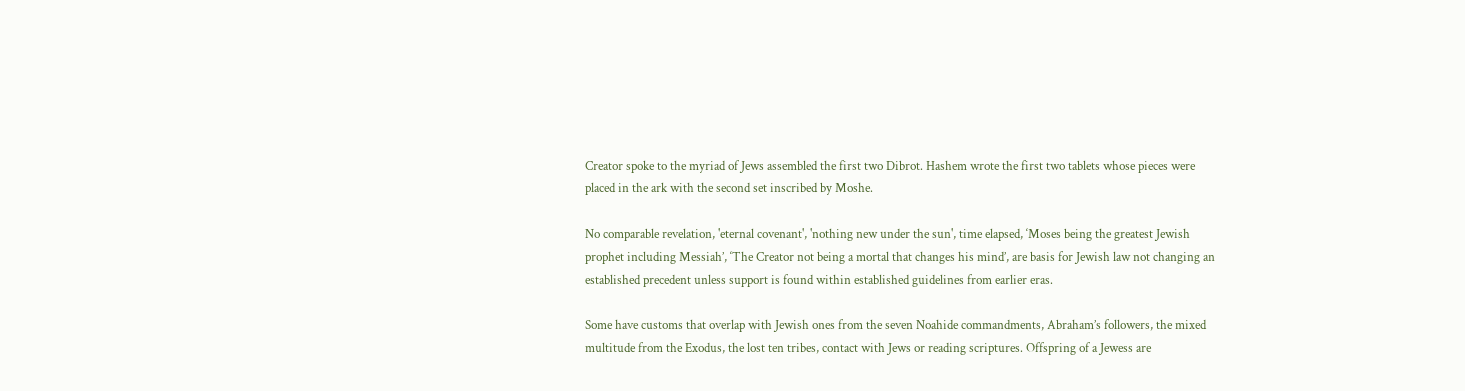Creator spoke to the myriad of Jews assembled the first two Dibrot. Hashem wrote the first two tablets whose pieces were placed in the ark with the second set inscribed by Moshe.

No comparable revelation, 'eternal covenant', 'nothing new under the sun', time elapsed, ‘Moses being the greatest Jewish prophet including Messiah’, ‘The Creator not being a mortal that changes his mind’, are basis for Jewish law not changing an established precedent unless support is found within established guidelines from earlier eras.

Some have customs that overlap with Jewish ones from the seven Noahide commandments, Abraham’s followers, the mixed multitude from the Exodus, the lost ten tribes, contact with Jews or reading scriptures. Offspring of a Jewess are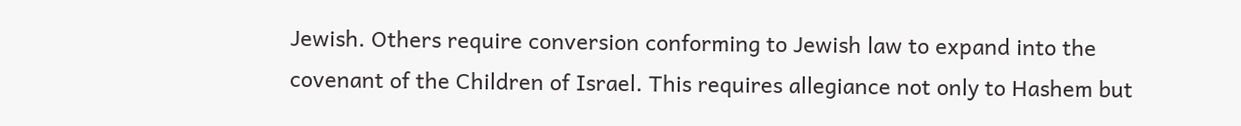Jewish. Others require conversion conforming to Jewish law to expand into the covenant of the Children of Israel. This requires allegiance not only to Hashem but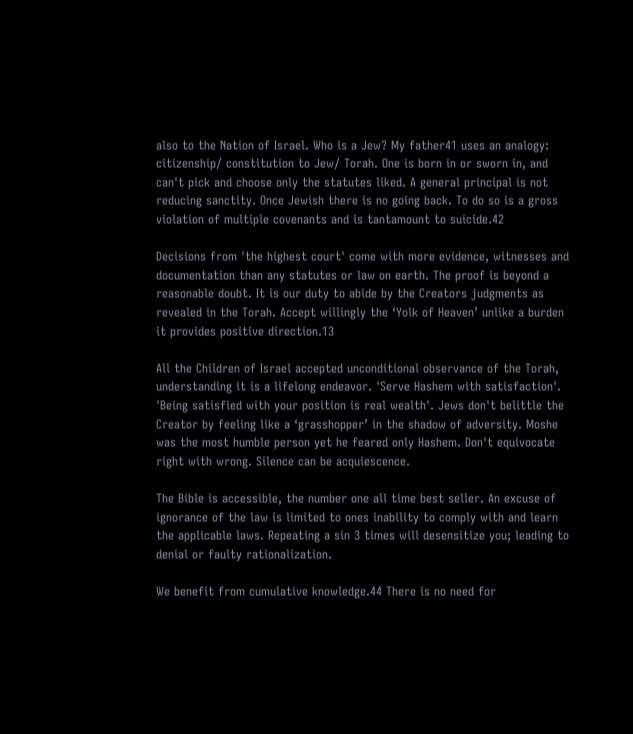also to the Nation of Israel. Who is a Jew? My father41 uses an analogy: citizenship/ constitution to Jew/ Torah. One is born in or sworn in, and can't pick and choose only the statutes liked. A general principal is not reducing sanctity. Once Jewish there is no going back. To do so is a gross violation of multiple covenants and is tantamount to suicide.42

Decisions from 'the highest court' come with more evidence, witnesses and documentation than any statutes or law on earth. The proof is beyond a reasonable doubt. It is our duty to abide by the Creators judgments as revealed in the Torah. Accept willingly the ‘Yolk of Heaven’ unlike a burden it provides positive direction.13

All the Children of Israel accepted unconditional observance of the Torah, understanding it is a lifelong endeavor. 'Serve Hashem with satisfaction'. 'Being satisfied with your position is real wealth'. Jews don't belittle the Creator by feeling like a ‘grasshopper’ in the shadow of adversity. Moshe was the most humble person yet he feared only Hashem. Don't equivocate right with wrong. Silence can be acquiescence.

The Bible is accessible, the number one all time best seller. An excuse of ignorance of the law is limited to ones inability to comply with and learn the applicable laws. Repeating a sin 3 times will desensitize you; leading to denial or faulty rationalization.

We benefit from cumulative knowledge.44 There is no need for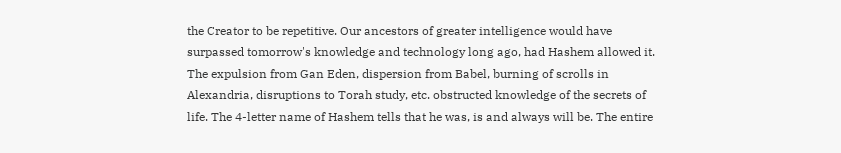the Creator to be repetitive. Our ancestors of greater intelligence would have surpassed tomorrow's knowledge and technology long ago, had Hashem allowed it. The expulsion from Gan Eden, dispersion from Babel, burning of scrolls in Alexandria, disruptions to Torah study, etc. obstructed knowledge of the secrets of life. The 4-letter name of Hashem tells that he was, is and always will be. The entire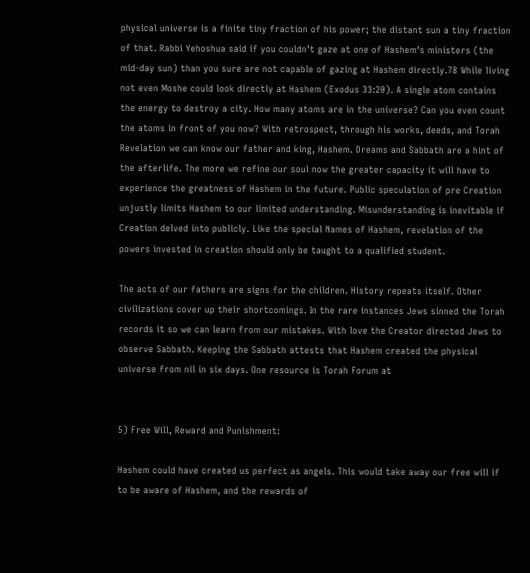physical universe is a finite tiny fraction of his power; the distant sun a tiny fraction of that. Rabbi Yehoshua said if you couldn’t gaze at one of Hashem’s ministers (the mid-day sun) than you sure are not capable of gazing at Hashem directly.78 While living not even Moshe could look directly at Hashem (Exodus 33:20). A single atom contains the energy to destroy a city. How many atoms are in the universe? Can you even count the atoms in front of you now? With retrospect, through his works, deeds, and Torah Revelation we can know our father and king, Hashem. Dreams and Sabbath are a hint of the afterlife. The more we refine our soul now the greater capacity it will have to experience the greatness of Hashem in the future. Public speculation of pre Creation unjustly limits Hashem to our limited understanding. Misunderstanding is inevitable if Creation delved into publicly. Like the special Names of Hashem, revelation of the powers invested in creation should only be taught to a qualified student.

The acts of our fathers are signs for the children. History repeats itself. Other civilizations cover up their shortcomings. In the rare instances Jews sinned the Torah records it so we can learn from our mistakes. With love the Creator directed Jews to observe Sabbath. Keeping the Sabbath attests that Hashem created the physical universe from nil in six days. One resource is Torah Forum at


5) Free Will, Reward and Punishment:

Hashem could have created us perfect as angels. This would take away our free will if to be aware of Hashem, and the rewards of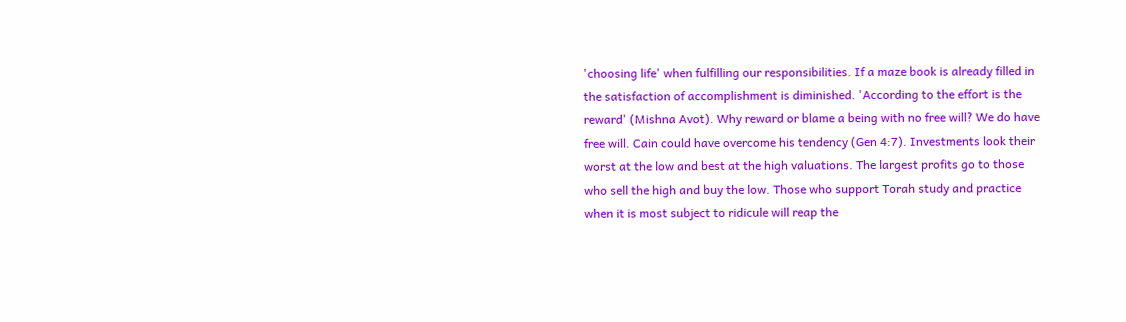'choosing life' when fulfilling our responsibilities. If a maze book is already filled in the satisfaction of accomplishment is diminished. 'According to the effort is the reward' (Mishna Avot). Why reward or blame a being with no free will? We do have free will. Cain could have overcome his tendency (Gen 4:7). Investments look their worst at the low and best at the high valuations. The largest profits go to those who sell the high and buy the low. Those who support Torah study and practice when it is most subject to ridicule will reap the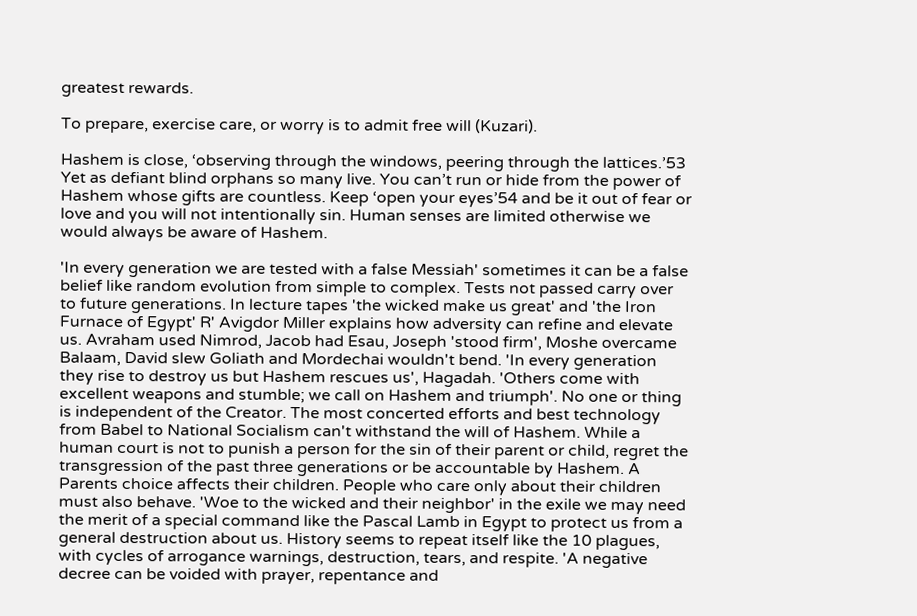greatest rewards.

To prepare, exercise care, or worry is to admit free will (Kuzari).

Hashem is close, ‘observing through the windows, peering through the lattices.’53 Yet as defiant blind orphans so many live. You can’t run or hide from the power of Hashem whose gifts are countless. Keep ‘open your eyes’54 and be it out of fear or love and you will not intentionally sin. Human senses are limited otherwise we would always be aware of Hashem.

'In every generation we are tested with a false Messiah' sometimes it can be a false belief like random evolution from simple to complex. Tests not passed carry over to future generations. In lecture tapes 'the wicked make us great' and 'the Iron Furnace of Egypt' R' Avigdor Miller explains how adversity can refine and elevate us. Avraham used Nimrod, Jacob had Esau, Joseph 'stood firm', Moshe overcame Balaam, David slew Goliath and Mordechai wouldn't bend. 'In every generation they rise to destroy us but Hashem rescues us', Hagadah. 'Others come with excellent weapons and stumble; we call on Hashem and triumph'. No one or thing is independent of the Creator. The most concerted efforts and best technology from Babel to National Socialism can't withstand the will of Hashem. While a human court is not to punish a person for the sin of their parent or child, regret the transgression of the past three generations or be accountable by Hashem. A Parents choice affects their children. People who care only about their children must also behave. 'Woe to the wicked and their neighbor' in the exile we may need the merit of a special command like the Pascal Lamb in Egypt to protect us from a general destruction about us. History seems to repeat itself like the 10 plagues, with cycles of arrogance warnings, destruction, tears, and respite. 'A negative decree can be voided with prayer, repentance and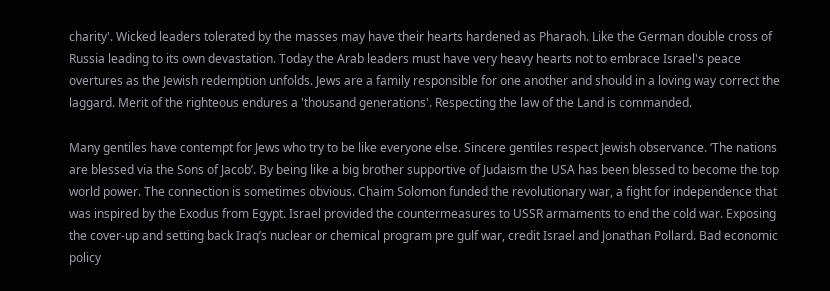charity'. Wicked leaders tolerated by the masses may have their hearts hardened as Pharaoh. Like the German double cross of Russia leading to its own devastation. Today the Arab leaders must have very heavy hearts not to embrace Israel's peace overtures as the Jewish redemption unfolds. Jews are a family responsible for one another and should in a loving way correct the laggard. Merit of the righteous endures a 'thousand generations'. Respecting the law of the Land is commanded.

Many gentiles have contempt for Jews who try to be like everyone else. Sincere gentiles respect Jewish observance. ‘The nations are blessed via the Sons of Jacob’. By being like a big brother supportive of Judaism the USA has been blessed to become the top world power. The connection is sometimes obvious. Chaim Solomon funded the revolutionary war, a fight for independence that was inspired by the Exodus from Egypt. Israel provided the countermeasures to USSR armaments to end the cold war. Exposing the cover-up and setting back Iraq’s nuclear or chemical program pre gulf war, credit Israel and Jonathan Pollard. Bad economic policy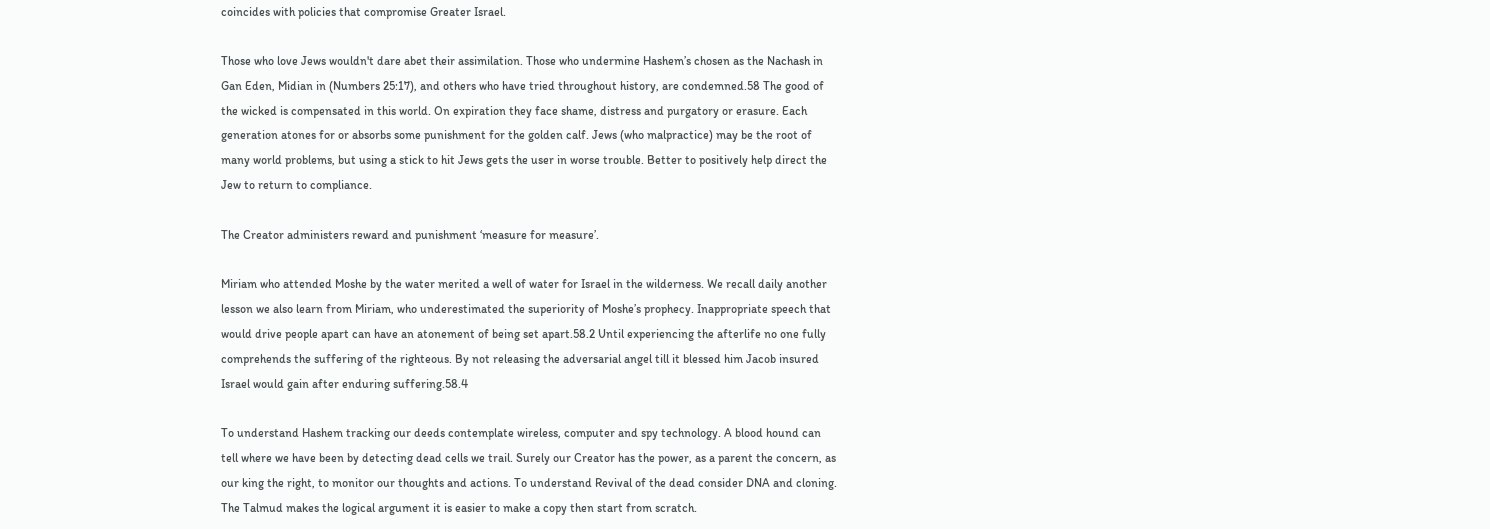coincides with policies that compromise Greater Israel.

Those who love Jews wouldn't dare abet their assimilation. Those who undermine Hashem’s chosen as the Nachash in Gan Eden, Midian in (Numbers 25:17), and others who have tried throughout history, are condemned.58 The good of the wicked is compensated in this world. On expiration they face shame, distress and purgatory or erasure. Each generation atones for or absorbs some punishment for the golden calf. Jews (who malpractice) may be the root of many world problems, but using a stick to hit Jews gets the user in worse trouble. Better to positively help direct the Jew to return to compliance.

The Creator administers reward and punishment ‘measure for measure’.

Miriam who attended Moshe by the water merited a well of water for Israel in the wilderness. We recall daily another lesson we also learn from Miriam, who underestimated the superiority of Moshe’s prophecy. Inappropriate speech that would drive people apart can have an atonement of being set apart.58.2 Until experiencing the afterlife no one fully comprehends the suffering of the righteous. By not releasing the adversarial angel till it blessed him Jacob insured Israel would gain after enduring suffering.58.4

To understand Hashem tracking our deeds contemplate wireless, computer and spy technology. A blood hound can tell where we have been by detecting dead cells we trail. Surely our Creator has the power, as a parent the concern, as our king the right, to monitor our thoughts and actions. To understand Revival of the dead consider DNA and cloning. The Talmud makes the logical argument it is easier to make a copy then start from scratch.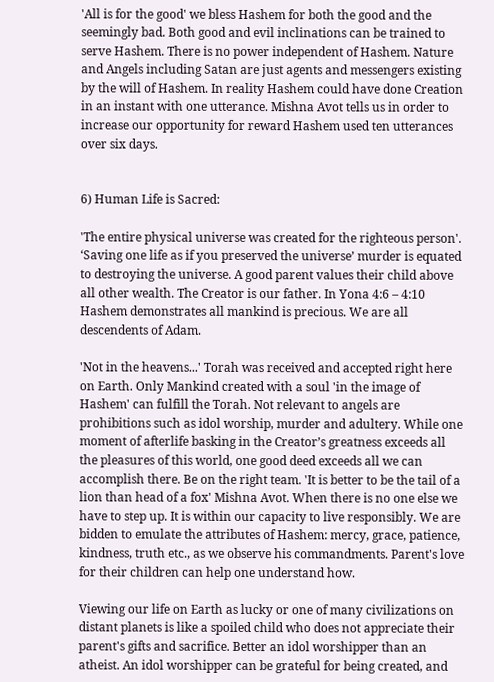'All is for the good' we bless Hashem for both the good and the seemingly bad. Both good and evil inclinations can be trained to serve Hashem. There is no power independent of Hashem. Nature and Angels including Satan are just agents and messengers existing by the will of Hashem. In reality Hashem could have done Creation in an instant with one utterance. Mishna Avot tells us in order to increase our opportunity for reward Hashem used ten utterances over six days.


6) Human Life is Sacred:

'The entire physical universe was created for the righteous person'. ‘Saving one life as if you preserved the universe’ murder is equated to destroying the universe. A good parent values their child above all other wealth. The Creator is our father. In Yona 4:6 – 4:10 Hashem demonstrates all mankind is precious. We are all descendents of Adam.

'Not in the heavens...' Torah was received and accepted right here on Earth. Only Mankind created with a soul 'in the image of Hashem' can fulfill the Torah. Not relevant to angels are prohibitions such as idol worship, murder and adultery. While one moment of afterlife basking in the Creator’s greatness exceeds all the pleasures of this world, one good deed exceeds all we can accomplish there. Be on the right team. 'It is better to be the tail of a lion than head of a fox' Mishna Avot. When there is no one else we have to step up. It is within our capacity to live responsibly. We are bidden to emulate the attributes of Hashem: mercy, grace, patience, kindness, truth etc., as we observe his commandments. Parent's love for their children can help one understand how.

Viewing our life on Earth as lucky or one of many civilizations on distant planets is like a spoiled child who does not appreciate their parent's gifts and sacrifice. Better an idol worshipper than an atheist. An idol worshipper can be grateful for being created, and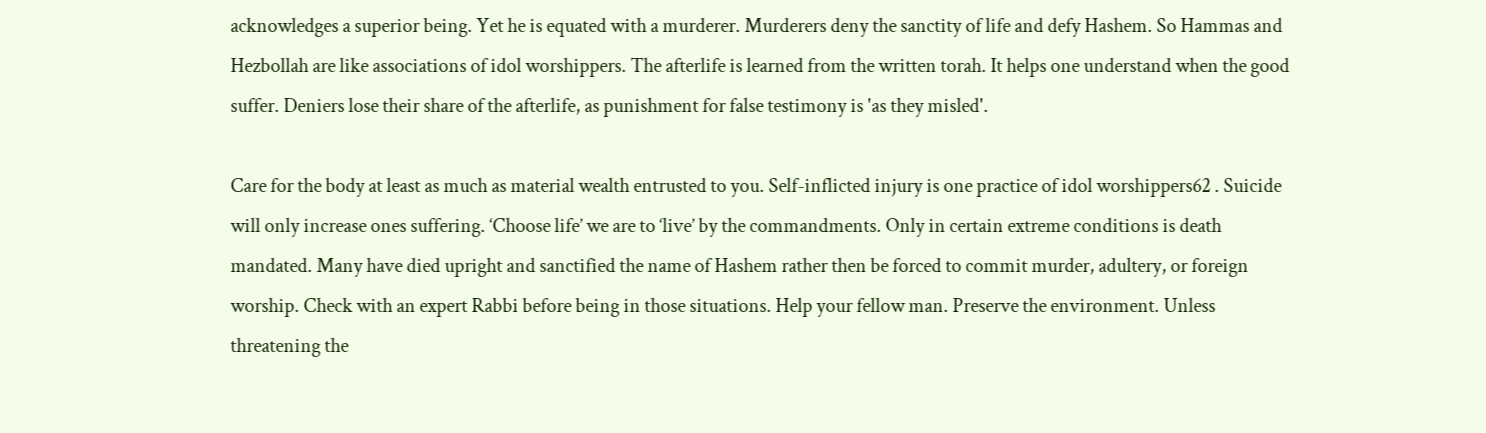acknowledges a superior being. Yet he is equated with a murderer. Murderers deny the sanctity of life and defy Hashem. So Hammas and Hezbollah are like associations of idol worshippers. The afterlife is learned from the written torah. It helps one understand when the good suffer. Deniers lose their share of the afterlife, as punishment for false testimony is 'as they misled'.

Care for the body at least as much as material wealth entrusted to you. Self-inflicted injury is one practice of idol worshippers62 . Suicide will only increase ones suffering. ‘Choose life’ we are to ‘live’ by the commandments. Only in certain extreme conditions is death mandated. Many have died upright and sanctified the name of Hashem rather then be forced to commit murder, adultery, or foreign worship. Check with an expert Rabbi before being in those situations. Help your fellow man. Preserve the environment. Unless threatening the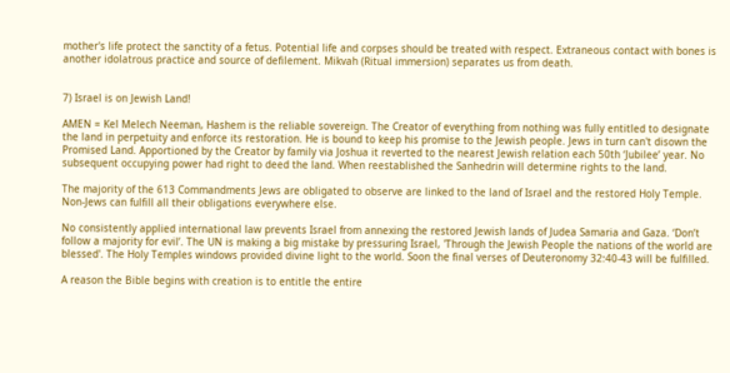mother's life protect the sanctity of a fetus. Potential life and corpses should be treated with respect. Extraneous contact with bones is another idolatrous practice and source of defilement. Mikvah (Ritual immersion) separates us from death.


7) Israel is on Jewish Land!

AMEN = Kel Melech Neeman, Hashem is the reliable sovereign. The Creator of everything from nothing was fully entitled to designate the land in perpetuity and enforce its restoration. He is bound to keep his promise to the Jewish people. Jews in turn can't disown the Promised Land. Apportioned by the Creator by family via Joshua it reverted to the nearest Jewish relation each 50th ‘Jubilee’ year. No subsequent occupying power had right to deed the land. When reestablished the Sanhedrin will determine rights to the land.

The majority of the 613 Commandments Jews are obligated to observe are linked to the land of Israel and the restored Holy Temple. Non-Jews can fulfill all their obligations everywhere else.

No consistently applied international law prevents Israel from annexing the restored Jewish lands of Judea Samaria and Gaza. ‘Don’t follow a majority for evil’. The UN is making a big mistake by pressuring Israel, 'Through the Jewish People the nations of the world are blessed'. The Holy Temples windows provided divine light to the world. Soon the final verses of Deuteronomy 32:40-43 will be fulfilled.

A reason the Bible begins with creation is to entitle the entire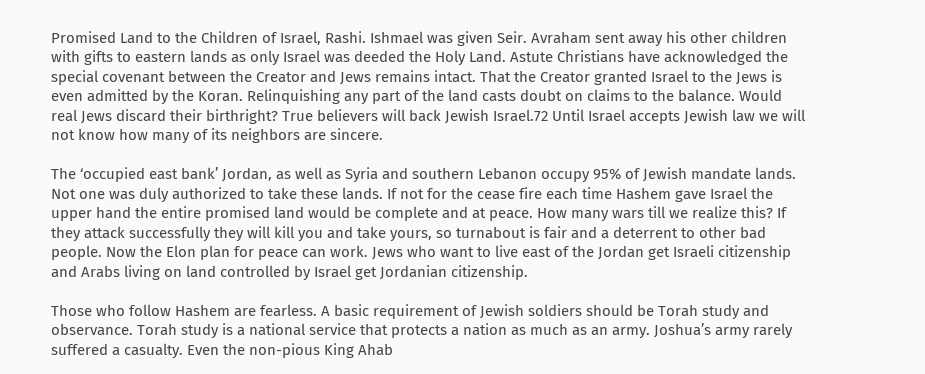Promised Land to the Children of Israel, Rashi. Ishmael was given Seir. Avraham sent away his other children with gifts to eastern lands as only Israel was deeded the Holy Land. Astute Christians have acknowledged the special covenant between the Creator and Jews remains intact. That the Creator granted Israel to the Jews is even admitted by the Koran. Relinquishing any part of the land casts doubt on claims to the balance. Would real Jews discard their birthright? True believers will back Jewish Israel.72 Until Israel accepts Jewish law we will not know how many of its neighbors are sincere.

The ‘occupied east bank’ Jordan, as well as Syria and southern Lebanon occupy 95% of Jewish mandate lands. Not one was duly authorized to take these lands. If not for the cease fire each time Hashem gave Israel the upper hand the entire promised land would be complete and at peace. How many wars till we realize this? If they attack successfully they will kill you and take yours, so turnabout is fair and a deterrent to other bad people. Now the Elon plan for peace can work. Jews who want to live east of the Jordan get Israeli citizenship and Arabs living on land controlled by Israel get Jordanian citizenship.

Those who follow Hashem are fearless. A basic requirement of Jewish soldiers should be Torah study and observance. Torah study is a national service that protects a nation as much as an army. Joshua’s army rarely suffered a casualty. Even the non-pious King Ahab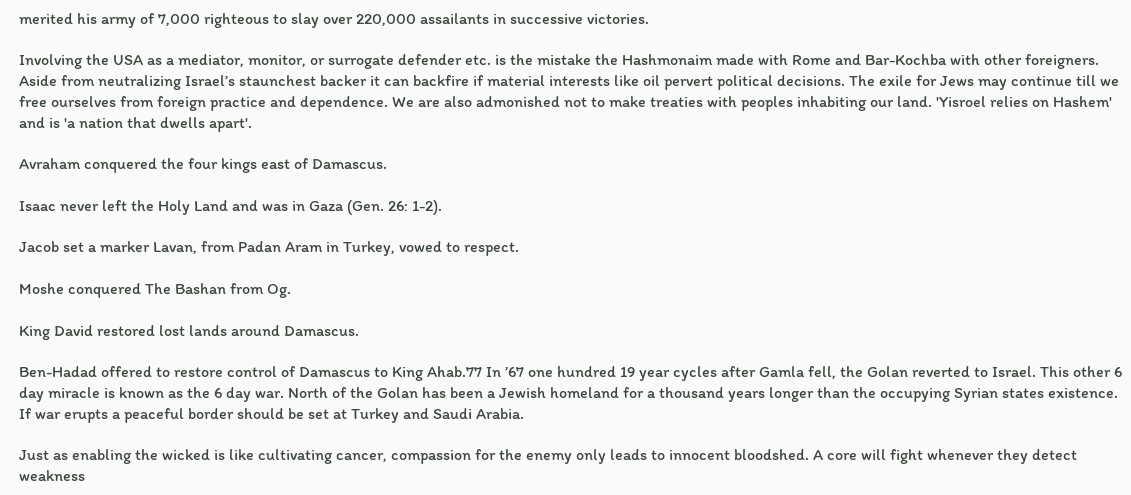merited his army of 7,000 righteous to slay over 220,000 assailants in successive victories.

Involving the USA as a mediator, monitor, or surrogate defender etc. is the mistake the Hashmonaim made with Rome and Bar-Kochba with other foreigners. Aside from neutralizing Israel’s staunchest backer it can backfire if material interests like oil pervert political decisions. The exile for Jews may continue till we free ourselves from foreign practice and dependence. We are also admonished not to make treaties with peoples inhabiting our land. 'Yisroel relies on Hashem' and is 'a nation that dwells apart'.

Avraham conquered the four kings east of Damascus.

Isaac never left the Holy Land and was in Gaza (Gen. 26: 1-2).

Jacob set a marker Lavan, from Padan Aram in Turkey, vowed to respect.

Moshe conquered The Bashan from Og.

King David restored lost lands around Damascus.

Ben-Hadad offered to restore control of Damascus to King Ahab.77 In ’67 one hundred 19 year cycles after Gamla fell, the Golan reverted to Israel. This other 6 day miracle is known as the 6 day war. North of the Golan has been a Jewish homeland for a thousand years longer than the occupying Syrian states existence. If war erupts a peaceful border should be set at Turkey and Saudi Arabia.

Just as enabling the wicked is like cultivating cancer, compassion for the enemy only leads to innocent bloodshed. A core will fight whenever they detect weakness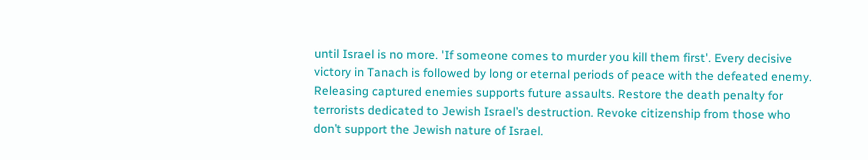until Israel is no more. 'If someone comes to murder you kill them first'. Every decisive victory in Tanach is followed by long or eternal periods of peace with the defeated enemy. Releasing captured enemies supports future assaults. Restore the death penalty for terrorists dedicated to Jewish Israel’s destruction. Revoke citizenship from those who don’t support the Jewish nature of Israel.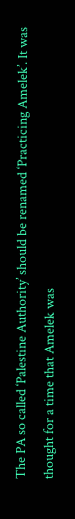The PA so called ‘Palestine Authority’ should be renamed ‘Practicing Amelek’. It was thought for a time that Amelek was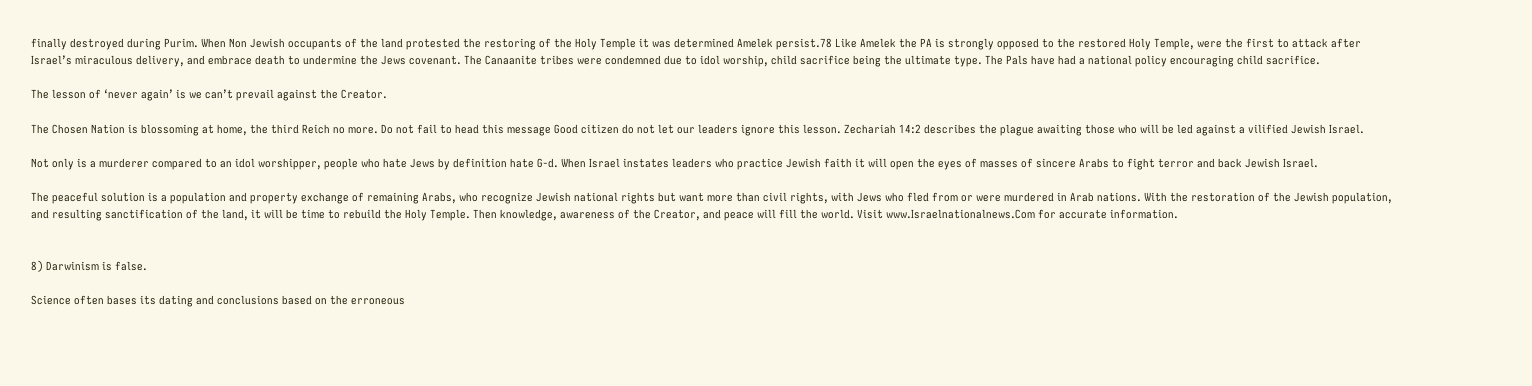finally destroyed during Purim. When Non Jewish occupants of the land protested the restoring of the Holy Temple it was determined Amelek persist.78 Like Amelek the PA is strongly opposed to the restored Holy Temple, were the first to attack after Israel’s miraculous delivery, and embrace death to undermine the Jews covenant. The Canaanite tribes were condemned due to idol worship, child sacrifice being the ultimate type. The Pals have had a national policy encouraging child sacrifice.

The lesson of ‘never again’ is we can’t prevail against the Creator.

The Chosen Nation is blossoming at home, the third Reich no more. Do not fail to head this message Good citizen do not let our leaders ignore this lesson. Zechariah 14:2 describes the plague awaiting those who will be led against a vilified Jewish Israel.

Not only is a murderer compared to an idol worshipper, people who hate Jews by definition hate G-d. When Israel instates leaders who practice Jewish faith it will open the eyes of masses of sincere Arabs to fight terror and back Jewish Israel.

The peaceful solution is a population and property exchange of remaining Arabs, who recognize Jewish national rights but want more than civil rights, with Jews who fled from or were murdered in Arab nations. With the restoration of the Jewish population, and resulting sanctification of the land, it will be time to rebuild the Holy Temple. Then knowledge, awareness of the Creator, and peace will fill the world. Visit www.Israelnationalnews.Com for accurate information.


8) Darwinism is false.

Science often bases its dating and conclusions based on the erroneous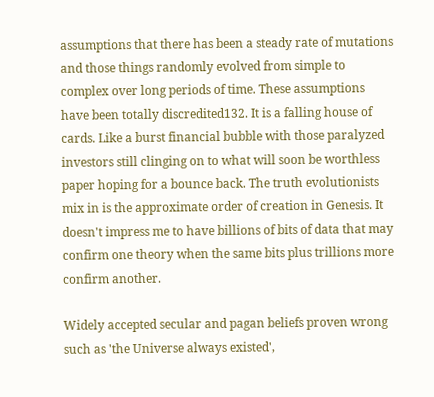assumptions that there has been a steady rate of mutations and those things randomly evolved from simple to complex over long periods of time. These assumptions have been totally discredited132. It is a falling house of cards. Like a burst financial bubble with those paralyzed investors still clinging on to what will soon be worthless paper hoping for a bounce back. The truth evolutionists mix in is the approximate order of creation in Genesis. It doesn't impress me to have billions of bits of data that may confirm one theory when the same bits plus trillions more confirm another.

Widely accepted secular and pagan beliefs proven wrong such as 'the Universe always existed',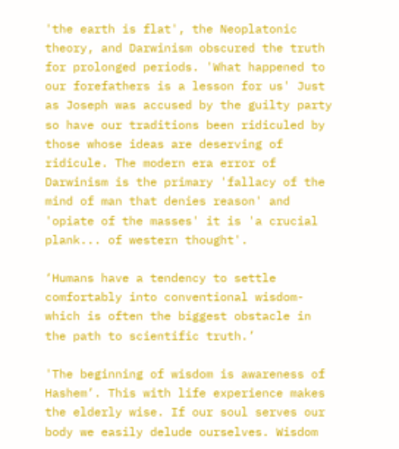'the earth is flat', the Neoplatonic theory, and Darwinism obscured the truth for prolonged periods. 'What happened to our forefathers is a lesson for us' Just as Joseph was accused by the guilty party so have our traditions been ridiculed by those whose ideas are deserving of ridicule. The modern era error of Darwinism is the primary 'fallacy of the mind of man that denies reason' and 'opiate of the masses' it is 'a crucial plank... of western thought'.

‘Humans have a tendency to settle comfortably into conventional wisdom- which is often the biggest obstacle in the path to scientific truth.’

'The beginning of wisdom is awareness of Hashem’. This with life experience makes the elderly wise. If our soul serves our body we easily delude ourselves. Wisdom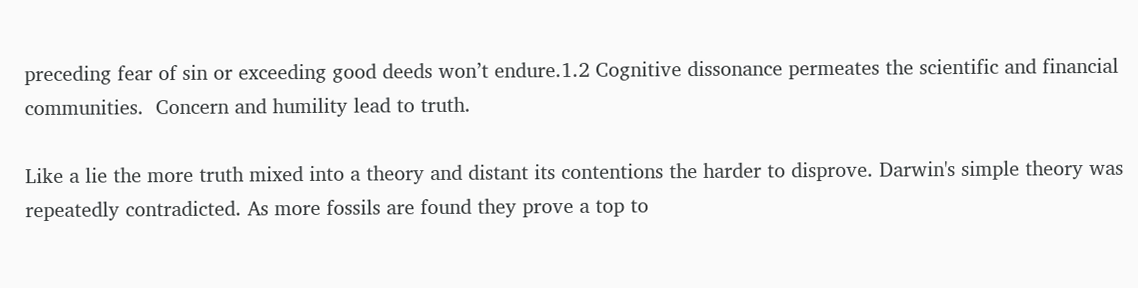preceding fear of sin or exceeding good deeds won’t endure.1.2 Cognitive dissonance permeates the scientific and financial communities.  Concern and humility lead to truth.

Like a lie the more truth mixed into a theory and distant its contentions the harder to disprove. Darwin's simple theory was repeatedly contradicted. As more fossils are found they prove a top to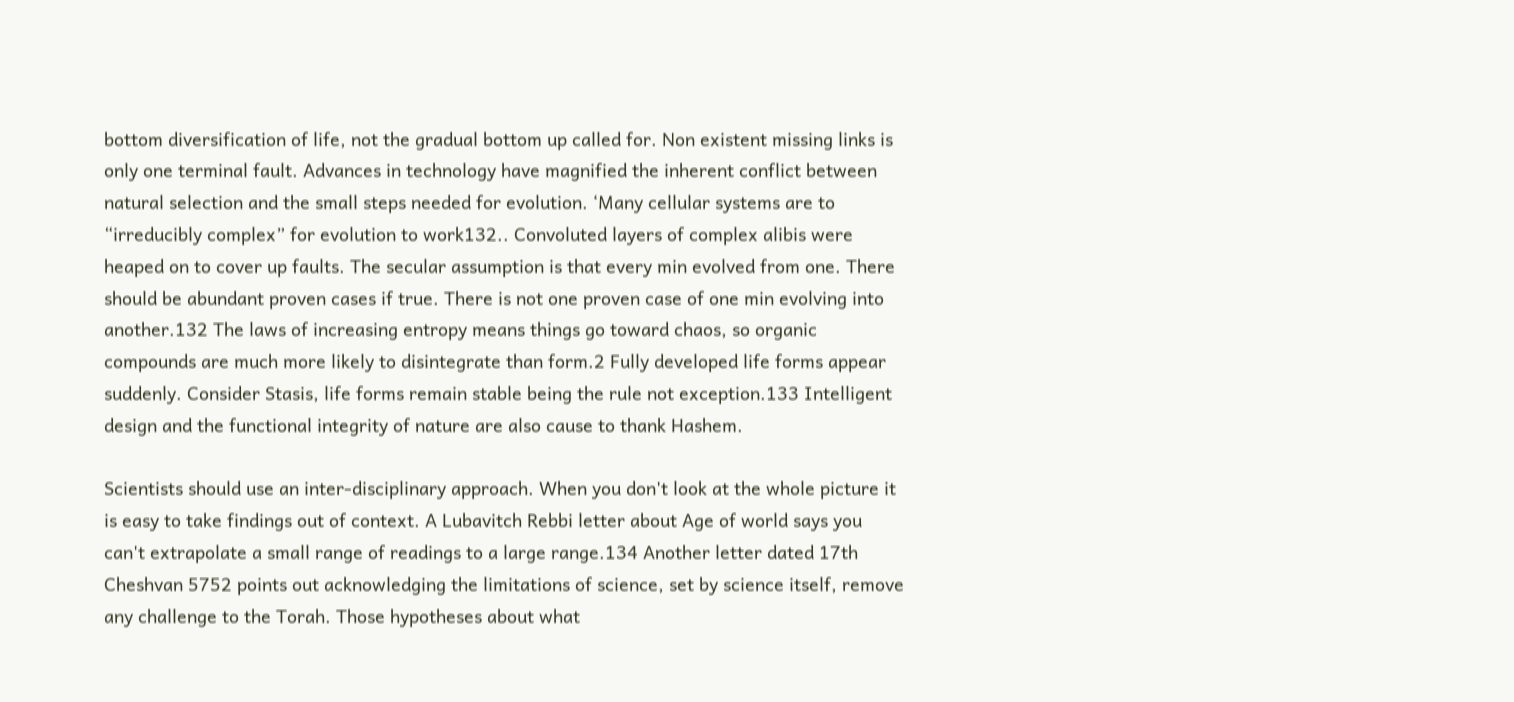bottom diversification of life, not the gradual bottom up called for. Non existent missing links is only one terminal fault. Advances in technology have magnified the inherent conflict between natural selection and the small steps needed for evolution. ‘Many cellular systems are to “irreducibly complex” for evolution to work132.. Convoluted layers of complex alibis were heaped on to cover up faults. The secular assumption is that every min evolved from one. There should be abundant proven cases if true. There is not one proven case of one min evolving into another.132 The laws of increasing entropy means things go toward chaos, so organic compounds are much more likely to disintegrate than form.2 Fully developed life forms appear suddenly. Consider Stasis, life forms remain stable being the rule not exception.133 Intelligent design and the functional integrity of nature are also cause to thank Hashem.

Scientists should use an inter-disciplinary approach. When you don't look at the whole picture it is easy to take findings out of context. A Lubavitch Rebbi letter about Age of world says you can't extrapolate a small range of readings to a large range.134 Another letter dated 17th Cheshvan 5752 points out acknowledging the limitations of science, set by science itself, remove any challenge to the Torah. Those hypotheses about what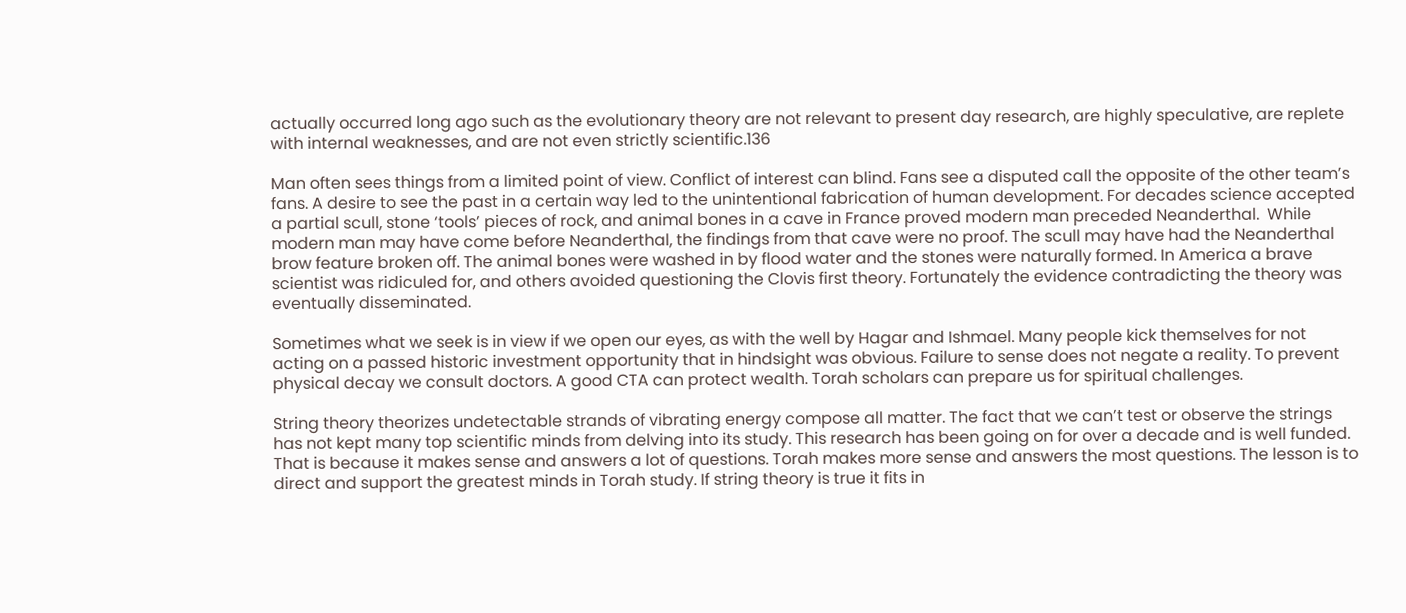actually occurred long ago such as the evolutionary theory are not relevant to present day research, are highly speculative, are replete with internal weaknesses, and are not even strictly scientific.136

Man often sees things from a limited point of view. Conflict of interest can blind. Fans see a disputed call the opposite of the other team’s fans. A desire to see the past in a certain way led to the unintentional fabrication of human development. For decades science accepted a partial scull, stone ‘tools’ pieces of rock, and animal bones in a cave in France proved modern man preceded Neanderthal.  While modern man may have come before Neanderthal, the findings from that cave were no proof. The scull may have had the Neanderthal brow feature broken off. The animal bones were washed in by flood water and the stones were naturally formed. In America a brave scientist was ridiculed for, and others avoided questioning the Clovis first theory. Fortunately the evidence contradicting the theory was eventually disseminated.

Sometimes what we seek is in view if we open our eyes, as with the well by Hagar and Ishmael. Many people kick themselves for not acting on a passed historic investment opportunity that in hindsight was obvious. Failure to sense does not negate a reality. To prevent physical decay we consult doctors. A good CTA can protect wealth. Torah scholars can prepare us for spiritual challenges.

String theory theorizes undetectable strands of vibrating energy compose all matter. The fact that we can’t test or observe the strings has not kept many top scientific minds from delving into its study. This research has been going on for over a decade and is well funded. That is because it makes sense and answers a lot of questions. Torah makes more sense and answers the most questions. The lesson is to direct and support the greatest minds in Torah study. If string theory is true it fits in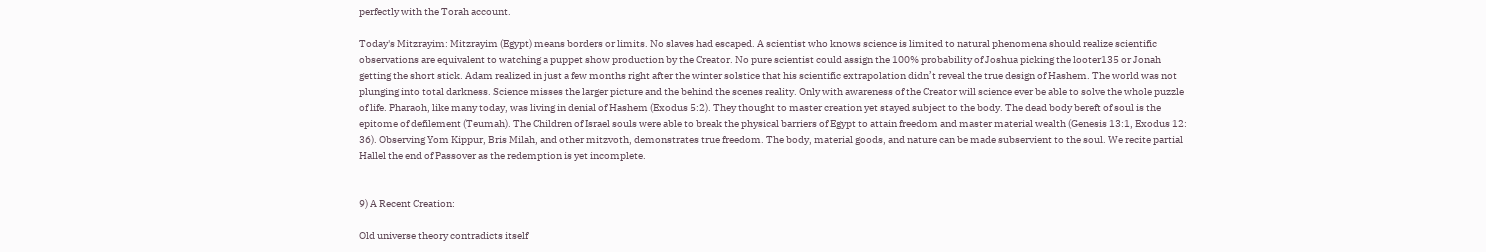perfectly with the Torah account.

Today's Mitzrayim: Mitzrayim (Egypt) means borders or limits. No slaves had escaped. A scientist who knows science is limited to natural phenomena should realize scientific observations are equivalent to watching a puppet show production by the Creator. No pure scientist could assign the 100% probability of Joshua picking the looter135 or Jonah getting the short stick. Adam realized in just a few months right after the winter solstice that his scientific extrapolation didn’t reveal the true design of Hashem. The world was not plunging into total darkness. Science misses the larger picture and the behind the scenes reality. Only with awareness of the Creator will science ever be able to solve the whole puzzle of life. Pharaoh, like many today, was living in denial of Hashem (Exodus 5:2). They thought to master creation yet stayed subject to the body. The dead body bereft of soul is the epitome of defilement (Teumah). The Children of Israel souls were able to break the physical barriers of Egypt to attain freedom and master material wealth (Genesis 13:1, Exodus 12: 36). Observing Yom Kippur, Bris Milah, and other mitzvoth, demonstrates true freedom. The body, material goods, and nature can be made subservient to the soul. We recite partial Hallel the end of Passover as the redemption is yet incomplete.


9) A Recent Creation:

Old universe theory contradicts itself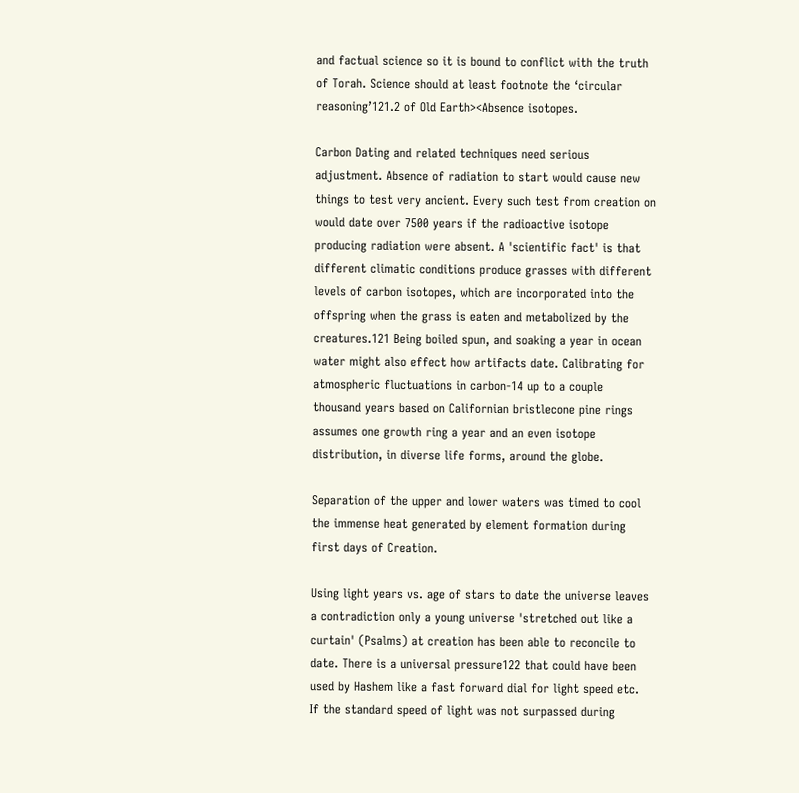and factual science so it is bound to conflict with the truth of Torah. Science should at least footnote the ‘circular reasoning’121.2 of Old Earth><Absence isotopes.

Carbon Dating and related techniques need serious adjustment. Absence of radiation to start would cause new things to test very ancient. Every such test from creation on would date over 7500 years if the radioactive isotope producing radiation were absent. A 'scientific fact' is that different climatic conditions produce grasses with different levels of carbon isotopes, which are incorporated into the offspring when the grass is eaten and metabolized by the creatures.121 Being boiled spun, and soaking a year in ocean water might also effect how artifacts date. Calibrating for atmospheric fluctuations in carbon-14 up to a couple thousand years based on Californian bristlecone pine rings assumes one growth ring a year and an even isotope distribution, in diverse life forms, around the globe.

Separation of the upper and lower waters was timed to cool the immense heat generated by element formation during first days of Creation.

Using light years vs. age of stars to date the universe leaves a contradiction only a young universe 'stretched out like a curtain' (Psalms) at creation has been able to reconcile to date. There is a universal pressure122 that could have been used by Hashem like a fast forward dial for light speed etc. If the standard speed of light was not surpassed during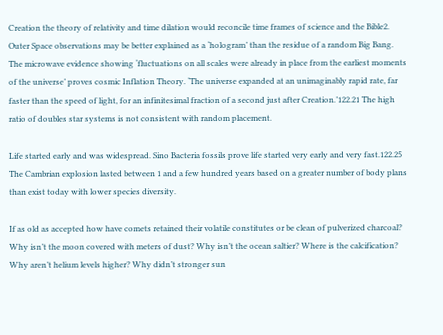Creation the theory of relativity and time dilation would reconcile time frames of science and the Bible2. Outer Space observations may be better explained as a ‘hologram’ than the residue of a random Big Bang. The microwave evidence showing ‘fluctuations on all scales were already in place from the earliest moments of the universe’ proves cosmic Inflation Theory. ‘The universe expanded at an unimaginably rapid rate, far faster than the speed of light, for an infinitesimal fraction of a second just after Creation.’122.21 The high ratio of doubles star systems is not consistent with random placement.

Life started early and was widespread. Sino Bacteria fossils prove life started very early and very fast.122.25 The Cambrian explosion lasted between 1 and a few hundred years based on a greater number of body plans than exist today with lower species diversity.

If as old as accepted how have comets retained their volatile constitutes or be clean of pulverized charcoal? Why isn’t the moon covered with meters of dust? Why isn’t the ocean saltier? Where is the calcification? Why aren’t helium levels higher? Why didn’t stronger sun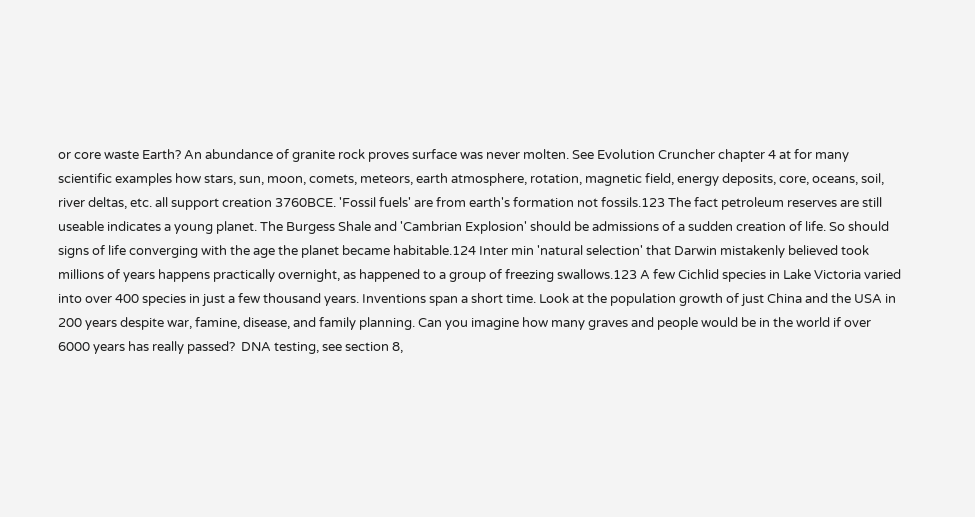or core waste Earth? An abundance of granite rock proves surface was never molten. See Evolution Cruncher chapter 4 at for many scientific examples how stars, sun, moon, comets, meteors, earth atmosphere, rotation, magnetic field, energy deposits, core, oceans, soil, river deltas, etc. all support creation 3760BCE. 'Fossil fuels' are from earth's formation not fossils.123 The fact petroleum reserves are still useable indicates a young planet. The Burgess Shale and 'Cambrian Explosion' should be admissions of a sudden creation of life. So should signs of life converging with the age the planet became habitable.124 Inter min 'natural selection' that Darwin mistakenly believed took millions of years happens practically overnight, as happened to a group of freezing swallows.123 A few Cichlid species in Lake Victoria varied into over 400 species in just a few thousand years. Inventions span a short time. Look at the population growth of just China and the USA in 200 years despite war, famine, disease, and family planning. Can you imagine how many graves and people would be in the world if over 6000 years has really passed?  DNA testing, see section 8,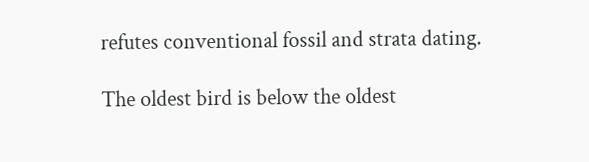refutes conventional fossil and strata dating.

The oldest bird is below the oldest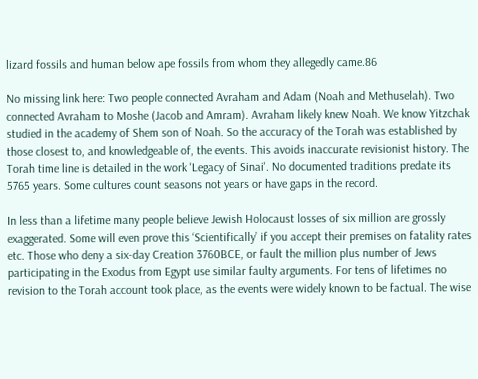lizard fossils and human below ape fossils from whom they allegedly came.86

No missing link here: Two people connected Avraham and Adam (Noah and Methuselah). Two connected Avraham to Moshe (Jacob and Amram). Avraham likely knew Noah. We know Yitzchak studied in the academy of Shem son of Noah. So the accuracy of the Torah was established by those closest to, and knowledgeable of, the events. This avoids inaccurate revisionist history. The Torah time line is detailed in the work 'Legacy of Sinai'. No documented traditions predate its 5765 years. Some cultures count seasons not years or have gaps in the record.

In less than a lifetime many people believe Jewish Holocaust losses of six million are grossly exaggerated. Some will even prove this ‘Scientifically’ if you accept their premises on fatality rates etc. Those who deny a six-day Creation 3760BCE, or fault the million plus number of Jews participating in the Exodus from Egypt use similar faulty arguments. For tens of lifetimes no revision to the Torah account took place, as the events were widely known to be factual. The wise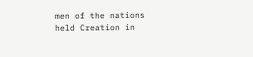men of the nations held Creation in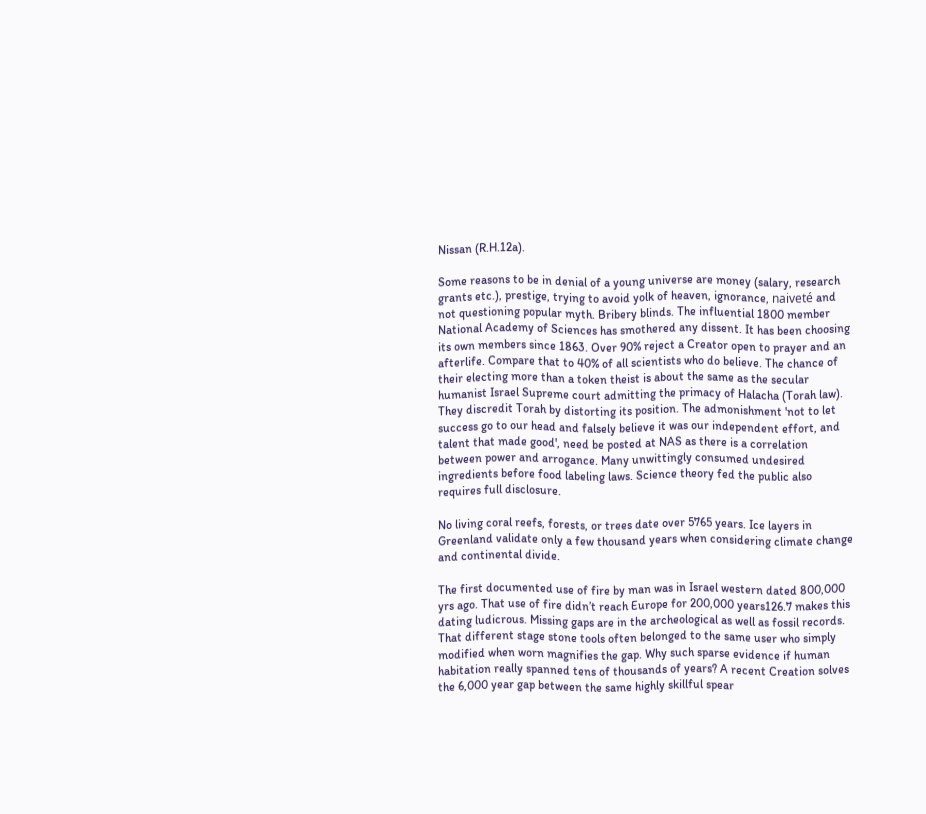Nissan (R.H.12a).

Some reasons to be in denial of a young universe are money (salary, research grants etc.), prestige, trying to avoid yolk of heaven, ignorance, naiveté and not questioning popular myth. Bribery blinds. The influential 1800 member National Academy of Sciences has smothered any dissent. It has been choosing its own members since 1863. Over 90% reject a Creator open to prayer and an afterlife. Compare that to 40% of all scientists who do believe. The chance of their electing more than a token theist is about the same as the secular humanist Israel Supreme court admitting the primacy of Halacha (Torah law). They discredit Torah by distorting its position. The admonishment 'not to let success go to our head and falsely believe it was our independent effort, and talent that made good', need be posted at NAS as there is a correlation between power and arrogance. Many unwittingly consumed undesired ingredients before food labeling laws. Science theory fed the public also requires full disclosure.

No living coral reefs, forests, or trees date over 5765 years. Ice layers in Greenland validate only a few thousand years when considering climate change and continental divide.

The first documented use of fire by man was in Israel western dated 800,000 yrs ago. That use of fire didn’t reach Europe for 200,000 years126.7 makes this dating ludicrous. Missing gaps are in the archeological as well as fossil records. That different stage stone tools often belonged to the same user who simply modified when worn magnifies the gap. Why such sparse evidence if human habitation really spanned tens of thousands of years? A recent Creation solves the 6,000 year gap between the same highly skillful spear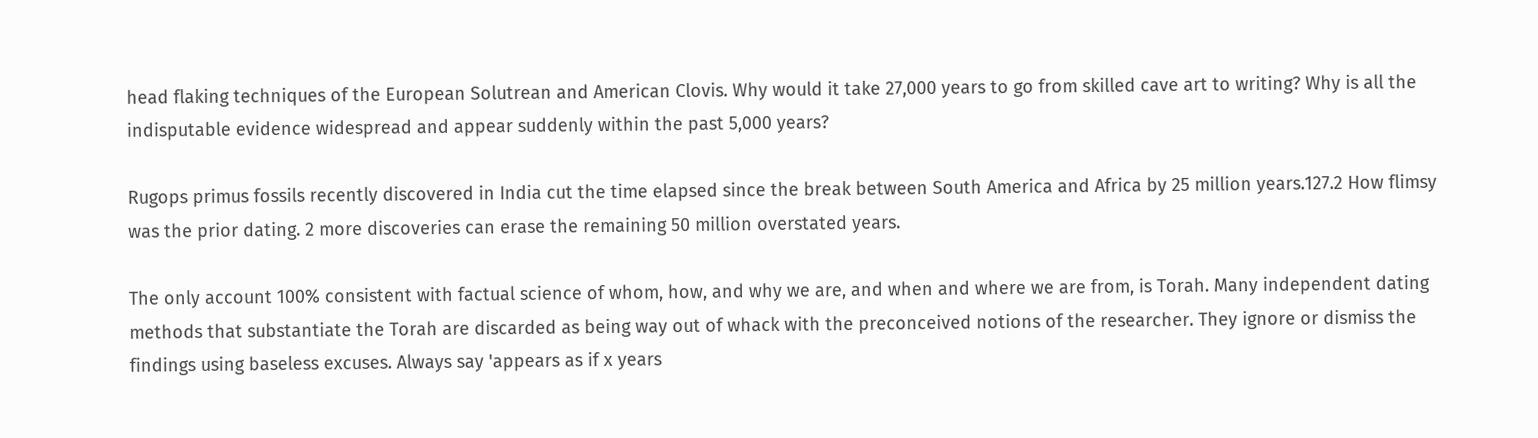head flaking techniques of the European Solutrean and American Clovis. Why would it take 27,000 years to go from skilled cave art to writing? Why is all the indisputable evidence widespread and appear suddenly within the past 5,000 years?

Rugops primus fossils recently discovered in India cut the time elapsed since the break between South America and Africa by 25 million years.127.2 How flimsy was the prior dating. 2 more discoveries can erase the remaining 50 million overstated years.

The only account 100% consistent with factual science of whom, how, and why we are, and when and where we are from, is Torah. Many independent dating methods that substantiate the Torah are discarded as being way out of whack with the preconceived notions of the researcher. They ignore or dismiss the findings using baseless excuses. Always say 'appears as if x years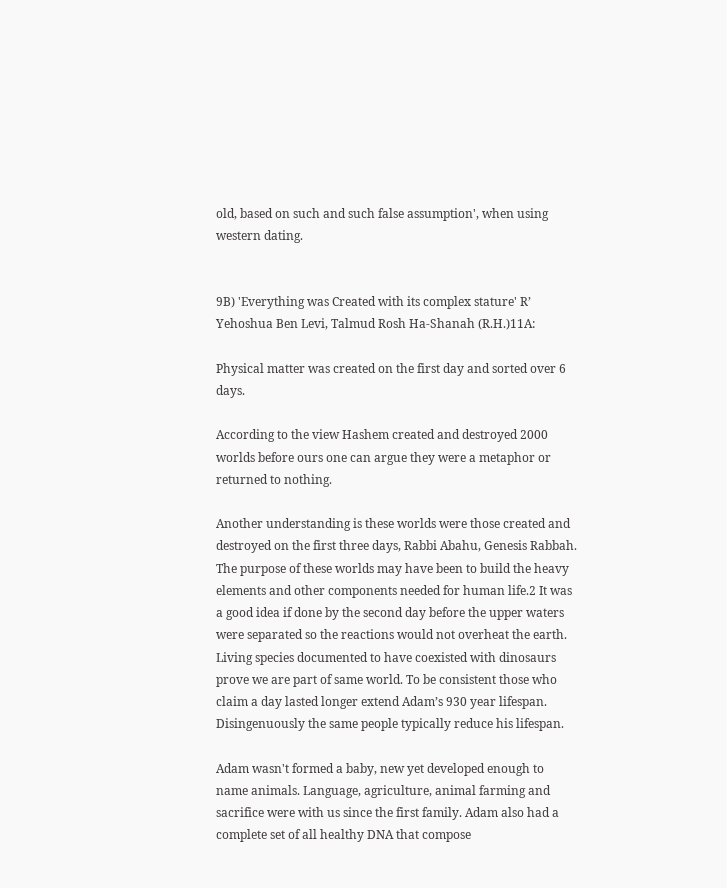old, based on such and such false assumption', when using western dating.


9B) 'Everything was Created with its complex stature' R’ Yehoshua Ben Levi, Talmud Rosh Ha-Shanah (R.H.)11A:

Physical matter was created on the first day and sorted over 6 days.

According to the view Hashem created and destroyed 2000 worlds before ours one can argue they were a metaphor or returned to nothing.

Another understanding is these worlds were those created and destroyed on the first three days, Rabbi Abahu, Genesis Rabbah. The purpose of these worlds may have been to build the heavy elements and other components needed for human life.2 It was a good idea if done by the second day before the upper waters were separated so the reactions would not overheat the earth. Living species documented to have coexisted with dinosaurs prove we are part of same world. To be consistent those who claim a day lasted longer extend Adam’s 930 year lifespan. Disingenuously the same people typically reduce his lifespan.

Adam wasn't formed a baby, new yet developed enough to name animals. Language, agriculture, animal farming and sacrifice were with us since the first family. Adam also had a complete set of all healthy DNA that compose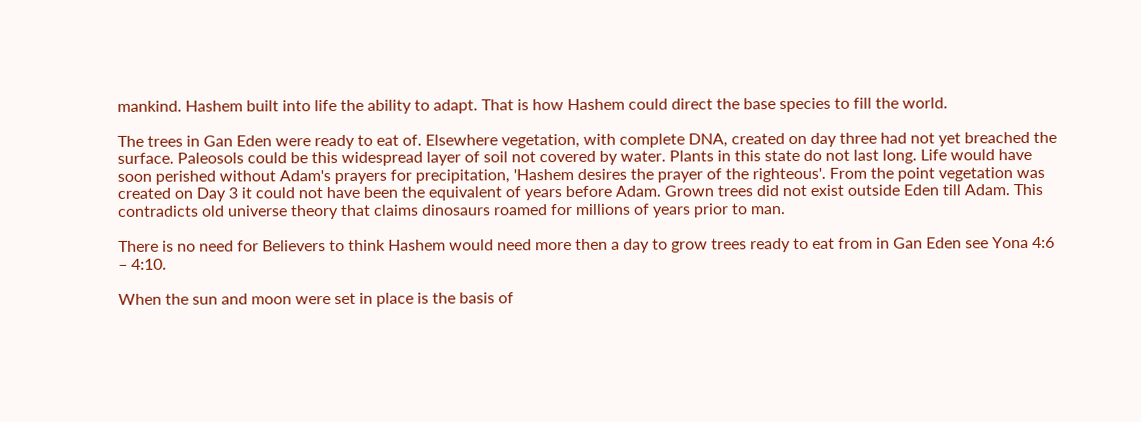mankind. Hashem built into life the ability to adapt. That is how Hashem could direct the base species to fill the world.

The trees in Gan Eden were ready to eat of. Elsewhere vegetation, with complete DNA, created on day three had not yet breached the surface. Paleosols could be this widespread layer of soil not covered by water. Plants in this state do not last long. Life would have soon perished without Adam's prayers for precipitation, 'Hashem desires the prayer of the righteous'. From the point vegetation was created on Day 3 it could not have been the equivalent of years before Adam. Grown trees did not exist outside Eden till Adam. This contradicts old universe theory that claims dinosaurs roamed for millions of years prior to man.

There is no need for Believers to think Hashem would need more then a day to grow trees ready to eat from in Gan Eden see Yona 4:6 – 4:10.

When the sun and moon were set in place is the basis of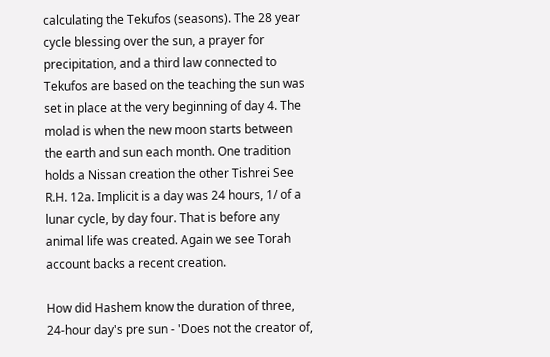calculating the Tekufos (seasons). The 28 year cycle blessing over the sun, a prayer for precipitation, and a third law connected to Tekufos are based on the teaching the sun was set in place at the very beginning of day 4. The molad is when the new moon starts between the earth and sun each month. One tradition holds a Nissan creation the other Tishrei See R.H. 12a. Implicit is a day was 24 hours, 1/ of a lunar cycle, by day four. That is before any animal life was created. Again we see Torah account backs a recent creation.

How did Hashem know the duration of three, 24-hour day's pre sun - 'Does not the creator of,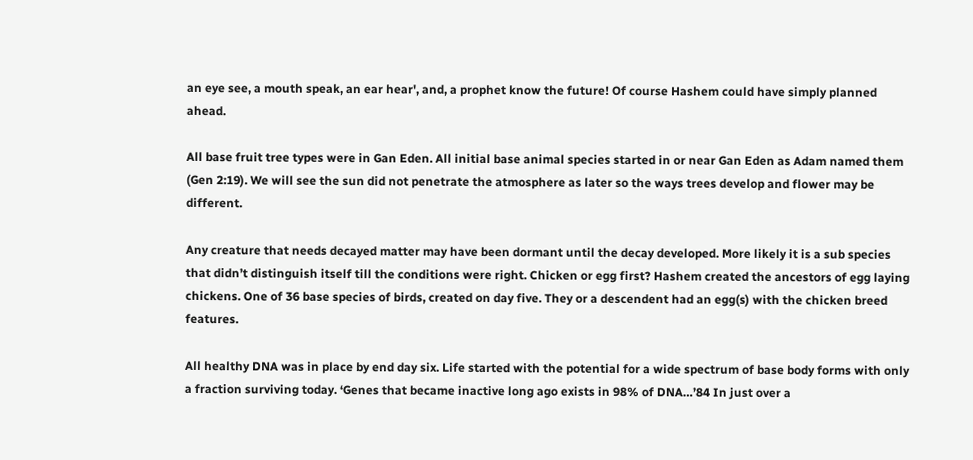an eye see, a mouth speak, an ear hear', and, a prophet know the future! Of course Hashem could have simply planned ahead.

All base fruit tree types were in Gan Eden. All initial base animal species started in or near Gan Eden as Adam named them (Gen 2:19). We will see the sun did not penetrate the atmosphere as later so the ways trees develop and flower may be different.

Any creature that needs decayed matter may have been dormant until the decay developed. More likely it is a sub species that didn’t distinguish itself till the conditions were right. Chicken or egg first? Hashem created the ancestors of egg laying chickens. One of 36 base species of birds, created on day five. They or a descendent had an egg(s) with the chicken breed features.

All healthy DNA was in place by end day six. Life started with the potential for a wide spectrum of base body forms with only a fraction surviving today. ‘Genes that became inactive long ago exists in 98% of DNA…’84 In just over a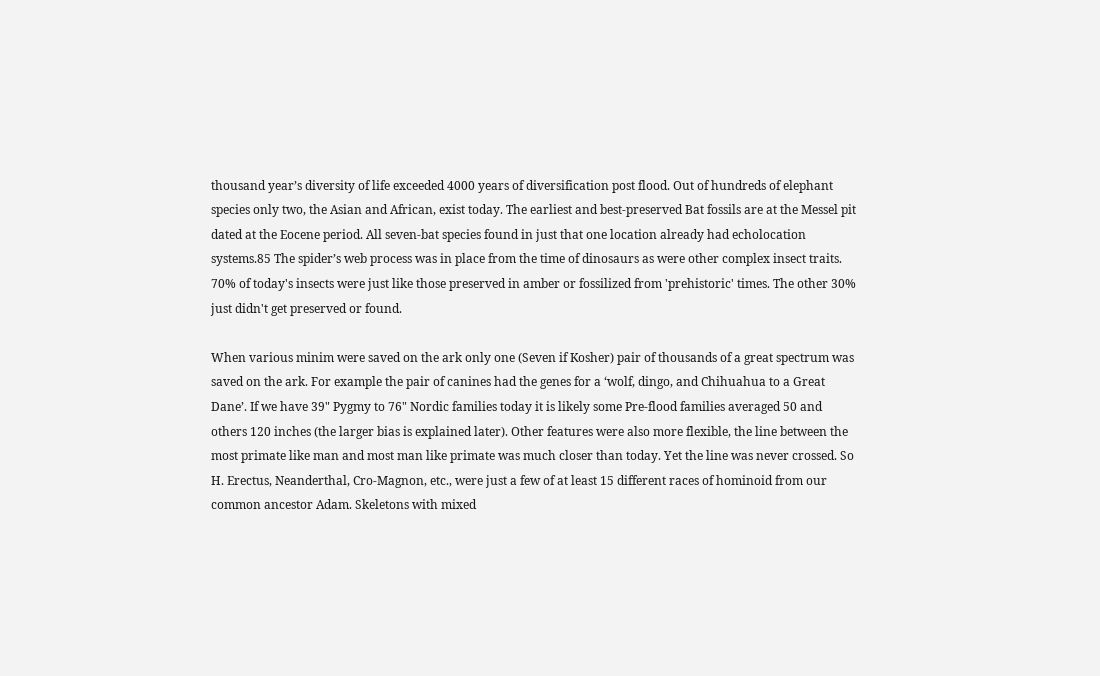thousand year’s diversity of life exceeded 4000 years of diversification post flood. Out of hundreds of elephant species only two, the Asian and African, exist today. The earliest and best-preserved Bat fossils are at the Messel pit dated at the Eocene period. All seven-bat species found in just that one location already had echolocation systems.85 The spider’s web process was in place from the time of dinosaurs as were other complex insect traits. 70% of today's insects were just like those preserved in amber or fossilized from 'prehistoric' times. The other 30% just didn't get preserved or found.

When various minim were saved on the ark only one (Seven if Kosher) pair of thousands of a great spectrum was saved on the ark. For example the pair of canines had the genes for a ‘wolf, dingo, and Chihuahua to a Great Dane’. If we have 39" Pygmy to 76" Nordic families today it is likely some Pre-flood families averaged 50 and others 120 inches (the larger bias is explained later). Other features were also more flexible, the line between the most primate like man and most man like primate was much closer than today. Yet the line was never crossed. So H. Erectus, Neanderthal, Cro-Magnon, etc., were just a few of at least 15 different races of hominoid from our common ancestor Adam. Skeletons with mixed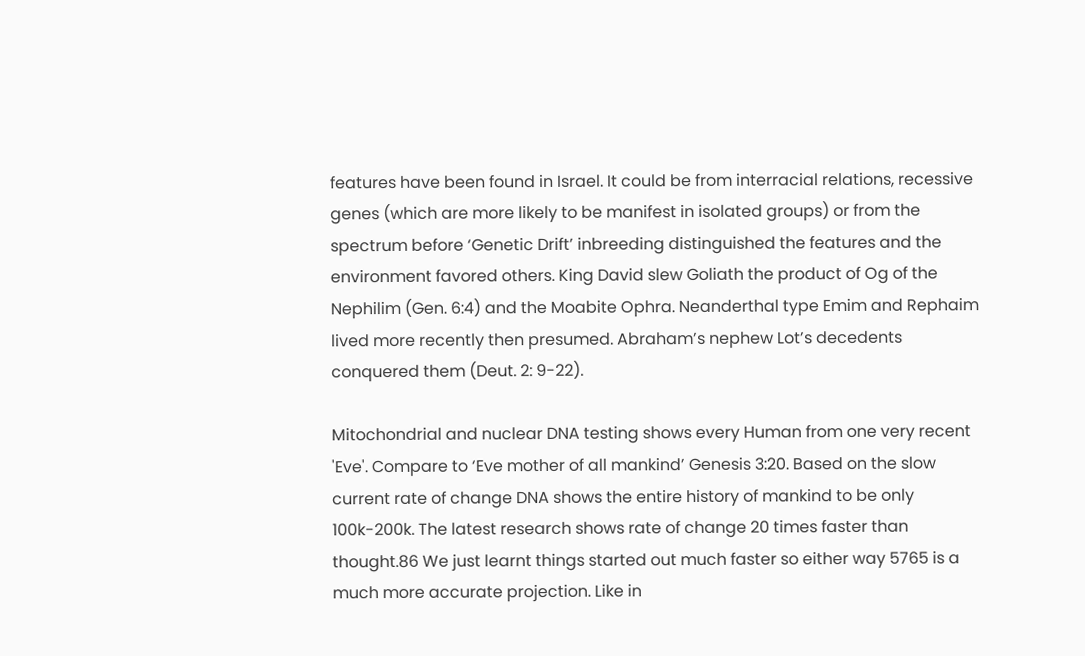features have been found in Israel. It could be from interracial relations, recessive genes (which are more likely to be manifest in isolated groups) or from the spectrum before ‘Genetic Drift’ inbreeding distinguished the features and the environment favored others. King David slew Goliath the product of Og of the Nephilim (Gen. 6:4) and the Moabite Ophra. Neanderthal type Emim and Rephaim lived more recently then presumed. Abraham’s nephew Lot’s decedents conquered them (Deut. 2: 9-22).

Mitochondrial and nuclear DNA testing shows every Human from one very recent 'Eve'. Compare to ‘Eve mother of all mankind’ Genesis 3:20. Based on the slow current rate of change DNA shows the entire history of mankind to be only 100k-200k. The latest research shows rate of change 20 times faster than thought.86 We just learnt things started out much faster so either way 5765 is a much more accurate projection. Like in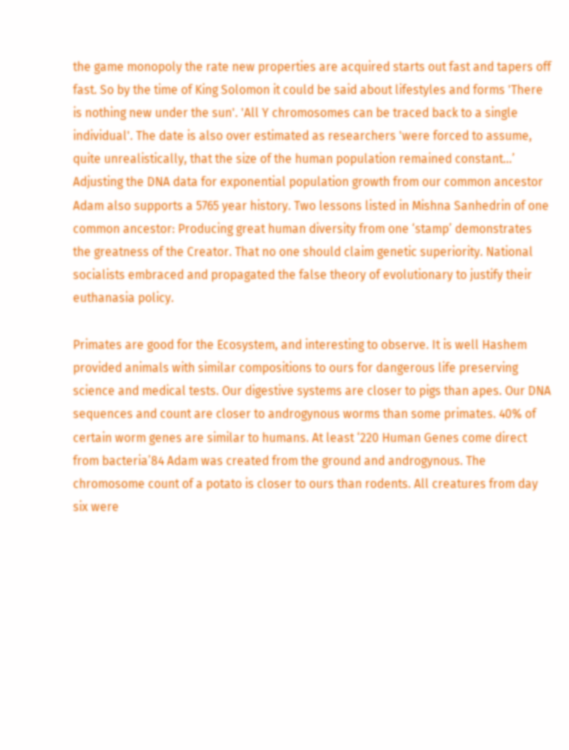the game monopoly the rate new properties are acquired starts out fast and tapers off fast. So by the time of King Solomon it could be said about lifestyles and forms 'There is nothing new under the sun'. 'All Y chromosomes can be traced back to a single individual'. The date is also over estimated as researchers 'were forced to assume, quite unrealistically, that the size of the human population remained constant...’ Adjusting the DNA data for exponential population growth from our common ancestor Adam also supports a 5765 year history. Two lessons listed in Mishna Sanhedrin of one common ancestor: Producing great human diversity from one ‘stamp’ demonstrates the greatness of the Creator. That no one should claim genetic superiority. National socialists embraced and propagated the false theory of evolutionary to justify their euthanasia policy.

Primates are good for the Ecosystem, and interesting to observe. It is well Hashem provided animals with similar compositions to ours for dangerous life preserving science and medical tests. Our digestive systems are closer to pigs than apes. Our DNA sequences and count are closer to androgynous worms than some primates. 40% of certain worm genes are similar to humans. At least ‘220 Human Genes come direct from bacteria’84 Adam was created from the ground and androgynous. The chromosome count of a potato is closer to ours than rodents. All creatures from day six were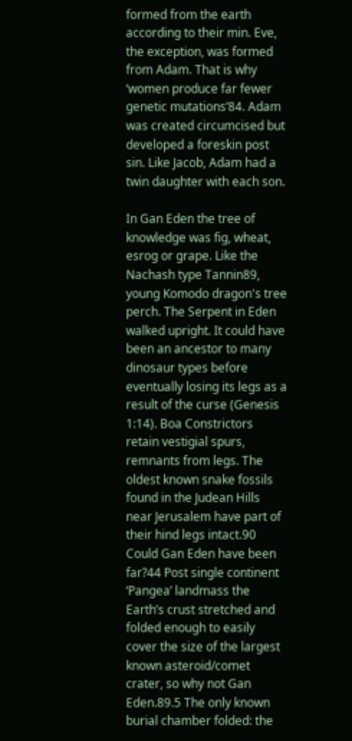formed from the earth according to their min. Eve, the exception, was formed from Adam. That is why ‘women produce far fewer genetic mutations’84. Adam was created circumcised but developed a foreskin post sin. Like Jacob, Adam had a twin daughter with each son.

In Gan Eden the tree of knowledge was fig, wheat, esrog or grape. Like the Nachash type Tannin89, young Komodo dragon's tree perch. The Serpent in Eden walked upright. It could have been an ancestor to many dinosaur types before eventually losing its legs as a result of the curse (Genesis 1:14). Boa Constrictors retain vestigial spurs, remnants from legs. The oldest known snake fossils found in the Judean Hills near Jerusalem have part of their hind legs intact.90 Could Gan Eden have been far?44 Post single continent ‘Pangea’ landmass the Earth’s crust stretched and folded enough to easily cover the size of the largest known asteroid/comet crater, so why not Gan Eden.89.5 The only known burial chamber folded: the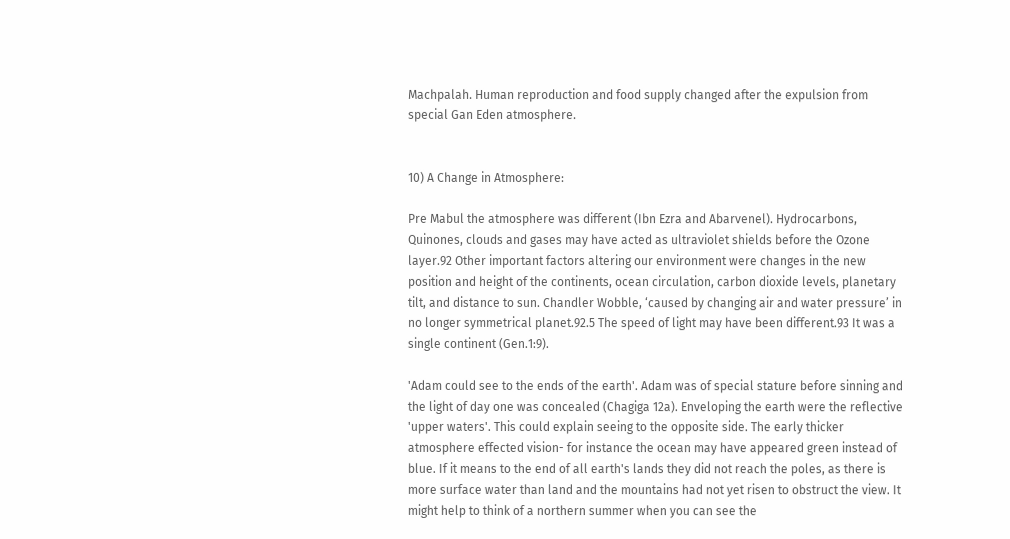Machpalah. Human reproduction and food supply changed after the expulsion from special Gan Eden atmosphere.


10) A Change in Atmosphere:

Pre Mabul the atmosphere was different (Ibn Ezra and Abarvenel). Hydrocarbons, Quinones, clouds and gases may have acted as ultraviolet shields before the Ozone layer.92 Other important factors altering our environment were changes in the new position and height of the continents, ocean circulation, carbon dioxide levels, planetary tilt, and distance to sun. Chandler Wobble, ‘caused by changing air and water pressure’ in no longer symmetrical planet.92.5 The speed of light may have been different.93 It was a single continent (Gen.1:9).

'Adam could see to the ends of the earth'. Adam was of special stature before sinning and the light of day one was concealed (Chagiga 12a). Enveloping the earth were the reflective 'upper waters'. This could explain seeing to the opposite side. The early thicker atmosphere effected vision- for instance the ocean may have appeared green instead of blue. If it means to the end of all earth's lands they did not reach the poles, as there is more surface water than land and the mountains had not yet risen to obstruct the view. It might help to think of a northern summer when you can see the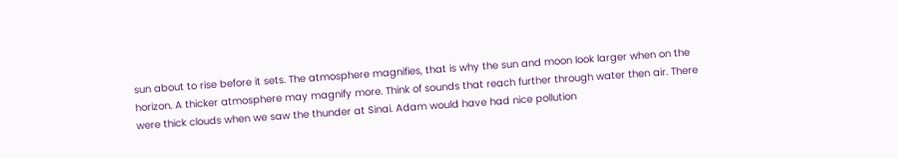sun about to rise before it sets. The atmosphere magnifies, that is why the sun and moon look larger when on the horizon. A thicker atmosphere may magnify more. Think of sounds that reach further through water then air. There were thick clouds when we saw the thunder at Sinai. Adam would have had nice pollution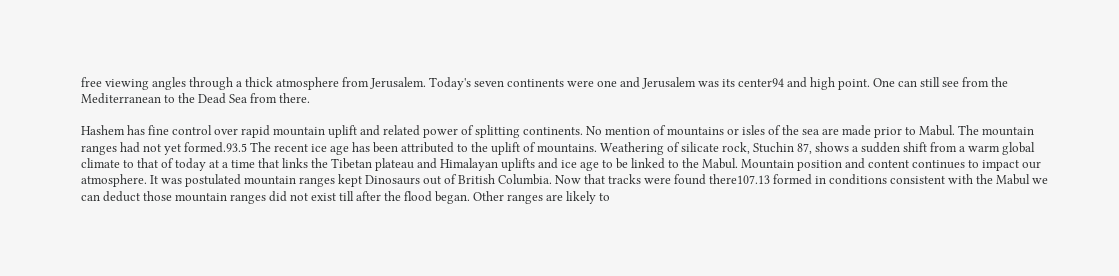free viewing angles through a thick atmosphere from Jerusalem. Today's seven continents were one and Jerusalem was its center94 and high point. One can still see from the Mediterranean to the Dead Sea from there.

Hashem has fine control over rapid mountain uplift and related power of splitting continents. No mention of mountains or isles of the sea are made prior to Mabul. The mountain ranges had not yet formed.93.5 The recent ice age has been attributed to the uplift of mountains. Weathering of silicate rock, Stuchin 87, shows a sudden shift from a warm global climate to that of today at a time that links the Tibetan plateau and Himalayan uplifts and ice age to be linked to the Mabul. Mountain position and content continues to impact our atmosphere. It was postulated mountain ranges kept Dinosaurs out of British Columbia. Now that tracks were found there107.13 formed in conditions consistent with the Mabul we can deduct those mountain ranges did not exist till after the flood began. Other ranges are likely to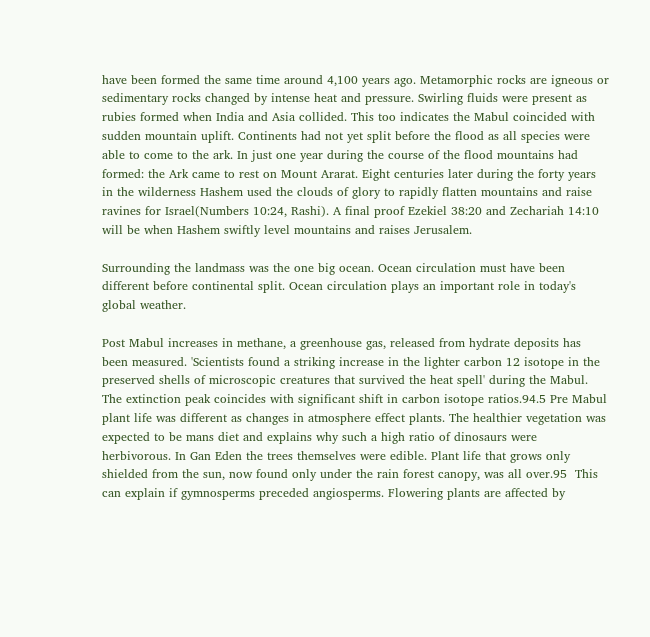have been formed the same time around 4,100 years ago. Metamorphic rocks are igneous or sedimentary rocks changed by intense heat and pressure. Swirling fluids were present as rubies formed when India and Asia collided. This too indicates the Mabul coincided with sudden mountain uplift. Continents had not yet split before the flood as all species were able to come to the ark. In just one year during the course of the flood mountains had formed: the Ark came to rest on Mount Ararat. Eight centuries later during the forty years in the wilderness Hashem used the clouds of glory to rapidly flatten mountains and raise ravines for Israel(Numbers 10:24, Rashi). A final proof Ezekiel 38:20 and Zechariah 14:10 will be when Hashem swiftly level mountains and raises Jerusalem.

Surrounding the landmass was the one big ocean. Ocean circulation must have been different before continental split. Ocean circulation plays an important role in today's global weather.

Post Mabul increases in methane, a greenhouse gas, released from hydrate deposits has been measured. 'Scientists found a striking increase in the lighter carbon 12 isotope in the preserved shells of microscopic creatures that survived the heat spell' during the Mabul. The extinction peak coincides with significant shift in carbon isotope ratios.94.5 Pre Mabul plant life was different as changes in atmosphere effect plants. The healthier vegetation was expected to be mans diet and explains why such a high ratio of dinosaurs were herbivorous. In Gan Eden the trees themselves were edible. Plant life that grows only shielded from the sun, now found only under the rain forest canopy, was all over.95  This can explain if gymnosperms preceded angiosperms. Flowering plants are affected by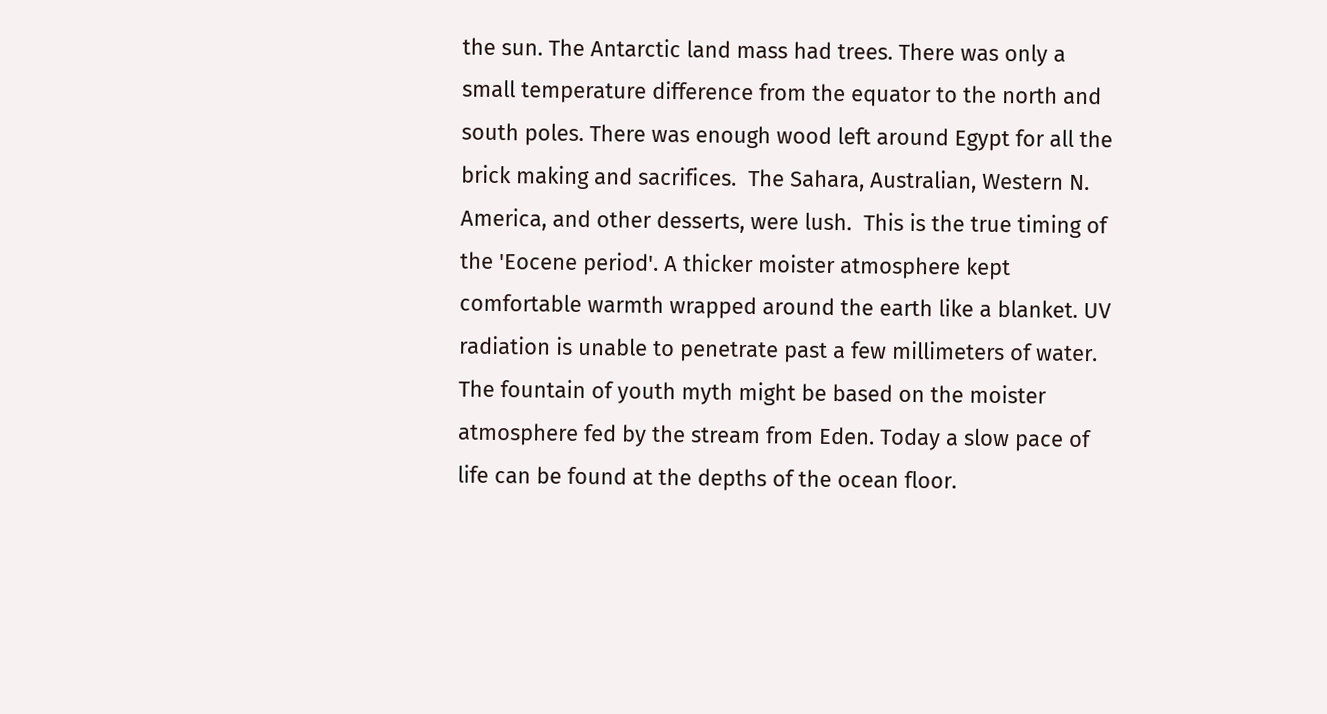the sun. The Antarctic land mass had trees. There was only a small temperature difference from the equator to the north and south poles. There was enough wood left around Egypt for all the brick making and sacrifices.  The Sahara, Australian, Western N. America, and other desserts, were lush.  This is the true timing of the 'Eocene period'. A thicker moister atmosphere kept comfortable warmth wrapped around the earth like a blanket. UV radiation is unable to penetrate past a few millimeters of water. The fountain of youth myth might be based on the moister atmosphere fed by the stream from Eden. Today a slow pace of life can be found at the depths of the ocean floor.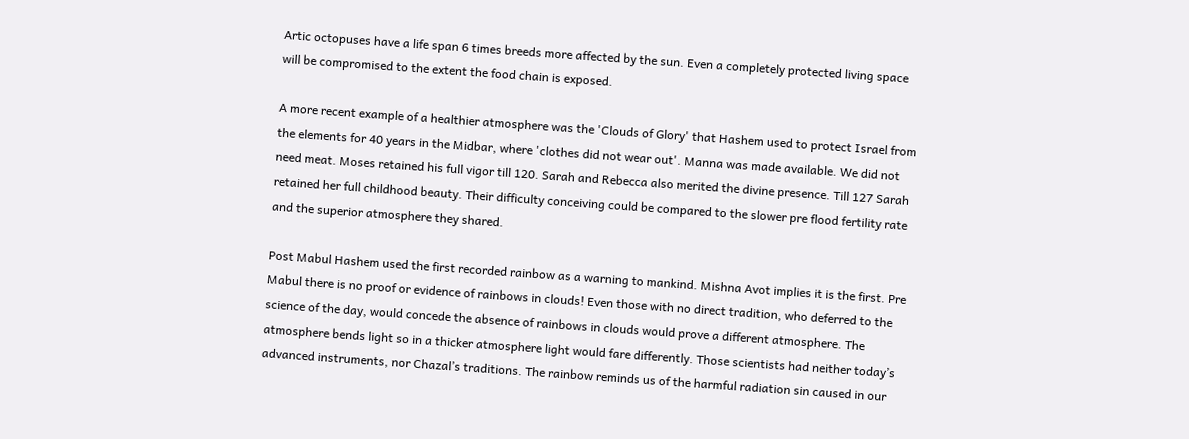Artic octopuses have a life span 6 times breeds more affected by the sun. Even a completely protected living space will be compromised to the extent the food chain is exposed.

A more recent example of a healthier atmosphere was the 'Clouds of Glory' that Hashem used to protect Israel from the elements for 40 years in the Midbar, where 'clothes did not wear out'. Manna was made available. We did not need meat. Moses retained his full vigor till 120. Sarah and Rebecca also merited the divine presence. Till 127 Sarah retained her full childhood beauty. Their difficulty conceiving could be compared to the slower pre flood fertility rate and the superior atmosphere they shared.

Post Mabul Hashem used the first recorded rainbow as a warning to mankind. Mishna Avot implies it is the first. Pre Mabul there is no proof or evidence of rainbows in clouds! Even those with no direct tradition, who deferred to the science of the day, would concede the absence of rainbows in clouds would prove a different atmosphere. The atmosphere bends light so in a thicker atmosphere light would fare differently. Those scientists had neither today’s advanced instruments, nor Chazal’s traditions. The rainbow reminds us of the harmful radiation sin caused in our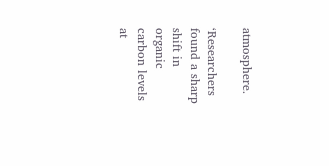atmosphere.

‘Researchers found a sharp shift in organic carbon levels at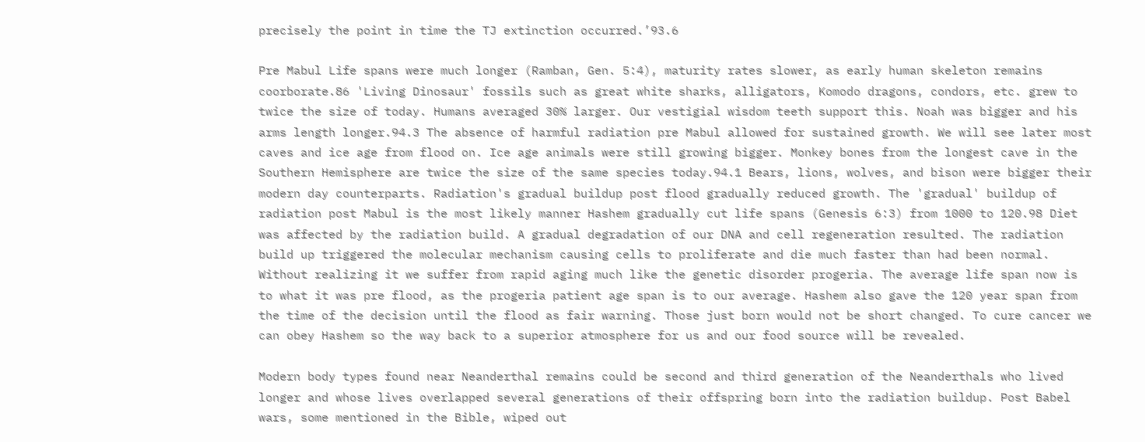precisely the point in time the TJ extinction occurred.’93.6

Pre Mabul Life spans were much longer (Ramban, Gen. 5:4), maturity rates slower, as early human skeleton remains coorborate.86 'Living Dinosaur' fossils such as great white sharks, alligators, Komodo dragons, condors, etc. grew to twice the size of today. Humans averaged 30% larger. Our vestigial wisdom teeth support this. Noah was bigger and his arms length longer.94.3 The absence of harmful radiation pre Mabul allowed for sustained growth. We will see later most caves and ice age from flood on. Ice age animals were still growing bigger. Monkey bones from the longest cave in the Southern Hemisphere are twice the size of the same species today.94.1 Bears, lions, wolves, and bison were bigger their modern day counterparts. Radiation's gradual buildup post flood gradually reduced growth. The 'gradual' buildup of radiation post Mabul is the most likely manner Hashem gradually cut life spans (Genesis 6:3) from 1000 to 120.98 Diet was affected by the radiation build. A gradual degradation of our DNA and cell regeneration resulted. The radiation build up triggered the molecular mechanism causing cells to proliferate and die much faster than had been normal. Without realizing it we suffer from rapid aging much like the genetic disorder progeria. The average life span now is to what it was pre flood, as the progeria patient age span is to our average. Hashem also gave the 120 year span from the time of the decision until the flood as fair warning. Those just born would not be short changed. To cure cancer we can obey Hashem so the way back to a superior atmosphere for us and our food source will be revealed.

Modern body types found near Neanderthal remains could be second and third generation of the Neanderthals who lived longer and whose lives overlapped several generations of their offspring born into the radiation buildup. Post Babel wars, some mentioned in the Bible, wiped out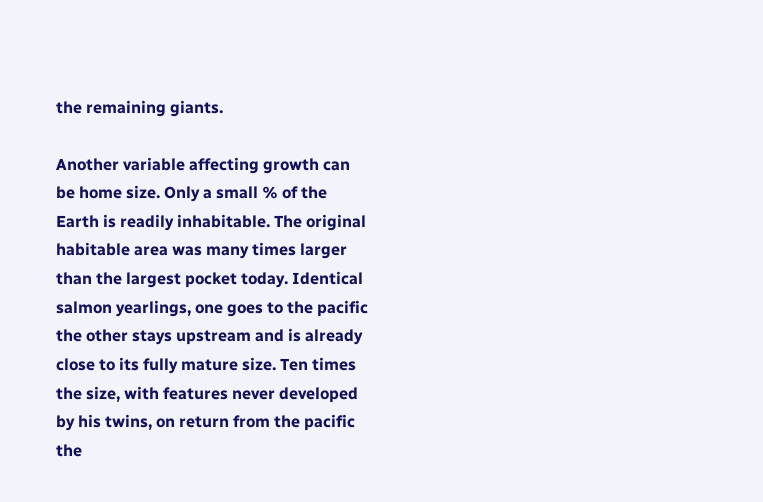the remaining giants.

Another variable affecting growth can be home size. Only a small % of the Earth is readily inhabitable. The original habitable area was many times larger than the largest pocket today. Identical salmon yearlings, one goes to the pacific the other stays upstream and is already close to its fully mature size. Ten times the size, with features never developed by his twins, on return from the pacific the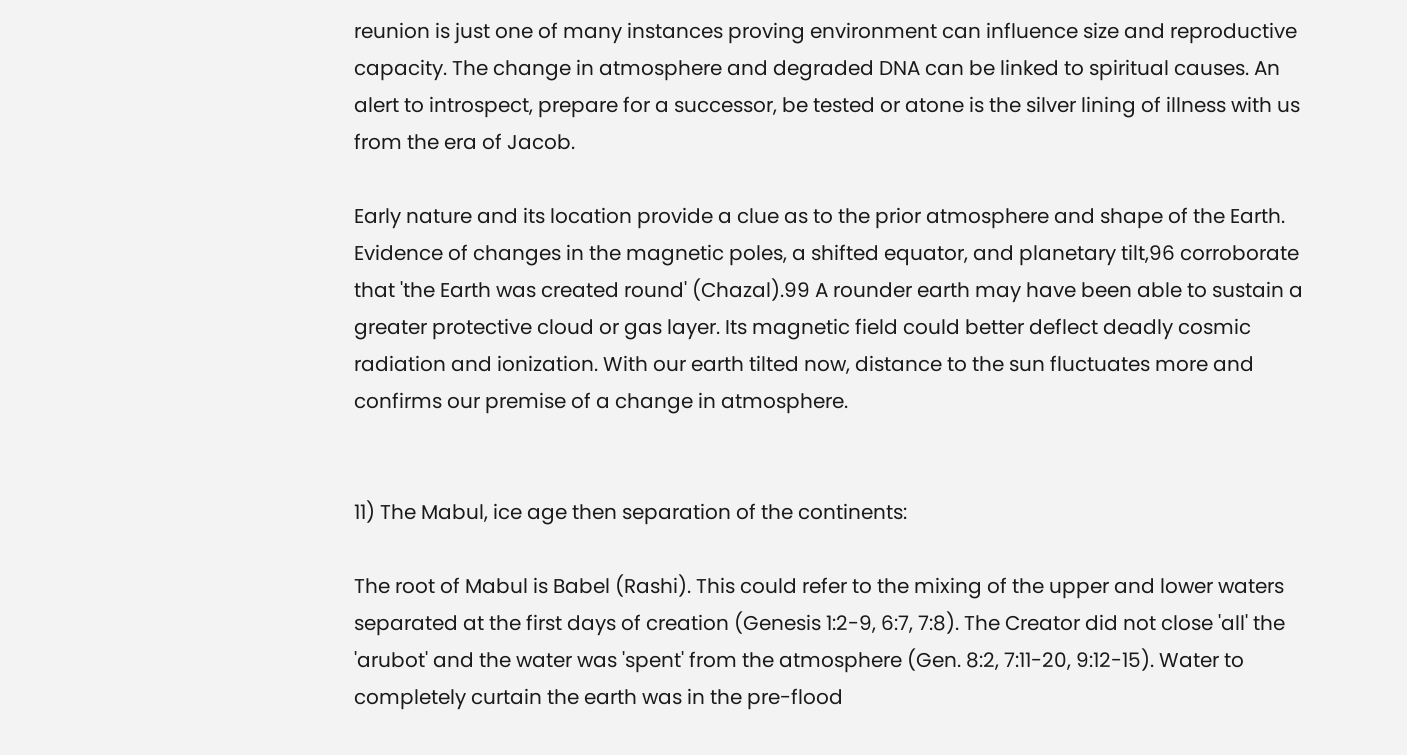reunion is just one of many instances proving environment can influence size and reproductive capacity. The change in atmosphere and degraded DNA can be linked to spiritual causes. An alert to introspect, prepare for a successor, be tested or atone is the silver lining of illness with us from the era of Jacob.

Early nature and its location provide a clue as to the prior atmosphere and shape of the Earth. Evidence of changes in the magnetic poles, a shifted equator, and planetary tilt,96 corroborate that 'the Earth was created round' (Chazal).99 A rounder earth may have been able to sustain a greater protective cloud or gas layer. Its magnetic field could better deflect deadly cosmic radiation and ionization. With our earth tilted now, distance to the sun fluctuates more and confirms our premise of a change in atmosphere.


11) The Mabul, ice age then separation of the continents:

The root of Mabul is Babel (Rashi). This could refer to the mixing of the upper and lower waters separated at the first days of creation (Genesis 1:2-9, 6:7, 7:8). The Creator did not close 'all' the 'arubot' and the water was 'spent' from the atmosphere (Gen. 8:2, 7:11-20, 9:12-15). Water to completely curtain the earth was in the pre-flood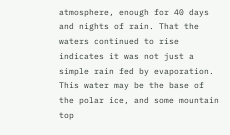atmosphere, enough for 40 days and nights of rain. That the waters continued to rise indicates it was not just a simple rain fed by evaporation. This water may be the base of the polar ice, and some mountain top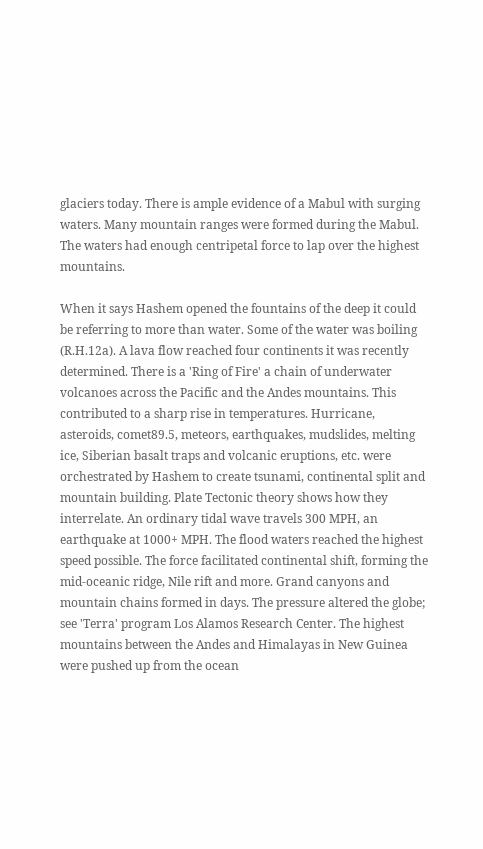glaciers today. There is ample evidence of a Mabul with surging waters. Many mountain ranges were formed during the Mabul. The waters had enough centripetal force to lap over the highest mountains.

When it says Hashem opened the fountains of the deep it could be referring to more than water. Some of the water was boiling (R.H.12a). A lava flow reached four continents it was recently determined. There is a 'Ring of Fire' a chain of underwater volcanoes across the Pacific and the Andes mountains. This contributed to a sharp rise in temperatures. Hurricane, asteroids, comet89.5, meteors, earthquakes, mudslides, melting ice, Siberian basalt traps and volcanic eruptions, etc. were orchestrated by Hashem to create tsunami, continental split and mountain building. Plate Tectonic theory shows how they interrelate. An ordinary tidal wave travels 300 MPH, an earthquake at 1000+ MPH. The flood waters reached the highest speed possible. The force facilitated continental shift, forming the mid-oceanic ridge, Nile rift and more. Grand canyons and mountain chains formed in days. The pressure altered the globe; see 'Terra' program Los Alamos Research Center. The highest mountains between the Andes and Himalayas in New Guinea were pushed up from the ocean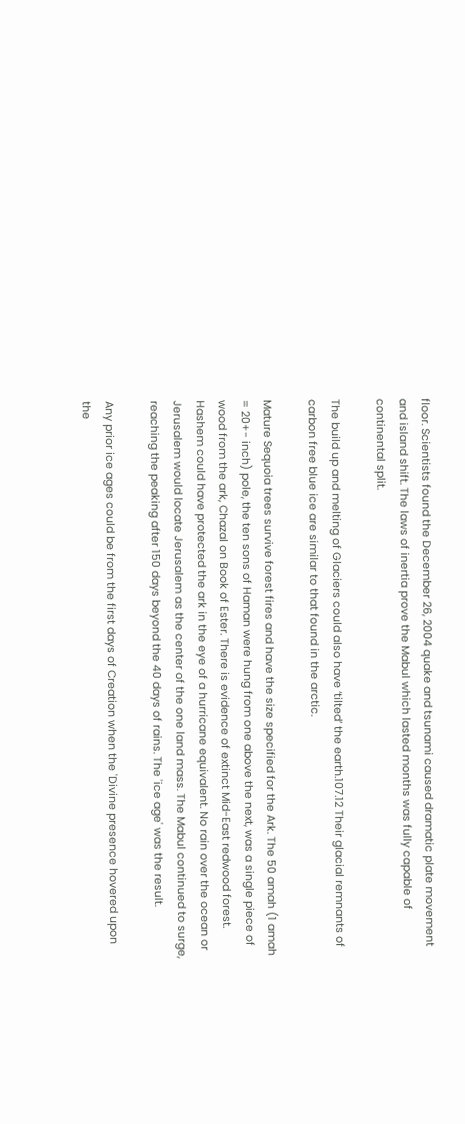floor. Scientists found the December 26, 2004 quake and tsunami caused dramatic plate movement and island shift. The laws of inertia prove the Mabul which lasted months was fully capable of continental split.

The build up and melting of Glaciers could also have ‘tilted’ the earth.107.12 Their glacial remnants of carbon free blue ice are similar to that found in the arctic.

Mature Sequoia trees survive forest fires and have the size specified for the Ark. The 50 amah (1 amah = 20+- inch) pole, the ten sons of Haman were hung from one above the next, was a single piece of wood from the ark, Chazal on Book of Ester. There is evidence of extinct Mid-East redwood forest. Hashem could have protected the ark in the eye of a hurricane equivalent. No rain over the ocean or Jerusalem would locate Jerusalem as the center of the one land mass. The Mabul continued to surge, reaching the peaking after 150 days beyond the 40 days of rains. The 'ice age' was the result.

Any prior ice ages could be from the first days of Creation when the 'Divine presence hovered upon the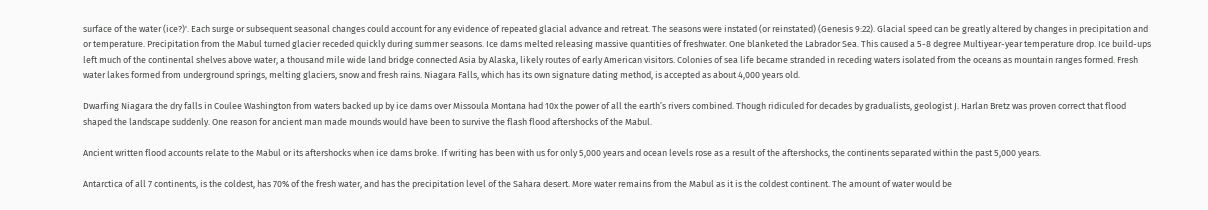surface of the water (ice?)'. Each surge or subsequent seasonal changes could account for any evidence of repeated glacial advance and retreat. The seasons were instated (or reinstated) (Genesis 9:22). Glacial speed can be greatly altered by changes in precipitation and or temperature. Precipitation from the Mabul turned glacier receded quickly during summer seasons. Ice dams melted releasing massive quantities of freshwater. One blanketed the Labrador Sea. This caused a 5-8 degree Multiyear-year temperature drop. Ice build-ups left much of the continental shelves above water, a thousand mile wide land bridge connected Asia by Alaska, likely routes of early American visitors. Colonies of sea life became stranded in receding waters isolated from the oceans as mountain ranges formed. Fresh water lakes formed from underground springs, melting glaciers, snow and fresh rains. Niagara Falls, which has its own signature dating method, is accepted as about 4,000 years old.

Dwarfing Niagara the dry falls in Coulee Washington from waters backed up by ice dams over Missoula Montana had 10x the power of all the earth’s rivers combined. Though ridiculed for decades by gradualists, geologist J. Harlan Bretz was proven correct that flood shaped the landscape suddenly. One reason for ancient man made mounds would have been to survive the flash flood aftershocks of the Mabul.

Ancient written flood accounts relate to the Mabul or its aftershocks when ice dams broke. If writing has been with us for only 5,000 years and ocean levels rose as a result of the aftershocks, the continents separated within the past 5,000 years.

Antarctica of all 7 continents, is the coldest, has 70% of the fresh water, and has the precipitation level of the Sahara desert. More water remains from the Mabul as it is the coldest continent. The amount of water would be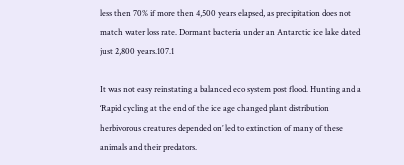less then 70% if more then 4,500 years elapsed, as precipitation does not match water loss rate. Dormant bacteria under an Antarctic ice lake dated just 2,800 years.107.1

It was not easy reinstating a balanced eco system post flood. Hunting and a ‘Rapid cycling at the end of the ice age changed plant distribution herbivorous creatures depended on’ led to extinction of many of these animals and their predators.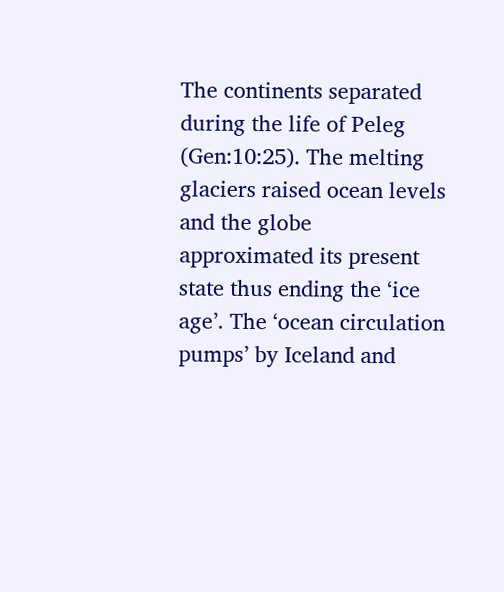The continents separated during the life of Peleg (Gen:10:25). The melting glaciers raised ocean levels and the globe approximated its present state thus ending the ‘ice age’. The ‘ocean circulation pumps’ by Iceland and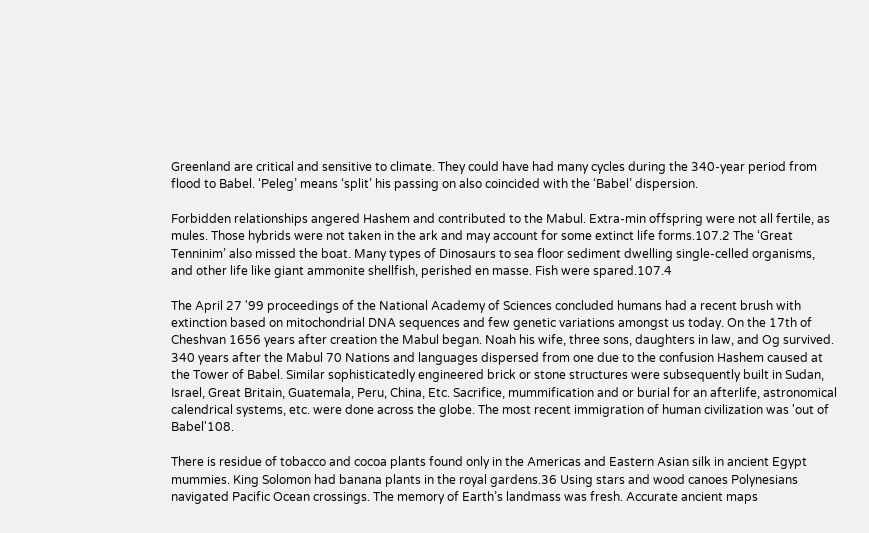Greenland are critical and sensitive to climate. They could have had many cycles during the 340-year period from flood to Babel. ‘Peleg’ means ‘split’ his passing on also coincided with the ‘Babel’ dispersion.

Forbidden relationships angered Hashem and contributed to the Mabul. Extra-min offspring were not all fertile, as mules. Those hybrids were not taken in the ark and may account for some extinct life forms.107.2 The ‘Great Tenninim’ also missed the boat. Many types of Dinosaurs to sea floor sediment dwelling single-celled organisms, and other life like giant ammonite shellfish, perished en masse. Fish were spared.107.4

The April 27 '99 proceedings of the National Academy of Sciences concluded humans had a recent brush with extinction based on mitochondrial DNA sequences and few genetic variations amongst us today. On the 17th of Cheshvan 1656 years after creation the Mabul began. Noah his wife, three sons, daughters in law, and Og survived. 340 years after the Mabul 70 Nations and languages dispersed from one due to the confusion Hashem caused at the Tower of Babel. Similar sophisticatedly engineered brick or stone structures were subsequently built in Sudan, Israel, Great Britain, Guatemala, Peru, China, Etc. Sacrifice, mummification and or burial for an afterlife, astronomical calendrical systems, etc. were done across the globe. The most recent immigration of human civilization was 'out of Babel'108.

There is residue of tobacco and cocoa plants found only in the Americas and Eastern Asian silk in ancient Egypt mummies. King Solomon had banana plants in the royal gardens.36 Using stars and wood canoes Polynesians navigated Pacific Ocean crossings. The memory of Earth’s landmass was fresh. Accurate ancient maps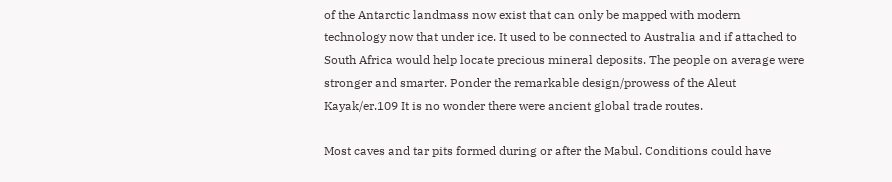of the Antarctic landmass now exist that can only be mapped with modern technology now that under ice. It used to be connected to Australia and if attached to South Africa would help locate precious mineral deposits. The people on average were stronger and smarter. Ponder the remarkable design/prowess of the Aleut Kayak/er.109 It is no wonder there were ancient global trade routes.

Most caves and tar pits formed during or after the Mabul. Conditions could have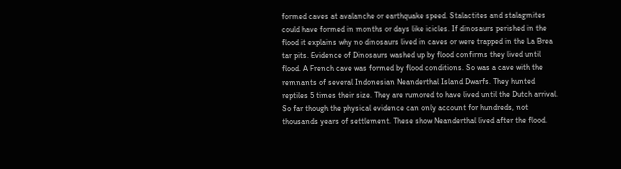formed caves at avalanche or earthquake speed. Stalactites and stalagmites could have formed in months or days like icicles. If dinosaurs perished in the flood it explains why no dinosaurs lived in caves or were trapped in the La Brea tar pits. Evidence of Dinosaurs washed up by flood confirms they lived until flood. A French cave was formed by flood conditions. So was a cave with the remnants of several Indonesian Neanderthal Island Dwarfs. They hunted reptiles 5 times their size. They are rumored to have lived until the Dutch arrival. So far though the physical evidence can only account for hundreds, not thousands years of settlement. These show Neanderthal lived after the flood.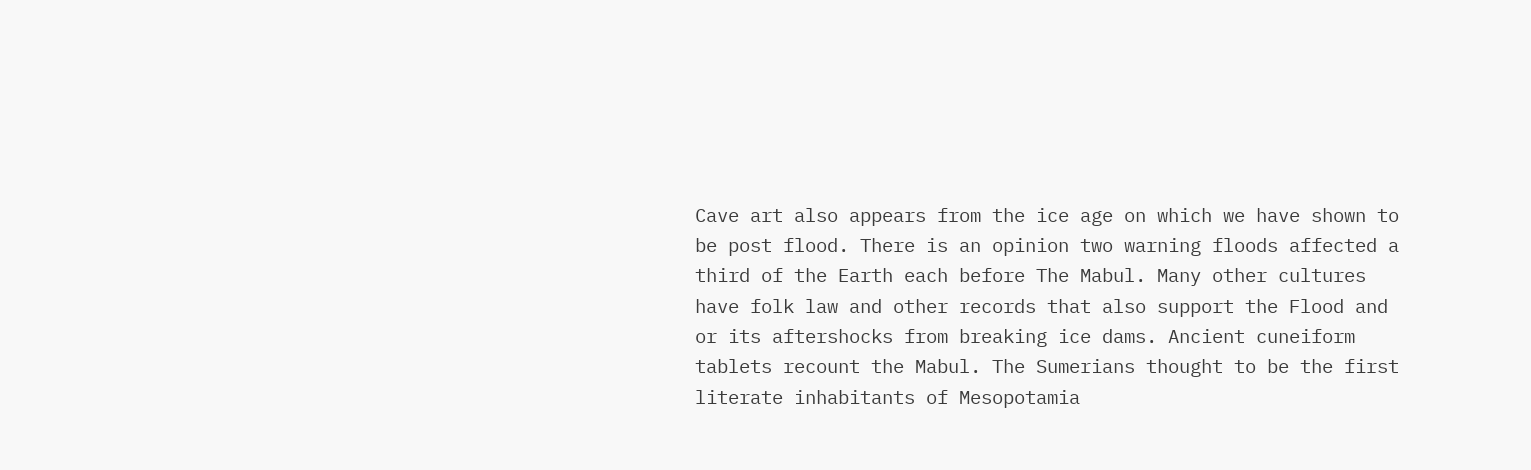Cave art also appears from the ice age on which we have shown to be post flood. There is an opinion two warning floods affected a third of the Earth each before The Mabul. Many other cultures have folk law and other records that also support the Flood and or its aftershocks from breaking ice dams. Ancient cuneiform tablets recount the Mabul. The Sumerians thought to be the first literate inhabitants of Mesopotamia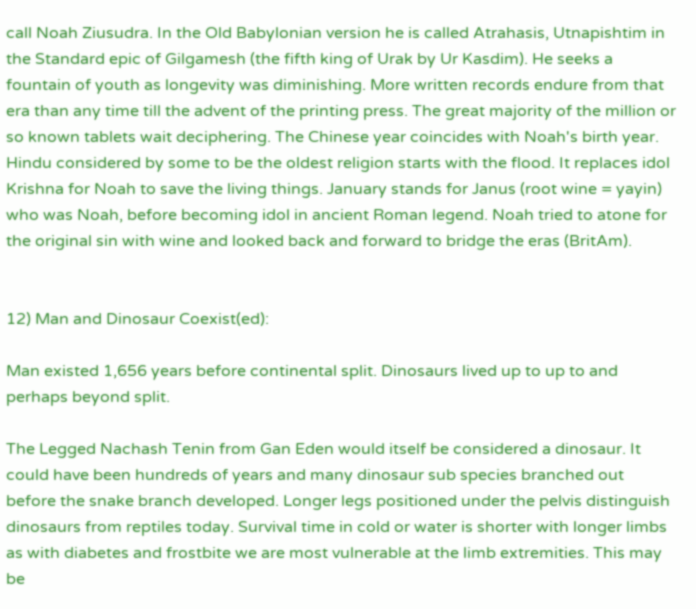call Noah Ziusudra. In the Old Babylonian version he is called Atrahasis, Utnapishtim in the Standard epic of Gilgamesh (the fifth king of Urak by Ur Kasdim). He seeks a fountain of youth as longevity was diminishing. More written records endure from that era than any time till the advent of the printing press. The great majority of the million or so known tablets wait deciphering. The Chinese year coincides with Noah's birth year. Hindu considered by some to be the oldest religion starts with the flood. It replaces idol Krishna for Noah to save the living things. January stands for Janus (root wine = yayin) who was Noah, before becoming idol in ancient Roman legend. Noah tried to atone for the original sin with wine and looked back and forward to bridge the eras (BritAm).


12) Man and Dinosaur Coexist(ed):

Man existed 1,656 years before continental split. Dinosaurs lived up to up to and perhaps beyond split.

The Legged Nachash Tenin from Gan Eden would itself be considered a dinosaur. It could have been hundreds of years and many dinosaur sub species branched out before the snake branch developed. Longer legs positioned under the pelvis distinguish dinosaurs from reptiles today. Survival time in cold or water is shorter with longer limbs as with diabetes and frostbite we are most vulnerable at the limb extremities. This may be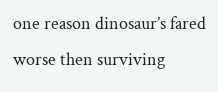one reason dinosaur’s fared worse then surviving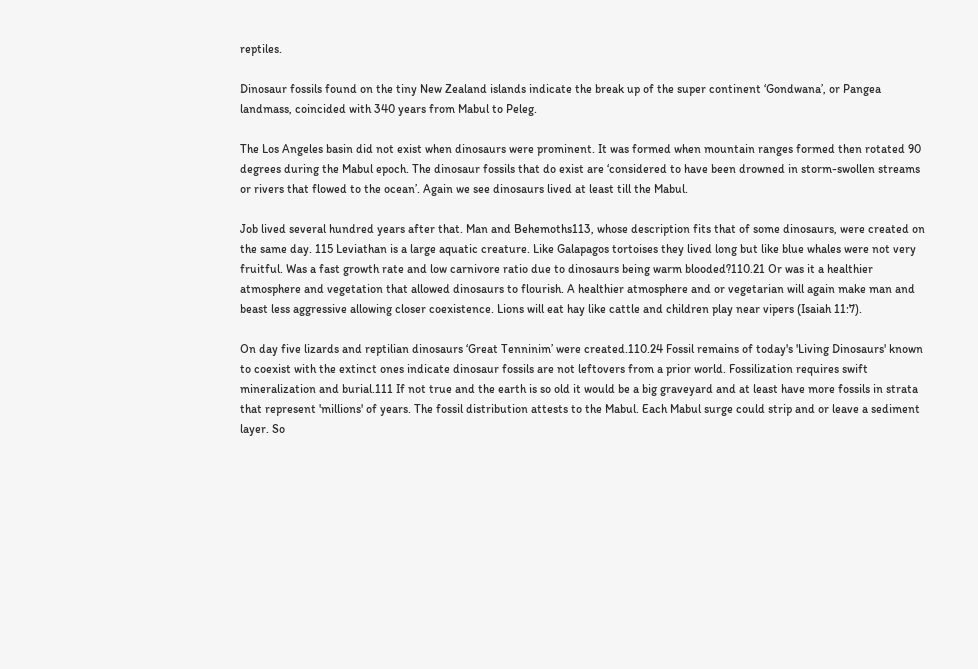reptiles.

Dinosaur fossils found on the tiny New Zealand islands indicate the break up of the super continent ‘Gondwana’, or Pangea landmass, coincided with 340 years from Mabul to Peleg.

The Los Angeles basin did not exist when dinosaurs were prominent. It was formed when mountain ranges formed then rotated 90 degrees during the Mabul epoch. The dinosaur fossils that do exist are ‘considered to have been drowned in storm-swollen streams or rivers that flowed to the ocean’. Again we see dinosaurs lived at least till the Mabul.

Job lived several hundred years after that. Man and Behemoths113, whose description fits that of some dinosaurs, were created on the same day. 115 Leviathan is a large aquatic creature. Like Galapagos tortoises they lived long but like blue whales were not very fruitful. Was a fast growth rate and low carnivore ratio due to dinosaurs being warm blooded?110.21 Or was it a healthier atmosphere and vegetation that allowed dinosaurs to flourish. A healthier atmosphere and or vegetarian will again make man and beast less aggressive allowing closer coexistence. Lions will eat hay like cattle and children play near vipers (Isaiah 11:7).

On day five lizards and reptilian dinosaurs ‘Great Tenninim’ were created.110.24 Fossil remains of today's 'Living Dinosaurs' known to coexist with the extinct ones indicate dinosaur fossils are not leftovers from a prior world. Fossilization requires swift mineralization and burial.111 If not true and the earth is so old it would be a big graveyard and at least have more fossils in strata that represent 'millions' of years. The fossil distribution attests to the Mabul. Each Mabul surge could strip and or leave a sediment layer. So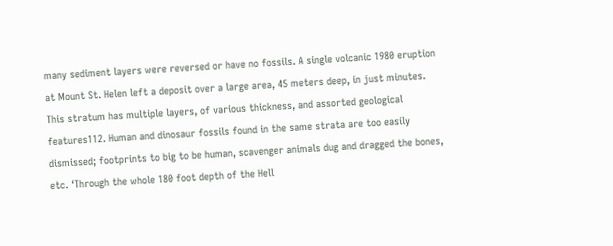many sediment layers were reversed or have no fossils. A single volcanic 1980 eruption at Mount St. Helen left a deposit over a large area, 45 meters deep, in just minutes. This stratum has multiple layers, of various thickness, and assorted geological features112. Human and dinosaur fossils found in the same strata are too easily dismissed; footprints to big to be human, scavenger animals dug and dragged the bones, etc. ‘Through the whole 180 foot depth of the Hell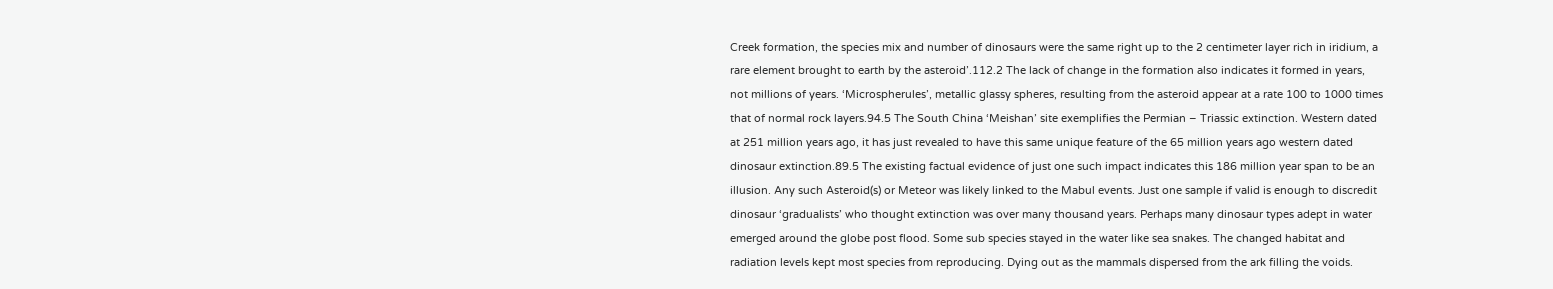Creek formation, the species mix and number of dinosaurs were the same right up to the 2 centimeter layer rich in iridium, a rare element brought to earth by the asteroid’.112.2 The lack of change in the formation also indicates it formed in years, not millions of years. ‘Microspherules’, metallic glassy spheres, resulting from the asteroid appear at a rate 100 to 1000 times that of normal rock layers.94.5 The South China ‘Meishan’ site exemplifies the Permian – Triassic extinction. Western dated at 251 million years ago, it has just revealed to have this same unique feature of the 65 million years ago western dated dinosaur extinction.89.5 The existing factual evidence of just one such impact indicates this 186 million year span to be an illusion. Any such Asteroid(s) or Meteor was likely linked to the Mabul events. Just one sample if valid is enough to discredit dinosaur ‘gradualists’ who thought extinction was over many thousand years. Perhaps many dinosaur types adept in water emerged around the globe post flood. Some sub species stayed in the water like sea snakes. The changed habitat and radiation levels kept most species from reproducing. Dying out as the mammals dispersed from the ark filling the voids.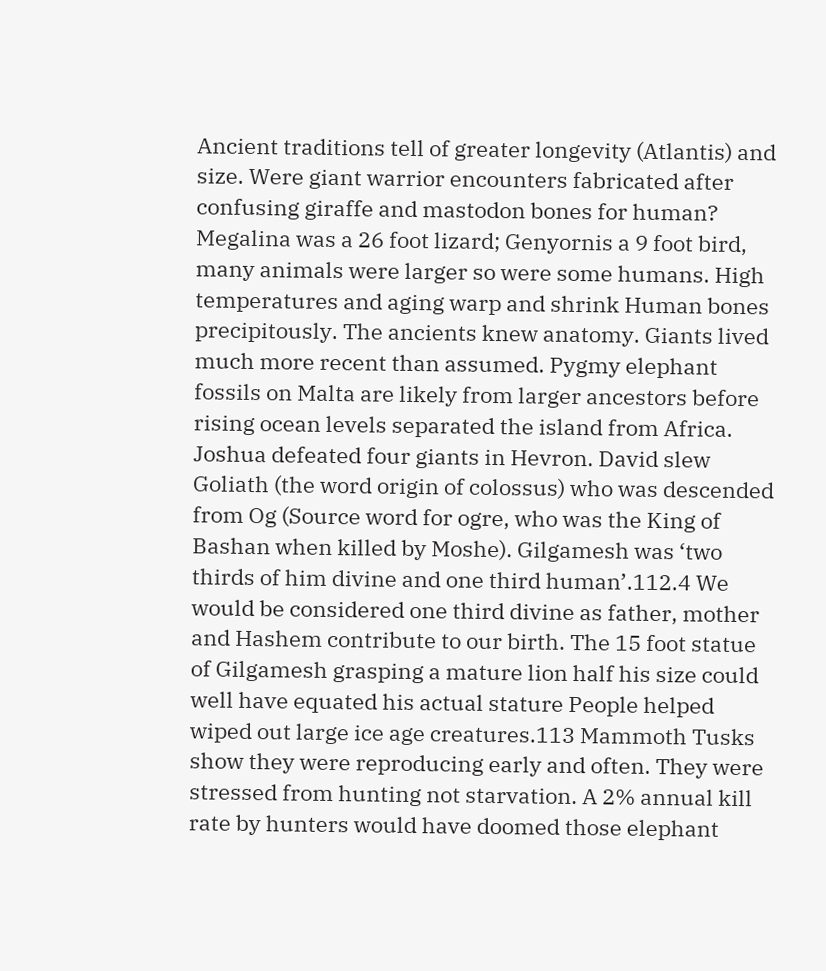Ancient traditions tell of greater longevity (Atlantis) and size. Were giant warrior encounters fabricated after confusing giraffe and mastodon bones for human? Megalina was a 26 foot lizard; Genyornis a 9 foot bird, many animals were larger so were some humans. High temperatures and aging warp and shrink Human bones precipitously. The ancients knew anatomy. Giants lived much more recent than assumed. Pygmy elephant fossils on Malta are likely from larger ancestors before rising ocean levels separated the island from Africa. Joshua defeated four giants in Hevron. David slew Goliath (the word origin of colossus) who was descended from Og (Source word for ogre, who was the King of Bashan when killed by Moshe). Gilgamesh was ‘two thirds of him divine and one third human’.112.4 We would be considered one third divine as father, mother and Hashem contribute to our birth. The 15 foot statue of Gilgamesh grasping a mature lion half his size could well have equated his actual stature People helped wiped out large ice age creatures.113 Mammoth Tusks show they were reproducing early and often. They were stressed from hunting not starvation. A 2% annual kill rate by hunters would have doomed those elephant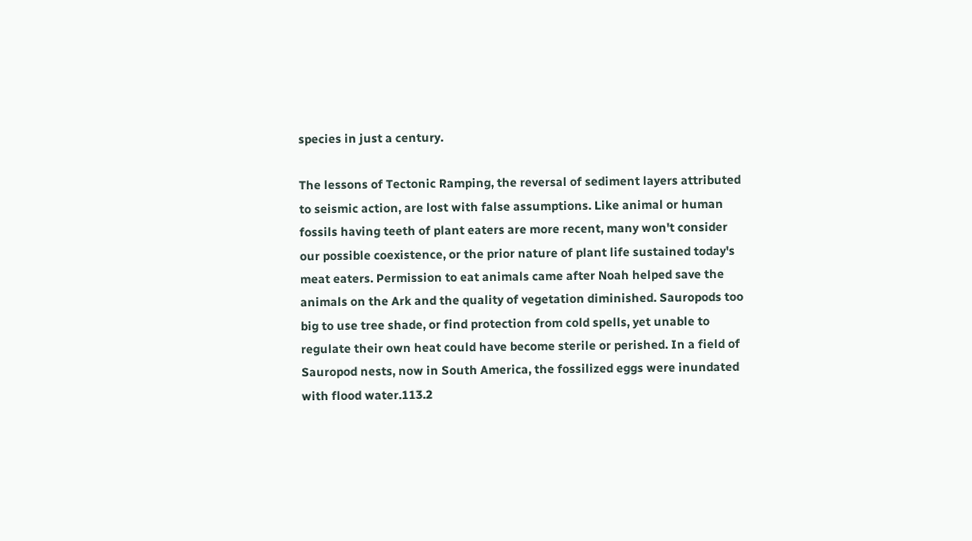species in just a century.

The lessons of Tectonic Ramping, the reversal of sediment layers attributed to seismic action, are lost with false assumptions. Like animal or human fossils having teeth of plant eaters are more recent, many won't consider our possible coexistence, or the prior nature of plant life sustained today's meat eaters. Permission to eat animals came after Noah helped save the animals on the Ark and the quality of vegetation diminished. Sauropods too big to use tree shade, or find protection from cold spells, yet unable to regulate their own heat could have become sterile or perished. In a field of Sauropod nests, now in South America, the fossilized eggs were inundated with flood water.113.2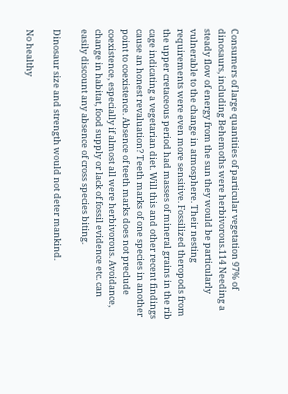Consumers of large quantities of particular vegetation 97% of dinosaurs, including Behemoths were herbivorous.114 Needing a steady flow of energy from the sun they would be particularly vulnerable to the change in atmosphere. Their nesting requirements were even more sensitive. Fossilized theropods from the upper cretaceous period had masses of mineral grains in the rib cage indicating a vegetarian diet. Will this and other recent findings cause an honest revaluation? Teeth marks of one species in another point to coexistence. Absence of teeth marks does not preclude coexistence, especially if almost all were herbivorous. Avoidance, change in habitat, food supply or lack of fossil evidence etc. can easily discount any absence of cross species biting.

Dinosaur size and strength would not deter mankind.

No healthy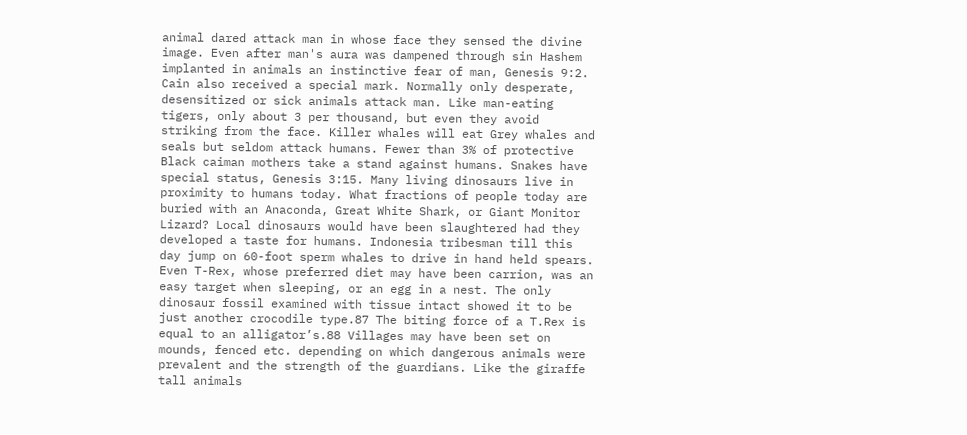animal dared attack man in whose face they sensed the divine image. Even after man's aura was dampened through sin Hashem implanted in animals an instinctive fear of man, Genesis 9:2. Cain also received a special mark. Normally only desperate, desensitized or sick animals attack man. Like man-eating tigers, only about 3 per thousand, but even they avoid striking from the face. Killer whales will eat Grey whales and seals but seldom attack humans. Fewer than 3% of protective Black caiman mothers take a stand against humans. Snakes have special status, Genesis 3:15. Many living dinosaurs live in proximity to humans today. What fractions of people today are buried with an Anaconda, Great White Shark, or Giant Monitor Lizard? Local dinosaurs would have been slaughtered had they developed a taste for humans. Indonesia tribesman till this day jump on 60-foot sperm whales to drive in hand held spears. Even T-Rex, whose preferred diet may have been carrion, was an easy target when sleeping, or an egg in a nest. The only dinosaur fossil examined with tissue intact showed it to be just another crocodile type.87 The biting force of a T.Rex is equal to an alligator’s.88 Villages may have been set on mounds, fenced etc. depending on which dangerous animals were prevalent and the strength of the guardians. Like the giraffe tall animals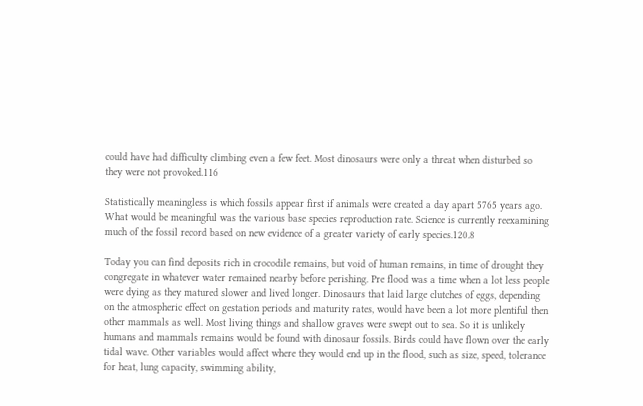could have had difficulty climbing even a few feet. Most dinosaurs were only a threat when disturbed so they were not provoked.116

Statistically meaningless is which fossils appear first if animals were created a day apart 5765 years ago. What would be meaningful was the various base species reproduction rate. Science is currently reexamining much of the fossil record based on new evidence of a greater variety of early species.120.8

Today you can find deposits rich in crocodile remains, but void of human remains, in time of drought they congregate in whatever water remained nearby before perishing. Pre flood was a time when a lot less people were dying as they matured slower and lived longer. Dinosaurs that laid large clutches of eggs, depending on the atmospheric effect on gestation periods and maturity rates, would have been a lot more plentiful then other mammals as well. Most living things and shallow graves were swept out to sea. So it is unlikely humans and mammals remains would be found with dinosaur fossils. Birds could have flown over the early tidal wave. Other variables would affect where they would end up in the flood, such as size, speed, tolerance for heat, lung capacity, swimming ability,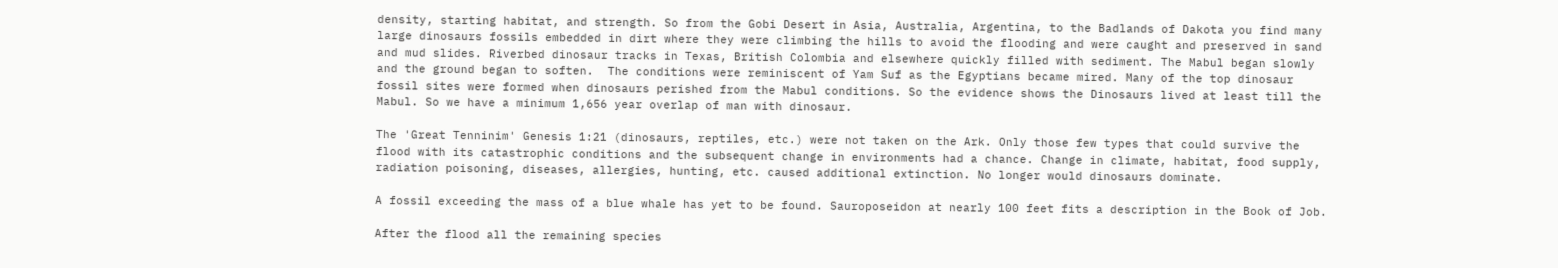density, starting habitat, and strength. So from the Gobi Desert in Asia, Australia, Argentina, to the Badlands of Dakota you find many large dinosaurs fossils embedded in dirt where they were climbing the hills to avoid the flooding and were caught and preserved in sand and mud slides. Riverbed dinosaur tracks in Texas, British Colombia and elsewhere quickly filled with sediment. The Mabul began slowly and the ground began to soften.  The conditions were reminiscent of Yam Suf as the Egyptians became mired. Many of the top dinosaur fossil sites were formed when dinosaurs perished from the Mabul conditions. So the evidence shows the Dinosaurs lived at least till the Mabul. So we have a minimum 1,656 year overlap of man with dinosaur.

The 'Great Tenninim' Genesis 1:21 (dinosaurs, reptiles, etc.) were not taken on the Ark. Only those few types that could survive the flood with its catastrophic conditions and the subsequent change in environments had a chance. Change in climate, habitat, food supply, radiation poisoning, diseases, allergies, hunting, etc. caused additional extinction. No longer would dinosaurs dominate.

A fossil exceeding the mass of a blue whale has yet to be found. Sauroposeidon at nearly 100 feet fits a description in the Book of Job.

After the flood all the remaining species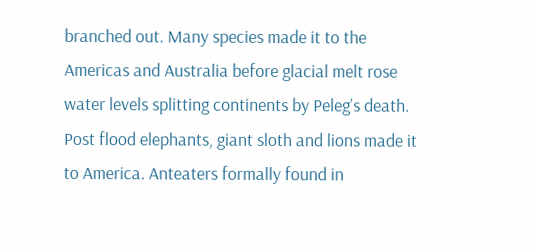branched out. Many species made it to the Americas and Australia before glacial melt rose water levels splitting continents by Peleg’s death. Post flood elephants, giant sloth and lions made it to America. Anteaters formally found in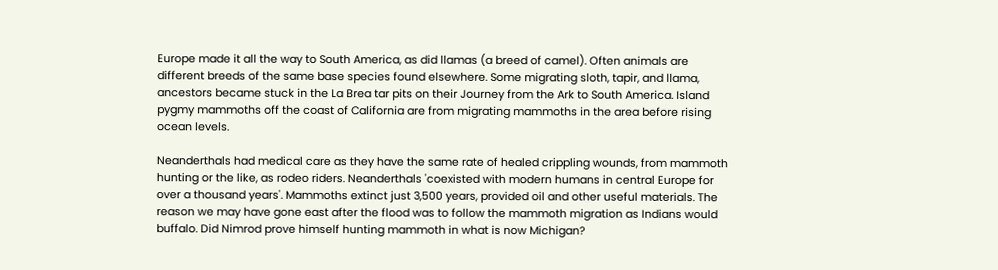Europe made it all the way to South America, as did llamas (a breed of camel). Often animals are different breeds of the same base species found elsewhere. Some migrating sloth, tapir, and llama, ancestors became stuck in the La Brea tar pits on their Journey from the Ark to South America. Island pygmy mammoths off the coast of California are from migrating mammoths in the area before rising ocean levels.

Neanderthals had medical care as they have the same rate of healed crippling wounds, from mammoth hunting or the like, as rodeo riders. Neanderthals 'coexisted with modern humans in central Europe for over a thousand years'. Mammoths extinct just 3,500 years, provided oil and other useful materials. The reason we may have gone east after the flood was to follow the mammoth migration as Indians would buffalo. Did Nimrod prove himself hunting mammoth in what is now Michigan?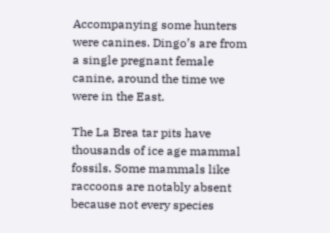Accompanying some hunters were canines. Dingo’s are from a single pregnant female canine, around the time we were in the East.

The La Brea tar pits have thousands of ice age mammal fossils. Some mammals like raccoons are notably absent because not every species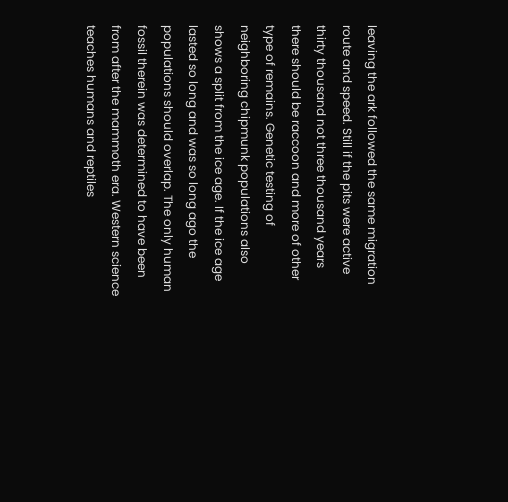leaving the ark followed the same migration route and speed. Still if the pits were active thirty thousand not three thousand years there should be raccoon and more of other type of remains. Genetic testing of neighboring chipmunk populations also shows a split from the ice age. If the ice age lasted so long and was so long ago the populations should overlap. The only human fossil therein was determined to have been from after the mammoth era. Western science teaches humans and reptiles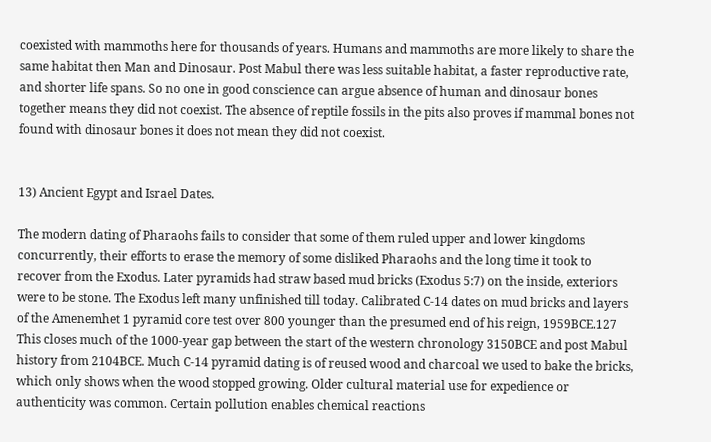coexisted with mammoths here for thousands of years. Humans and mammoths are more likely to share the same habitat then Man and Dinosaur. Post Mabul there was less suitable habitat, a faster reproductive rate, and shorter life spans. So no one in good conscience can argue absence of human and dinosaur bones together means they did not coexist. The absence of reptile fossils in the pits also proves if mammal bones not found with dinosaur bones it does not mean they did not coexist.


13) Ancient Egypt and Israel Dates.

The modern dating of Pharaohs fails to consider that some of them ruled upper and lower kingdoms concurrently, their efforts to erase the memory of some disliked Pharaohs and the long time it took to recover from the Exodus. Later pyramids had straw based mud bricks (Exodus 5:7) on the inside, exteriors were to be stone. The Exodus left many unfinished till today. Calibrated C-14 dates on mud bricks and layers of the Amenemhet 1 pyramid core test over 800 younger than the presumed end of his reign, 1959BCE.127 This closes much of the 1000-year gap between the start of the western chronology 3150BCE and post Mabul history from 2104BCE. Much C-14 pyramid dating is of reused wood and charcoal we used to bake the bricks, which only shows when the wood stopped growing. Older cultural material use for expedience or authenticity was common. Certain pollution enables chemical reactions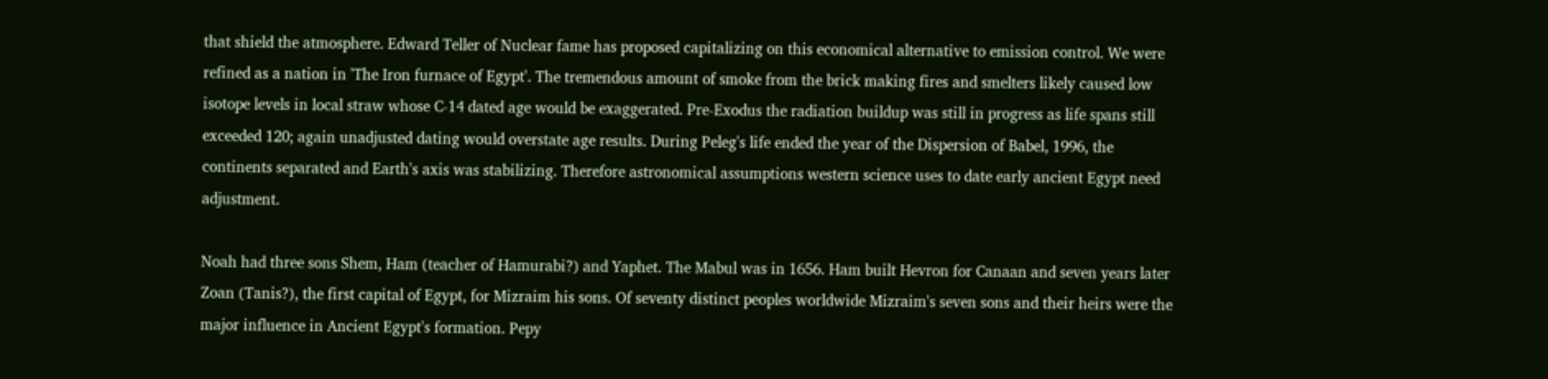that shield the atmosphere. Edward Teller of Nuclear fame has proposed capitalizing on this economical alternative to emission control. We were refined as a nation in 'The Iron furnace of Egypt'. The tremendous amount of smoke from the brick making fires and smelters likely caused low isotope levels in local straw whose C-14 dated age would be exaggerated. Pre-Exodus the radiation buildup was still in progress as life spans still exceeded 120; again unadjusted dating would overstate age results. During Peleg's life ended the year of the Dispersion of Babel, 1996, the continents separated and Earth's axis was stabilizing. Therefore astronomical assumptions western science uses to date early ancient Egypt need adjustment.

Noah had three sons Shem, Ham (teacher of Hamurabi?) and Yaphet. The Mabul was in 1656. Ham built Hevron for Canaan and seven years later Zoan (Tanis?), the first capital of Egypt, for Mizraim his sons. Of seventy distinct peoples worldwide Mizraim's seven sons and their heirs were the major influence in Ancient Egypt's formation. Pepy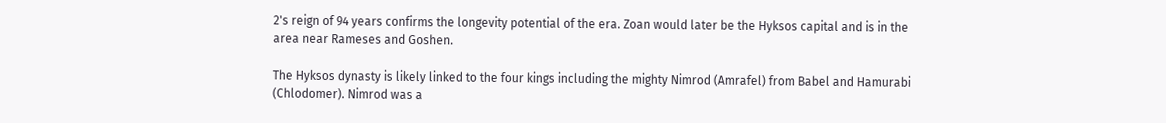2's reign of 94 years confirms the longevity potential of the era. Zoan would later be the Hyksos capital and is in the area near Rameses and Goshen.

The Hyksos dynasty is likely linked to the four kings including the mighty Nimrod (Amrafel) from Babel and Hamurabi (Chlodomer). Nimrod was a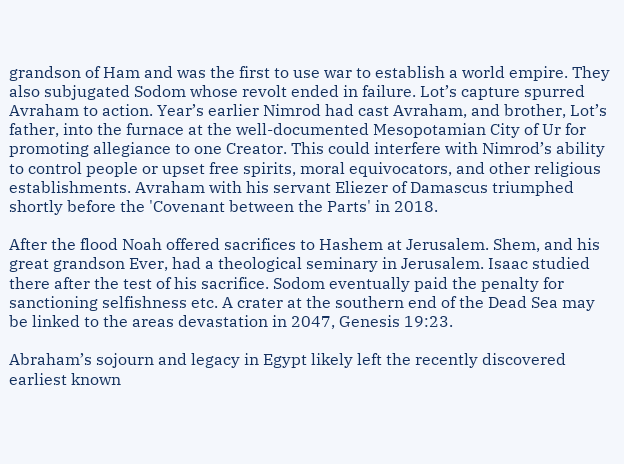grandson of Ham and was the first to use war to establish a world empire. They also subjugated Sodom whose revolt ended in failure. Lot’s capture spurred Avraham to action. Year’s earlier Nimrod had cast Avraham, and brother, Lot’s father, into the furnace at the well-documented Mesopotamian City of Ur for promoting allegiance to one Creator. This could interfere with Nimrod’s ability to control people or upset free spirits, moral equivocators, and other religious establishments. Avraham with his servant Eliezer of Damascus triumphed shortly before the 'Covenant between the Parts' in 2018.

After the flood Noah offered sacrifices to Hashem at Jerusalem. Shem, and his great grandson Ever, had a theological seminary in Jerusalem. Isaac studied there after the test of his sacrifice. Sodom eventually paid the penalty for sanctioning selfishness etc. A crater at the southern end of the Dead Sea may be linked to the areas devastation in 2047, Genesis 19:23.

Abraham’s sojourn and legacy in Egypt likely left the recently discovered earliest known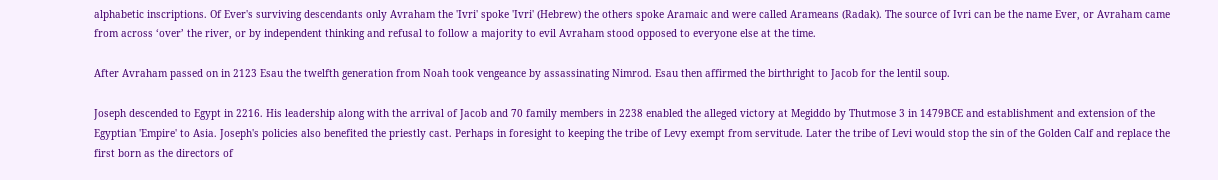alphabetic inscriptions. Of Ever's surviving descendants only Avraham the 'Ivri' spoke 'Ivri' (Hebrew) the others spoke Aramaic and were called Arameans (Radak). The source of Ivri can be the name Ever, or Avraham came from across ‘over’ the river, or by independent thinking and refusal to follow a majority to evil Avraham stood opposed to everyone else at the time.

After Avraham passed on in 2123 Esau the twelfth generation from Noah took vengeance by assassinating Nimrod. Esau then affirmed the birthright to Jacob for the lentil soup.

Joseph descended to Egypt in 2216. His leadership along with the arrival of Jacob and 70 family members in 2238 enabled the alleged victory at Megiddo by Thutmose 3 in 1479BCE and establishment and extension of the Egyptian 'Empire' to Asia. Joseph's policies also benefited the priestly cast. Perhaps in foresight to keeping the tribe of Levy exempt from servitude. Later the tribe of Levi would stop the sin of the Golden Calf and replace the first born as the directors of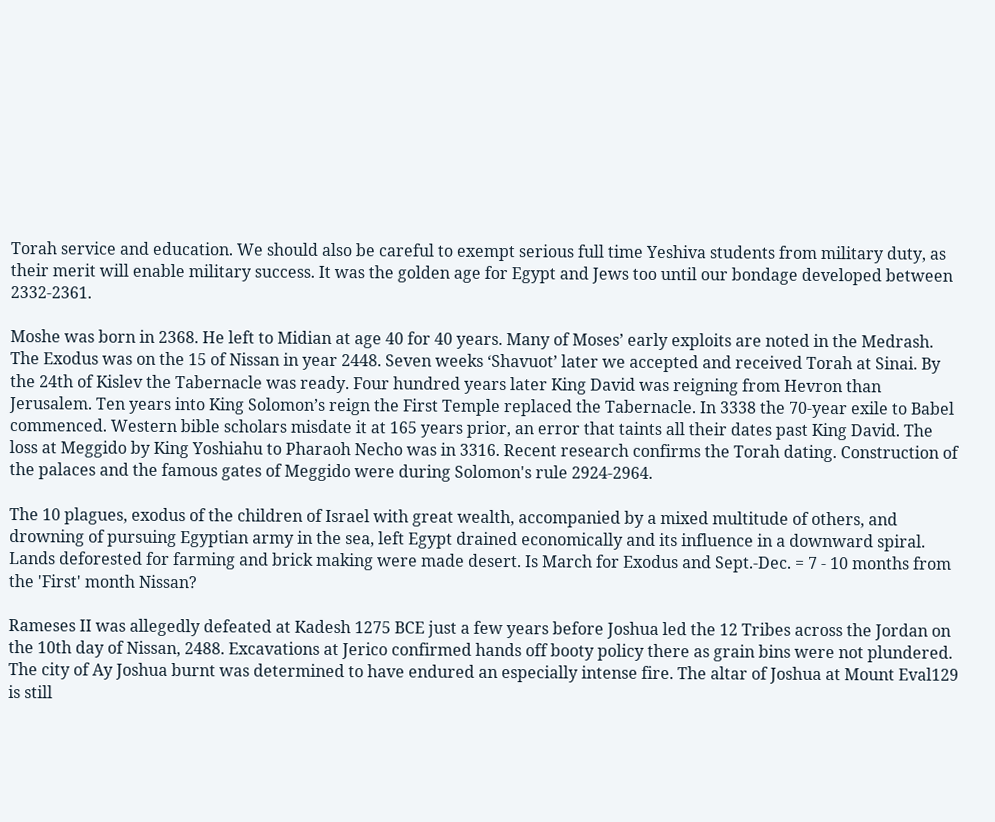Torah service and education. We should also be careful to exempt serious full time Yeshiva students from military duty, as their merit will enable military success. It was the golden age for Egypt and Jews too until our bondage developed between 2332-2361.

Moshe was born in 2368. He left to Midian at age 40 for 40 years. Many of Moses’ early exploits are noted in the Medrash. The Exodus was on the 15 of Nissan in year 2448. Seven weeks ‘Shavuot’ later we accepted and received Torah at Sinai. By the 24th of Kislev the Tabernacle was ready. Four hundred years later King David was reigning from Hevron than Jerusalem. Ten years into King Solomon’s reign the First Temple replaced the Tabernacle. In 3338 the 70-year exile to Babel commenced. Western bible scholars misdate it at 165 years prior, an error that taints all their dates past King David. The loss at Meggido by King Yoshiahu to Pharaoh Necho was in 3316. Recent research confirms the Torah dating. Construction of the palaces and the famous gates of Meggido were during Solomon's rule 2924-2964.

The 10 plagues, exodus of the children of Israel with great wealth, accompanied by a mixed multitude of others, and drowning of pursuing Egyptian army in the sea, left Egypt drained economically and its influence in a downward spiral. Lands deforested for farming and brick making were made desert. Is March for Exodus and Sept.-Dec. = 7 - 10 months from the 'First' month Nissan?

Rameses II was allegedly defeated at Kadesh 1275 BCE just a few years before Joshua led the 12 Tribes across the Jordan on the 10th day of Nissan, 2488. Excavations at Jerico confirmed hands off booty policy there as grain bins were not plundered. The city of Ay Joshua burnt was determined to have endured an especially intense fire. The altar of Joshua at Mount Eval129 is still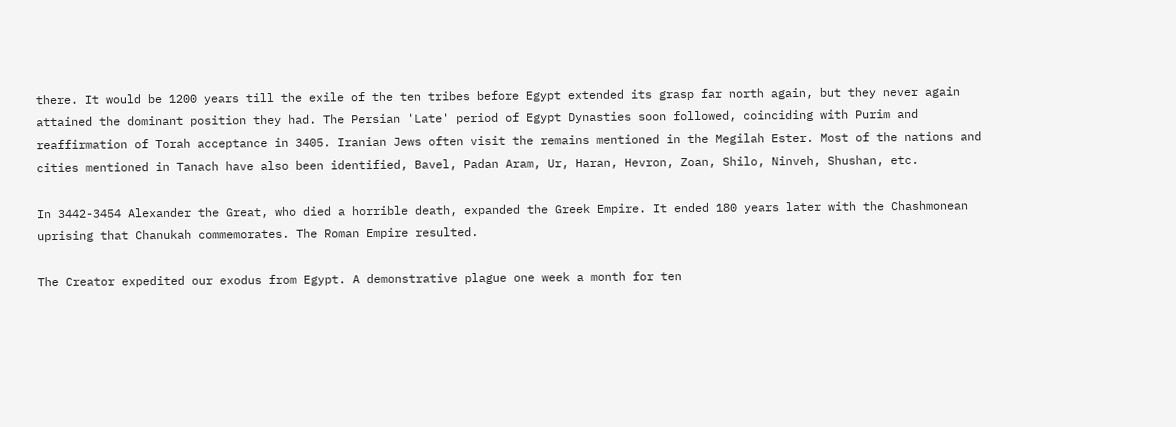there. It would be 1200 years till the exile of the ten tribes before Egypt extended its grasp far north again, but they never again attained the dominant position they had. The Persian 'Late' period of Egypt Dynasties soon followed, coinciding with Purim and reaffirmation of Torah acceptance in 3405. Iranian Jews often visit the remains mentioned in the Megilah Ester. Most of the nations and cities mentioned in Tanach have also been identified, Bavel, Padan Aram, Ur, Haran, Hevron, Zoan, Shilo, Ninveh, Shushan, etc.

In 3442-3454 Alexander the Great, who died a horrible death, expanded the Greek Empire. It ended 180 years later with the Chashmonean uprising that Chanukah commemorates. The Roman Empire resulted.

The Creator expedited our exodus from Egypt. A demonstrative plague one week a month for ten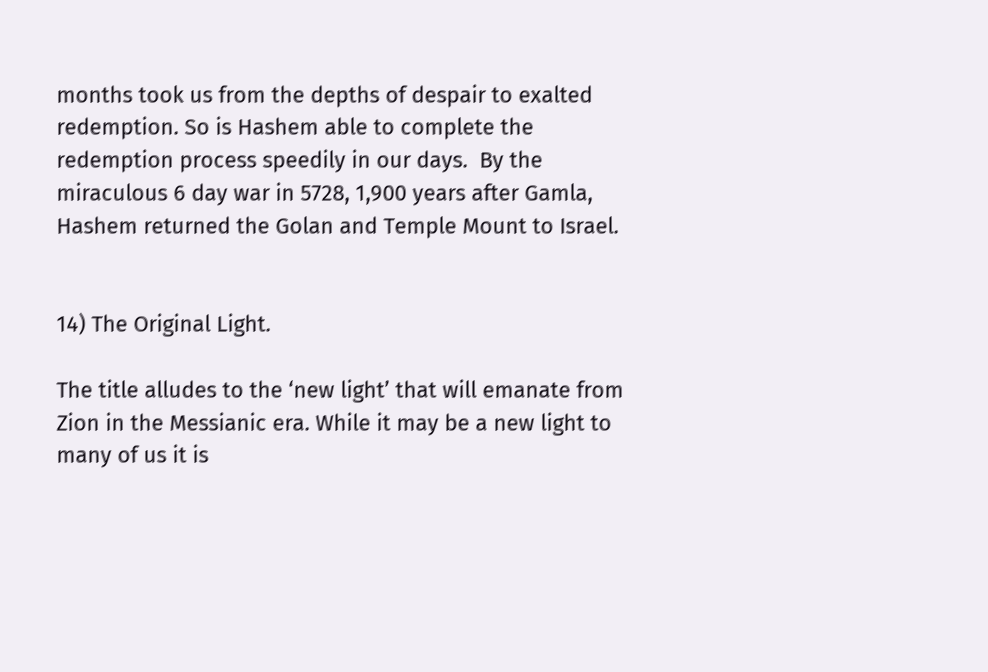months took us from the depths of despair to exalted redemption. So is Hashem able to complete the redemption process speedily in our days.  By the miraculous 6 day war in 5728, 1,900 years after Gamla, Hashem returned the Golan and Temple Mount to Israel.


14) The Original Light.

The title alludes to the ‘new light’ that will emanate from Zion in the Messianic era. While it may be a new light to many of us it is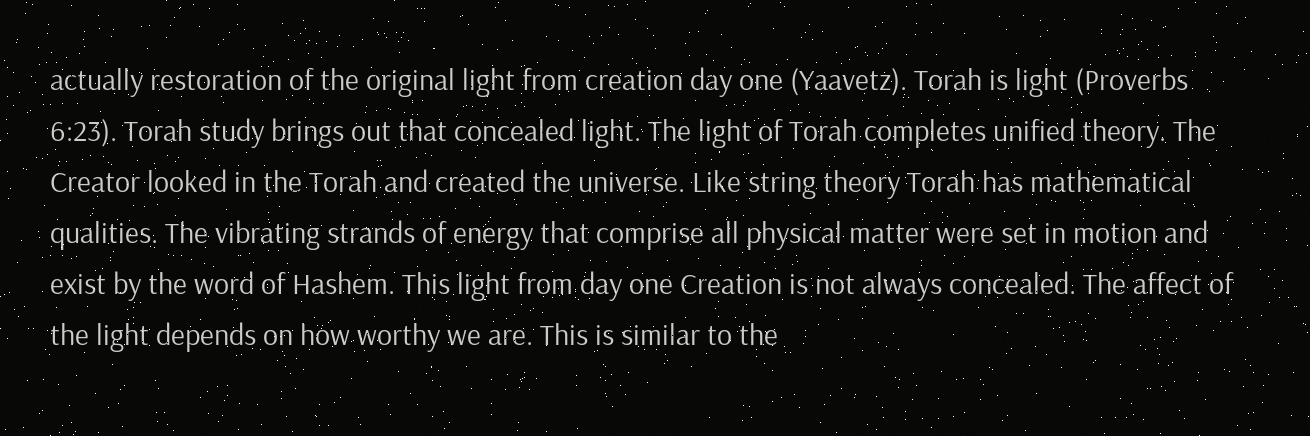actually restoration of the original light from creation day one (Yaavetz). Torah is light (Proverbs 6:23). Torah study brings out that concealed light. The light of Torah completes unified theory. The Creator looked in the Torah and created the universe. Like string theory Torah has mathematical qualities. The vibrating strands of energy that comprise all physical matter were set in motion and exist by the word of Hashem. This light from day one Creation is not always concealed. The affect of the light depends on how worthy we are. This is similar to the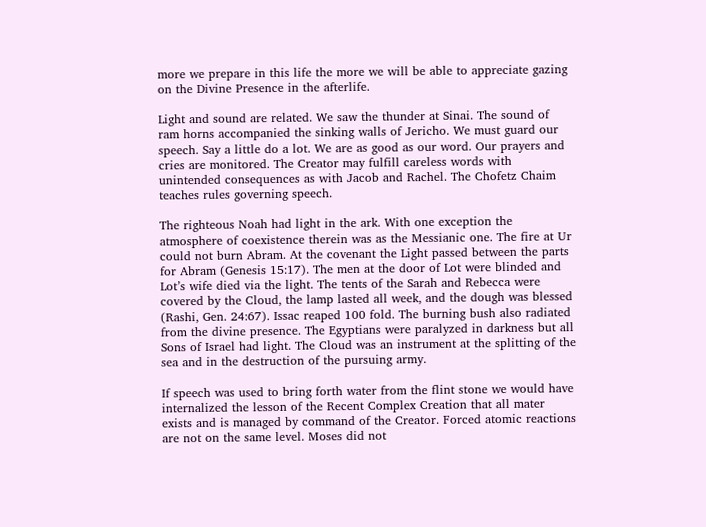more we prepare in this life the more we will be able to appreciate gazing on the Divine Presence in the afterlife.

Light and sound are related. We saw the thunder at Sinai. The sound of ram horns accompanied the sinking walls of Jericho. We must guard our speech. Say a little do a lot. We are as good as our word. Our prayers and cries are monitored. The Creator may fulfill careless words with unintended consequences as with Jacob and Rachel. The Chofetz Chaim teaches rules governing speech.

The righteous Noah had light in the ark. With one exception the atmosphere of coexistence therein was as the Messianic one. The fire at Ur could not burn Abram. At the covenant the Light passed between the parts for Abram (Genesis 15:17). The men at the door of Lot were blinded and Lot’s wife died via the light. The tents of the Sarah and Rebecca were covered by the Cloud, the lamp lasted all week, and the dough was blessed (Rashi, Gen. 24:67). Issac reaped 100 fold. The burning bush also radiated from the divine presence. The Egyptians were paralyzed in darkness but all Sons of Israel had light. The Cloud was an instrument at the splitting of the sea and in the destruction of the pursuing army.

If speech was used to bring forth water from the flint stone we would have internalized the lesson of the Recent Complex Creation that all mater exists and is managed by command of the Creator. Forced atomic reactions are not on the same level. Moses did not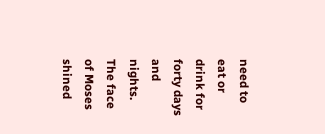need to eat or drink for forty days and nights. The face of Moses shined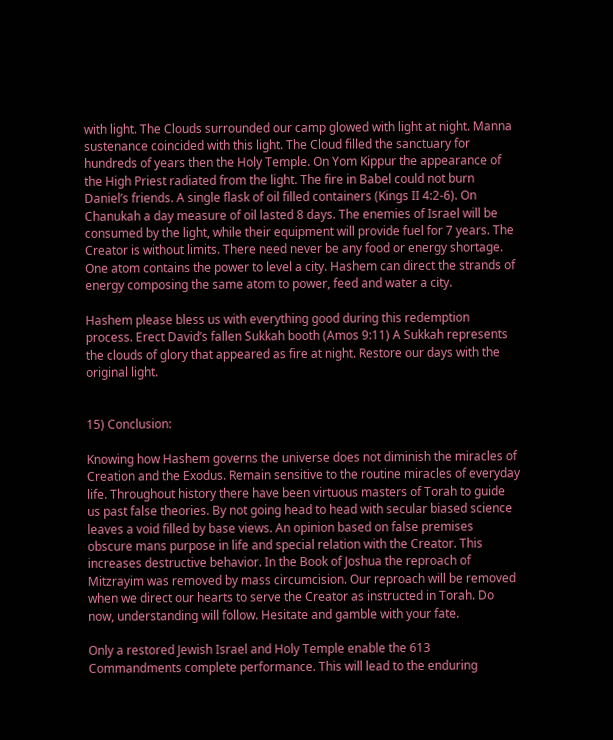with light. The Clouds surrounded our camp glowed with light at night. Manna sustenance coincided with this light. The Cloud filled the sanctuary for hundreds of years then the Holy Temple. On Yom Kippur the appearance of the High Priest radiated from the light. The fire in Babel could not burn Daniel’s friends. A single flask of oil filled containers (Kings II 4:2-6). On Chanukah a day measure of oil lasted 8 days. The enemies of Israel will be consumed by the light, while their equipment will provide fuel for 7 years. The Creator is without limits. There need never be any food or energy shortage. One atom contains the power to level a city. Hashem can direct the strands of energy composing the same atom to power, feed and water a city.

Hashem please bless us with everything good during this redemption process. Erect David’s fallen Sukkah booth (Amos 9:11) A Sukkah represents the clouds of glory that appeared as fire at night. Restore our days with the original light.


15) Conclusion:

Knowing how Hashem governs the universe does not diminish the miracles of Creation and the Exodus. Remain sensitive to the routine miracles of everyday life. Throughout history there have been virtuous masters of Torah to guide us past false theories. By not going head to head with secular biased science leaves a void filled by base views. An opinion based on false premises obscure mans purpose in life and special relation with the Creator. This increases destructive behavior. In the Book of Joshua the reproach of Mitzrayim was removed by mass circumcision. Our reproach will be removed when we direct our hearts to serve the Creator as instructed in Torah. Do now, understanding will follow. Hesitate and gamble with your fate.

Only a restored Jewish Israel and Holy Temple enable the 613 Commandments complete performance. This will lead to the enduring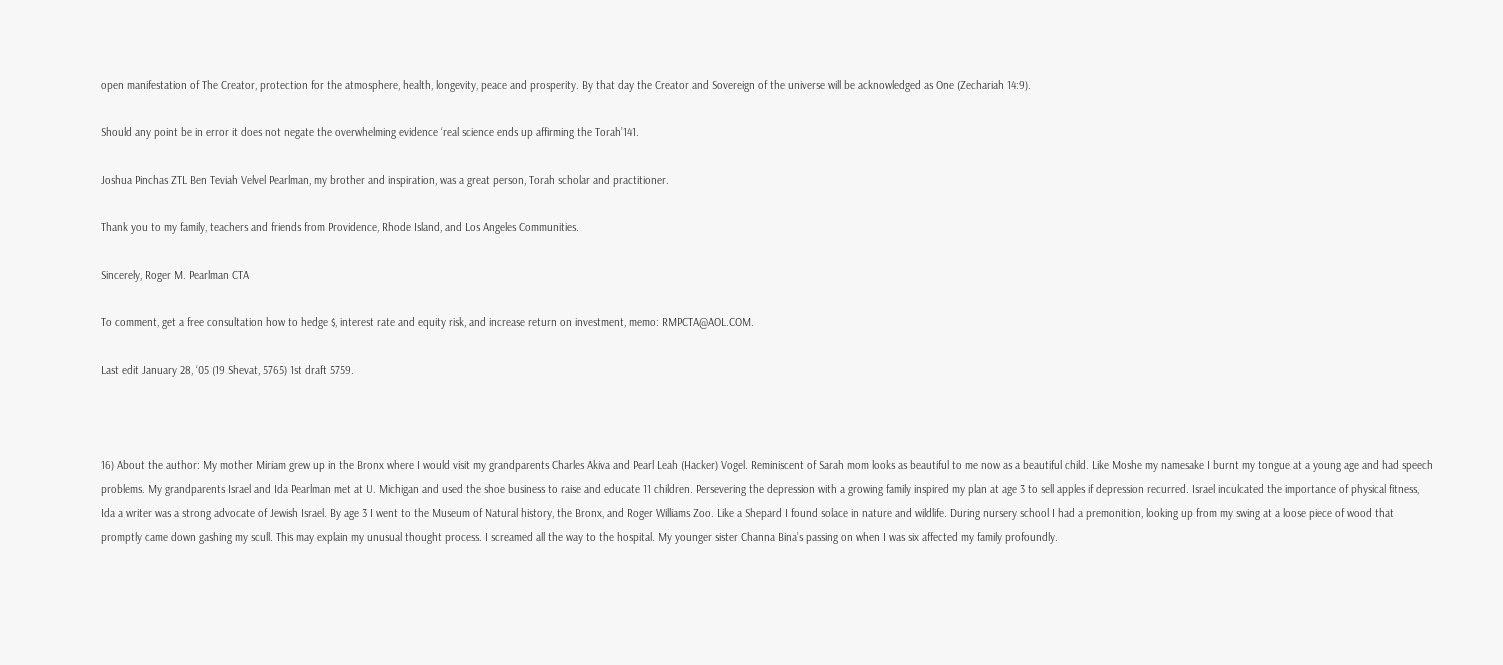open manifestation of The Creator, protection for the atmosphere, health, longevity, peace and prosperity. By that day the Creator and Sovereign of the universe will be acknowledged as One (Zechariah 14:9).

Should any point be in error it does not negate the overwhelming evidence ‘real science ends up affirming the Torah’141.

Joshua Pinchas ZTL Ben Teviah Velvel Pearlman, my brother and inspiration, was a great person, Torah scholar and practitioner.

Thank you to my family, teachers and friends from Providence, Rhode Island, and Los Angeles Communities.

Sincerely, Roger M. Pearlman CTA

To comment, get a free consultation how to hedge $, interest rate and equity risk, and increase return on investment, memo: RMPCTA@AOL.COM.

Last edit January 28, ‘05 (19 Shevat, 5765) 1st draft 5759.



16) About the author: My mother Miriam grew up in the Bronx where I would visit my grandparents Charles Akiva and Pearl Leah (Hacker) Vogel. Reminiscent of Sarah mom looks as beautiful to me now as a beautiful child. Like Moshe my namesake I burnt my tongue at a young age and had speech problems. My grandparents Israel and Ida Pearlman met at U. Michigan and used the shoe business to raise and educate 11 children. Persevering the depression with a growing family inspired my plan at age 3 to sell apples if depression recurred. Israel inculcated the importance of physical fitness, Ida a writer was a strong advocate of Jewish Israel. By age 3 I went to the Museum of Natural history, the Bronx, and Roger Williams Zoo. Like a Shepard I found solace in nature and wildlife. During nursery school I had a premonition, looking up from my swing at a loose piece of wood that promptly came down gashing my scull. This may explain my unusual thought process. I screamed all the way to the hospital. My younger sister Channa Bina’s passing on when I was six affected my family profoundly.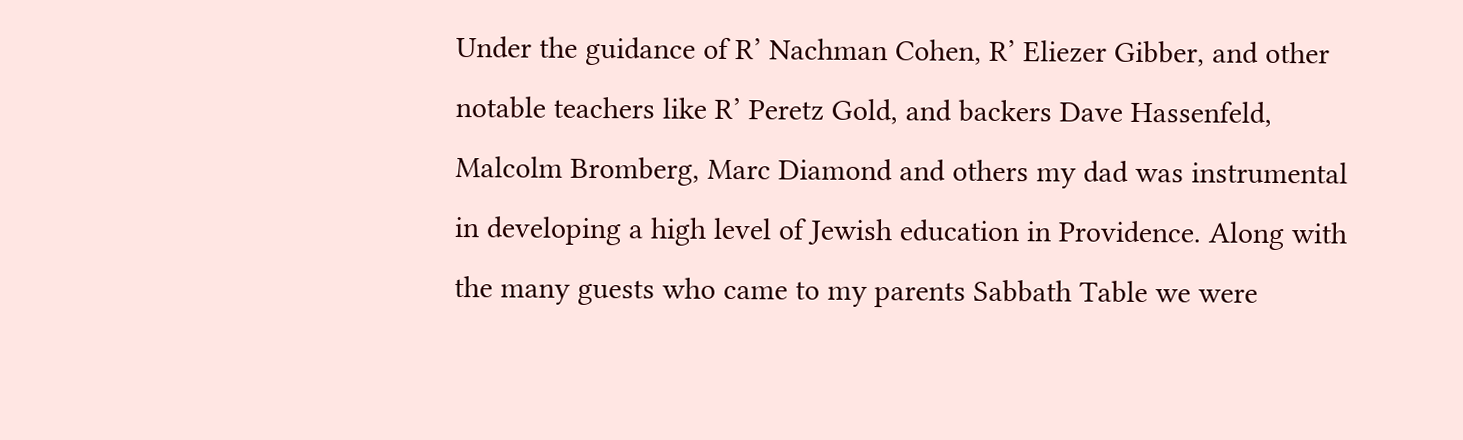Under the guidance of R’ Nachman Cohen, R’ Eliezer Gibber, and other notable teachers like R’ Peretz Gold, and backers Dave Hassenfeld, Malcolm Bromberg, Marc Diamond and others my dad was instrumental in developing a high level of Jewish education in Providence. Along with the many guests who came to my parents Sabbath Table we were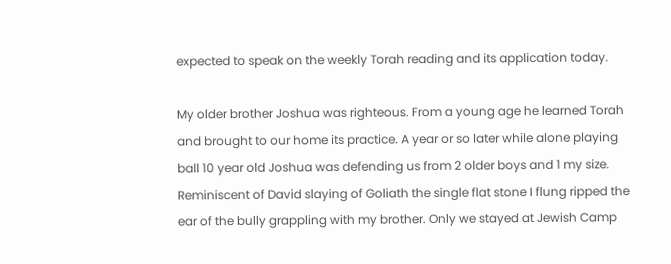expected to speak on the weekly Torah reading and its application today.

My older brother Joshua was righteous. From a young age he learned Torah and brought to our home its practice. A year or so later while alone playing ball 10 year old Joshua was defending us from 2 older boys and 1 my size. Reminiscent of David slaying of Goliath the single flat stone I flung ripped the ear of the bully grappling with my brother. Only we stayed at Jewish Camp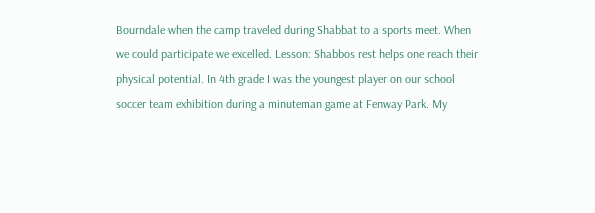Bourndale when the camp traveled during Shabbat to a sports meet. When we could participate we excelled. Lesson: Shabbos rest helps one reach their physical potential. In 4th grade I was the youngest player on our school soccer team exhibition during a minuteman game at Fenway Park. My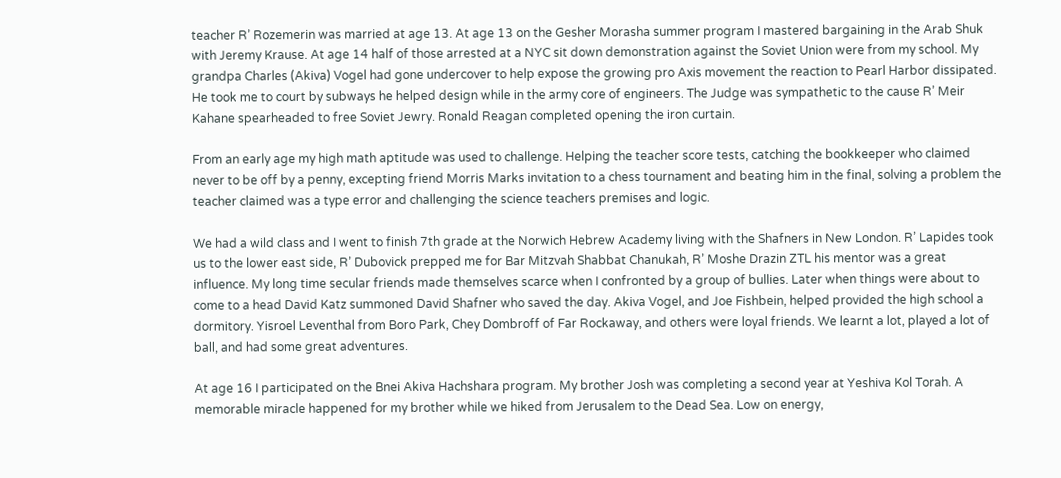teacher R’ Rozemerin was married at age 13. At age 13 on the Gesher Morasha summer program I mastered bargaining in the Arab Shuk with Jeremy Krause. At age 14 half of those arrested at a NYC sit down demonstration against the Soviet Union were from my school. My grandpa Charles (Akiva) Vogel had gone undercover to help expose the growing pro Axis movement the reaction to Pearl Harbor dissipated. He took me to court by subways he helped design while in the army core of engineers. The Judge was sympathetic to the cause R’ Meir Kahane spearheaded to free Soviet Jewry. Ronald Reagan completed opening the iron curtain.

From an early age my high math aptitude was used to challenge. Helping the teacher score tests, catching the bookkeeper who claimed never to be off by a penny, excepting friend Morris Marks invitation to a chess tournament and beating him in the final, solving a problem the teacher claimed was a type error and challenging the science teachers premises and logic.

We had a wild class and I went to finish 7th grade at the Norwich Hebrew Academy living with the Shafners in New London. R’ Lapides took us to the lower east side, R’ Dubovick prepped me for Bar Mitzvah Shabbat Chanukah, R’ Moshe Drazin ZTL his mentor was a great influence. My long time secular friends made themselves scarce when I confronted by a group of bullies. Later when things were about to come to a head David Katz summoned David Shafner who saved the day. Akiva Vogel, and Joe Fishbein, helped provided the high school a dormitory. Yisroel Leventhal from Boro Park, Chey Dombroff of Far Rockaway, and others were loyal friends. We learnt a lot, played a lot of ball, and had some great adventures.

At age 16 I participated on the Bnei Akiva Hachshara program. My brother Josh was completing a second year at Yeshiva Kol Torah. A memorable miracle happened for my brother while we hiked from Jerusalem to the Dead Sea. Low on energy,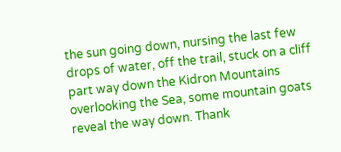the sun going down, nursing the last few drops of water, off the trail, stuck on a cliff part way down the Kidron Mountains overlooking the Sea, some mountain goats reveal the way down. Thank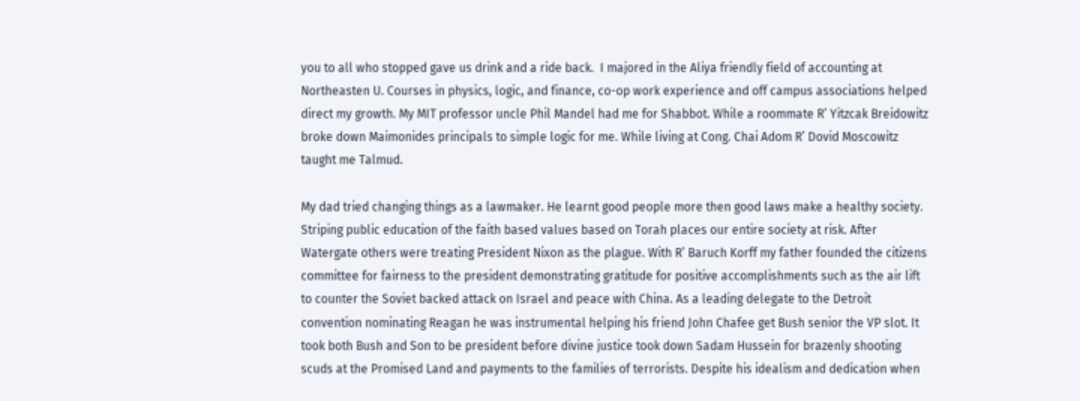you to all who stopped gave us drink and a ride back.  I majored in the Aliya friendly field of accounting at Northeasten U. Courses in physics, logic, and finance, co-op work experience and off campus associations helped direct my growth. My MIT professor uncle Phil Mandel had me for Shabbot. While a roommate R’ Yitzcak Breidowitz broke down Maimonides principals to simple logic for me. While living at Cong. Chai Adom R’ Dovid Moscowitz taught me Talmud.

My dad tried changing things as a lawmaker. He learnt good people more then good laws make a healthy society. Striping public education of the faith based values based on Torah places our entire society at risk. After Watergate others were treating President Nixon as the plague. With R’ Baruch Korff my father founded the citizens committee for fairness to the president demonstrating gratitude for positive accomplishments such as the air lift to counter the Soviet backed attack on Israel and peace with China. As a leading delegate to the Detroit convention nominating Reagan he was instrumental helping his friend John Chafee get Bush senior the VP slot. It took both Bush and Son to be president before divine justice took down Sadam Hussein for brazenly shooting scuds at the Promised Land and payments to the families of terrorists. Despite his idealism and dedication when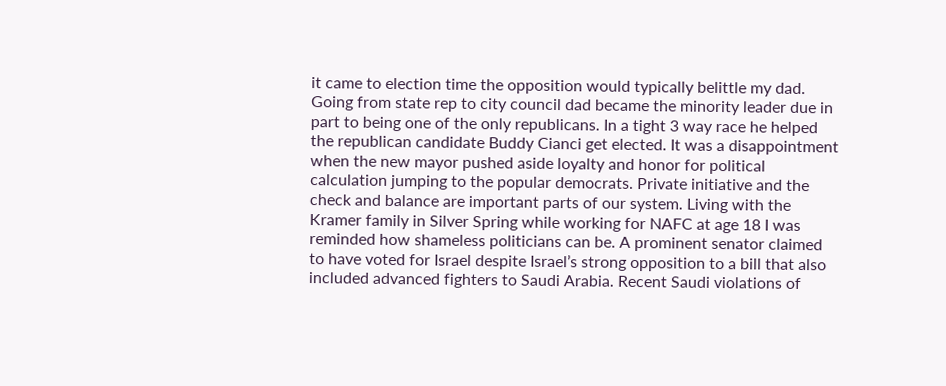it came to election time the opposition would typically belittle my dad. Going from state rep to city council dad became the minority leader due in part to being one of the only republicans. In a tight 3 way race he helped the republican candidate Buddy Cianci get elected. It was a disappointment when the new mayor pushed aside loyalty and honor for political calculation jumping to the popular democrats. Private initiative and the check and balance are important parts of our system. Living with the Kramer family in Silver Spring while working for NAFC at age 18 I was reminded how shameless politicians can be. A prominent senator claimed to have voted for Israel despite Israel’s strong opposition to a bill that also included advanced fighters to Saudi Arabia. Recent Saudi violations of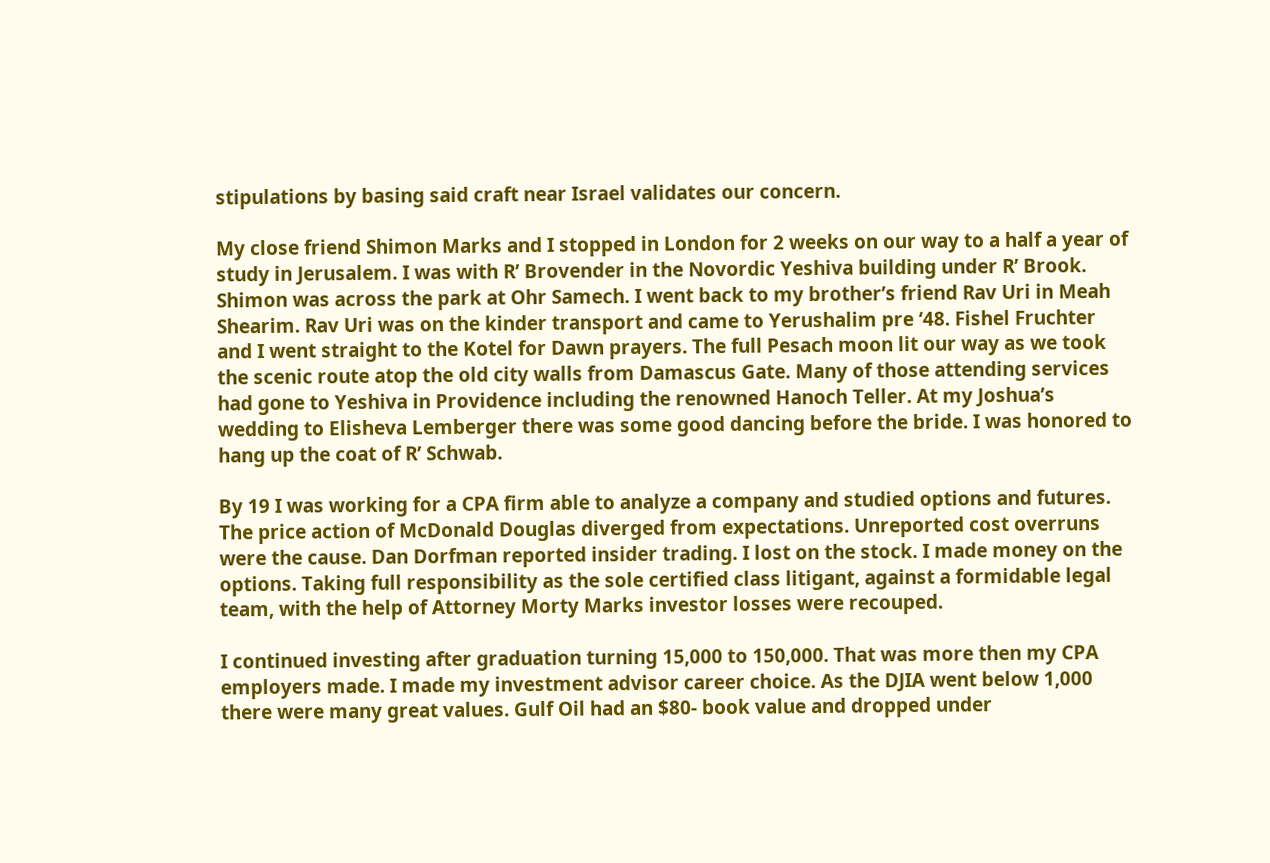stipulations by basing said craft near Israel validates our concern.

My close friend Shimon Marks and I stopped in London for 2 weeks on our way to a half a year of study in Jerusalem. I was with R’ Brovender in the Novordic Yeshiva building under R’ Brook. Shimon was across the park at Ohr Samech. I went back to my brother’s friend Rav Uri in Meah Shearim. Rav Uri was on the kinder transport and came to Yerushalim pre ‘48. Fishel Fruchter and I went straight to the Kotel for Dawn prayers. The full Pesach moon lit our way as we took the scenic route atop the old city walls from Damascus Gate. Many of those attending services had gone to Yeshiva in Providence including the renowned Hanoch Teller. At my Joshua’s wedding to Elisheva Lemberger there was some good dancing before the bride. I was honored to hang up the coat of R’ Schwab.

By 19 I was working for a CPA firm able to analyze a company and studied options and futures. The price action of McDonald Douglas diverged from expectations. Unreported cost overruns were the cause. Dan Dorfman reported insider trading. I lost on the stock. I made money on the options. Taking full responsibility as the sole certified class litigant, against a formidable legal team, with the help of Attorney Morty Marks investor losses were recouped.

I continued investing after graduation turning 15,000 to 150,000. That was more then my CPA employers made. I made my investment advisor career choice. As the DJIA went below 1,000 there were many great values. Gulf Oil had an $80- book value and dropped under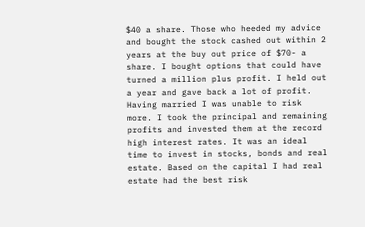$40 a share. Those who heeded my advice and bought the stock cashed out within 2 years at the buy out price of $70- a share. I bought options that could have turned a million plus profit. I held out a year and gave back a lot of profit. Having married I was unable to risk more. I took the principal and remaining profits and invested them at the record high interest rates. It was an ideal time to invest in stocks, bonds and real estate. Based on the capital I had real estate had the best risk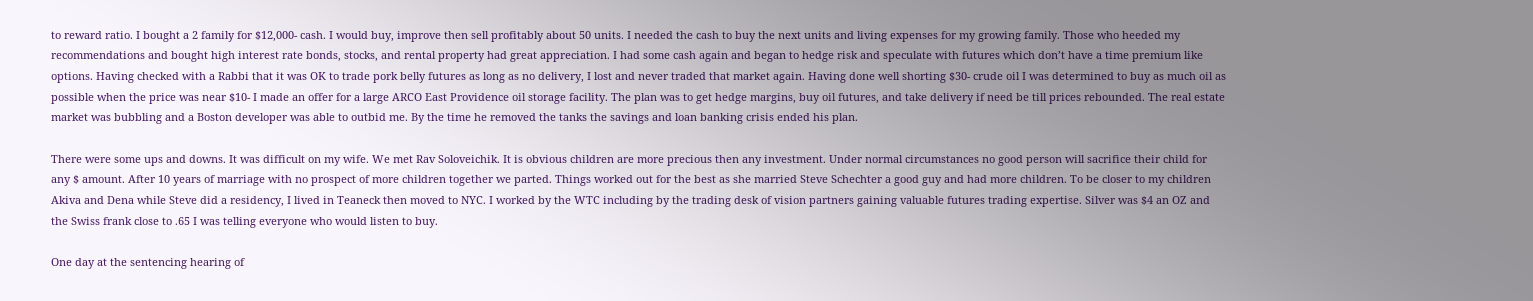to reward ratio. I bought a 2 family for $12,000- cash. I would buy, improve then sell profitably about 50 units. I needed the cash to buy the next units and living expenses for my growing family. Those who heeded my recommendations and bought high interest rate bonds, stocks, and rental property had great appreciation. I had some cash again and began to hedge risk and speculate with futures which don’t have a time premium like options. Having checked with a Rabbi that it was OK to trade pork belly futures as long as no delivery, I lost and never traded that market again. Having done well shorting $30- crude oil I was determined to buy as much oil as possible when the price was near $10- I made an offer for a large ARCO East Providence oil storage facility. The plan was to get hedge margins, buy oil futures, and take delivery if need be till prices rebounded. The real estate market was bubbling and a Boston developer was able to outbid me. By the time he removed the tanks the savings and loan banking crisis ended his plan.

There were some ups and downs. It was difficult on my wife. We met Rav Soloveichik. It is obvious children are more precious then any investment. Under normal circumstances no good person will sacrifice their child for any $ amount. After 10 years of marriage with no prospect of more children together we parted. Things worked out for the best as she married Steve Schechter a good guy and had more children. To be closer to my children Akiva and Dena while Steve did a residency, I lived in Teaneck then moved to NYC. I worked by the WTC including by the trading desk of vision partners gaining valuable futures trading expertise. Silver was $4 an OZ and the Swiss frank close to .65 I was telling everyone who would listen to buy.

One day at the sentencing hearing of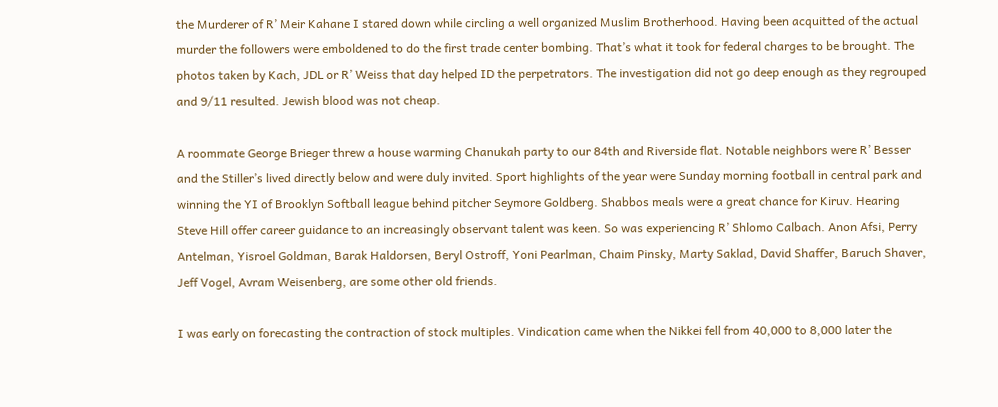the Murderer of R’ Meir Kahane I stared down while circling a well organized Muslim Brotherhood. Having been acquitted of the actual murder the followers were emboldened to do the first trade center bombing. That’s what it took for federal charges to be brought. The photos taken by Kach, JDL or R’ Weiss that day helped ID the perpetrators. The investigation did not go deep enough as they regrouped and 9/11 resulted. Jewish blood was not cheap.

A roommate George Brieger threw a house warming Chanukah party to our 84th and Riverside flat. Notable neighbors were R’ Besser and the Stiller’s lived directly below and were duly invited. Sport highlights of the year were Sunday morning football in central park and winning the YI of Brooklyn Softball league behind pitcher Seymore Goldberg. Shabbos meals were a great chance for Kiruv. Hearing Steve Hill offer career guidance to an increasingly observant talent was keen. So was experiencing R’ Shlomo Calbach. Anon Afsi, Perry Antelman, Yisroel Goldman, Barak Haldorsen, Beryl Ostroff, Yoni Pearlman, Chaim Pinsky, Marty Saklad, David Shaffer, Baruch Shaver, Jeff Vogel, Avram Weisenberg, are some other old friends.

I was early on forecasting the contraction of stock multiples. Vindication came when the Nikkei fell from 40,000 to 8,000 later the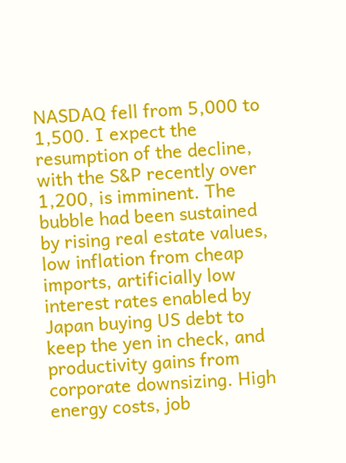NASDAQ fell from 5,000 to 1,500. I expect the resumption of the decline, with the S&P recently over 1,200, is imminent. The bubble had been sustained by rising real estate values, low inflation from cheap imports, artificially low interest rates enabled by Japan buying US debt to keep the yen in check, and productivity gains from corporate downsizing. High energy costs, job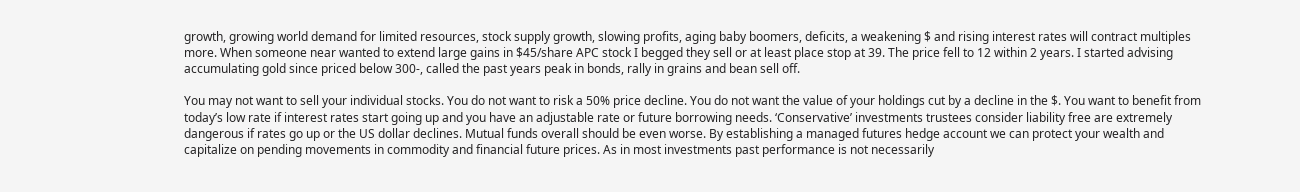growth, growing world demand for limited resources, stock supply growth, slowing profits, aging baby boomers, deficits, a weakening $ and rising interest rates will contract multiples more. When someone near wanted to extend large gains in $45/share APC stock I begged they sell or at least place stop at 39. The price fell to 12 within 2 years. I started advising accumulating gold since priced below 300-, called the past years peak in bonds, rally in grains and bean sell off.

You may not want to sell your individual stocks. You do not want to risk a 50% price decline. You do not want the value of your holdings cut by a decline in the $. You want to benefit from today’s low rate if interest rates start going up and you have an adjustable rate or future borrowing needs. ‘Conservative’ investments trustees consider liability free are extremely dangerous if rates go up or the US dollar declines. Mutual funds overall should be even worse. By establishing a managed futures hedge account we can protect your wealth and capitalize on pending movements in commodity and financial future prices. As in most investments past performance is not necessarily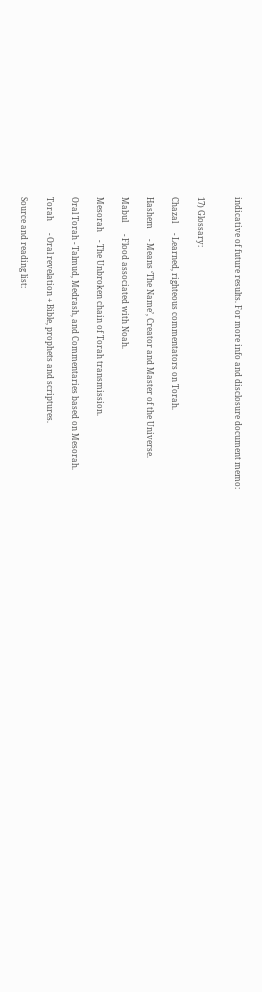indicative of future results. For more info and disclosure document memo:


17) Glossary:

Chazal     - Learned, righteous commentators on Torah.

Hashem     - Means ‘The Name’, Creator and Master of the Universe.

Mabul      - Flood associated with Noah.

Mesorah    - The Unbroken chain of Torah transmission.

Oral Torah - Talmud, Medrash, and Commentaries based on Mesorah.

Torah      - Oral revelation + Bible, prophets and scriptures.

Source and reading list: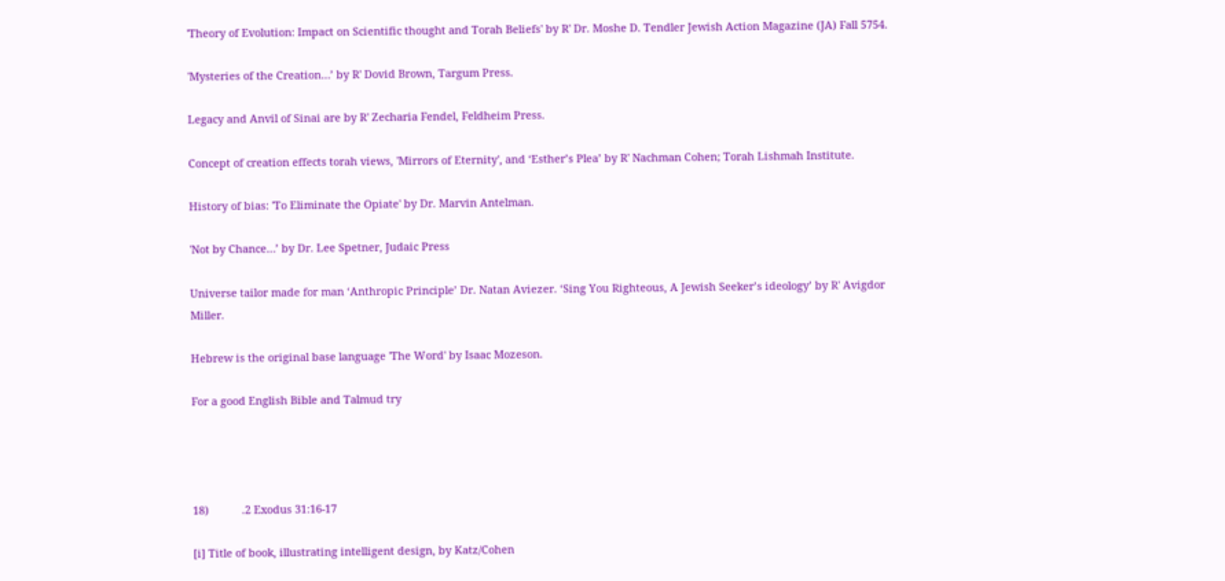'Theory of Evolution: Impact on Scientific thought and Torah Beliefs' by R' Dr. Moshe D. Tendler Jewish Action Magazine (JA) Fall 5754.

'Mysteries of the Creation…’ by R' Dovid Brown, Targum Press.

Legacy and Anvil of Sinai are by R' Zecharia Fendel, Feldheim Press.

Concept of creation effects torah views, 'Mirrors of Eternity', and ‘Esther’s Plea’ by R' Nachman Cohen; Torah Lishmah Institute.

History of bias: 'To Eliminate the Opiate' by Dr. Marvin Antelman.

'Not by Chance…’ by Dr. Lee Spetner, Judaic Press

Universe tailor made for man ‘Anthropic Principle’ Dr. Natan Aviezer. ‘Sing You Righteous, A Jewish Seeker’s ideology’ by R' Avigdor Miller.

Hebrew is the original base language 'The Word' by Isaac Mozeson.

For a good English Bible and Talmud try




18)           .2 Exodus 31:16-17

[i] Title of book, illustrating intelligent design, by Katz/Cohen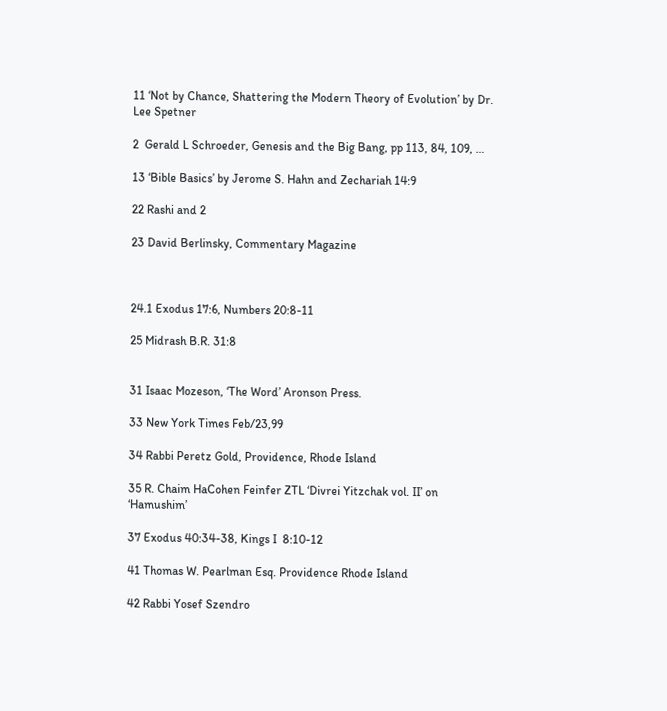11 ‘Not by Chance, Shattering the Modern Theory of Evolution’ by Dr. Lee Spetner

2  Gerald L Schroeder, Genesis and the Big Bang, pp 113, 84, 109, …

13 ‘Bible Basics’ by Jerome S. Hahn and Zechariah 14:9

22 Rashi and 2

23 David Berlinsky, Commentary Magazine



24.1 Exodus 17:6, Numbers 20:8-11

25 Midrash B.R. 31:8


31 Isaac Mozeson, ‘The Word’ Aronson Press.

33 New York Times Feb/23,99

34 Rabbi Peretz Gold, Providence, Rhode Island

35 R. Chaim HaCohen Feinfer ZTL ‘Divrei Yitzchak vol. II’ on ‘Hamushim’

37 Exodus 40:34-38, Kings I  8:10-12

41 Thomas W. Pearlman Esq. Providence Rhode Island

42 Rabbi Yosef Szendro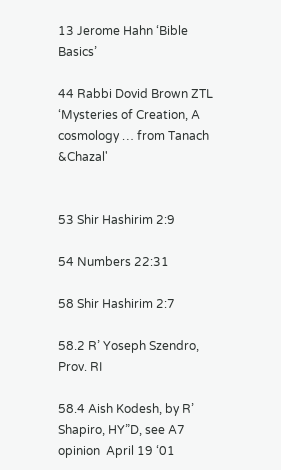13 Jerome Hahn ‘Bible Basics’

44 Rabbi Dovid Brown ZTL ‘Mysteries of Creation, A cosmology … from Tanach &Chazal'


53 Shir Hashirim 2:9

54 Numbers 22:31

58 Shir Hashirim 2:7

58.2 R’ Yoseph Szendro, Prov. RI

58.4 Aish Kodesh, by R’ Shapiro, HY”D, see A7 opinion  April 19 ‘01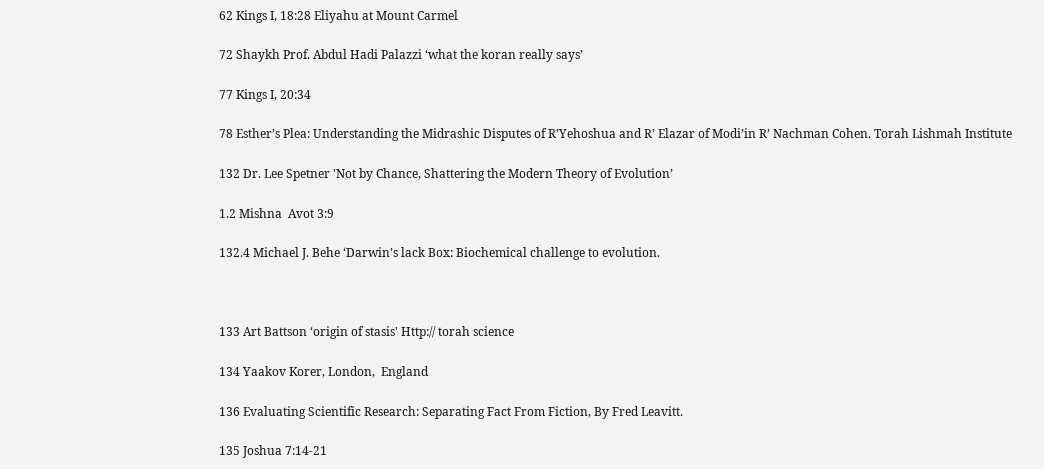62 Kings I, 18:28 Eliyahu at Mount Carmel

72 Shaykh Prof. Abdul Hadi Palazzi ‘what the koran really says’

77 Kings I, 20:34

78 Esther’s Plea: Understanding the Midrashic Disputes of R’Yehoshua and R’ Elazar of Modi’in R’ Nachman Cohen. Torah Lishmah Institute

132 Dr. Lee Spetner 'Not by Chance, Shattering the Modern Theory of Evolution’

1.2 Mishna  Avot 3:9

132.4 Michael J. Behe ‘Darwin’s lack Box: Biochemical challenge to evolution.



133 Art Battson ‘origin of stasis' Http:// torah science

134 Yaakov Korer, London,  England

136 Evaluating Scientific Research: Separating Fact From Fiction, By Fred Leavitt.

135 Joshua 7:14-21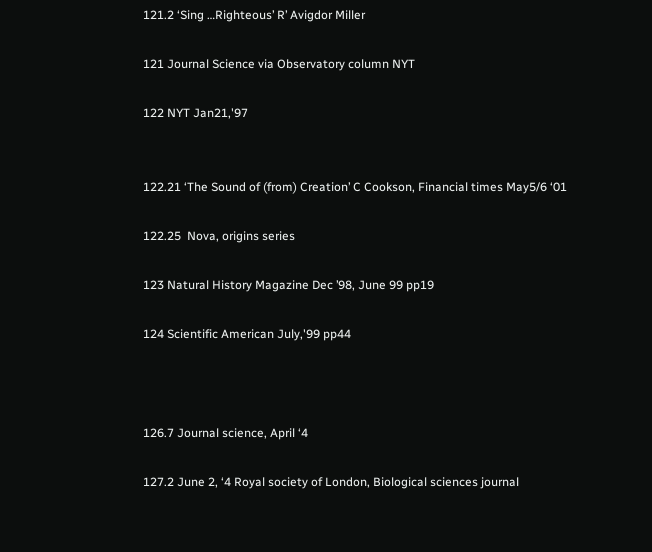121.2 ‘Sing …Righteous’ R’ Avigdor Miller

121 Journal Science via Observatory column NYT

122 NYT Jan21,'97


122.21 ‘The Sound of (from) Creation’ C Cookson, Financial times May5/6 ‘01

122.25  Nova, origins series

123 Natural History Magazine Dec ’98, June 99 pp19

124 Scientific American July,'99 pp44



126.7 Journal science, April ‘4

127.2 June 2, ‘4 Royal society of London, Biological sciences journal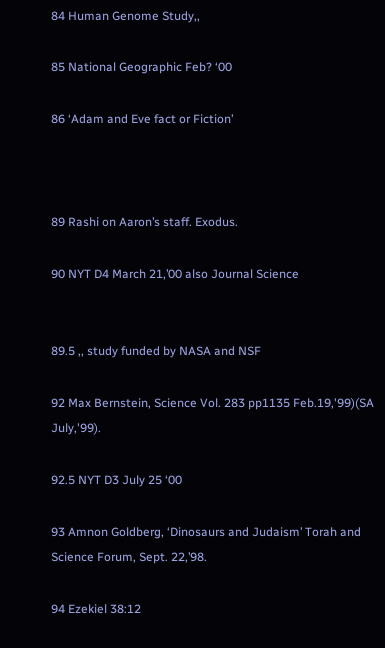84 Human Genome Study,,

85 National Geographic Feb? ‘00

86 ‘Adam and Eve fact or Fiction’



89 Rashi on Aaron’s staff. Exodus.

90 NYT D4 March 21,’00 also Journal Science


89.5 ,, study funded by NASA and NSF

92 Max Bernstein, Science Vol. 283 pp1135 Feb.19,'99)(SA July,'99).

92.5 NYT D3 July 25 ‘00

93 Amnon Goldberg, ‘Dinosaurs and Judaism’ Torah and Science Forum, Sept. 22,’98.

94 Ezekiel 38:12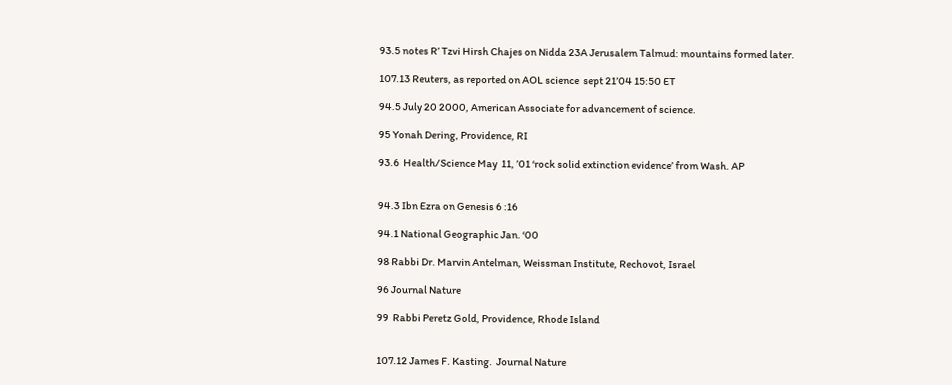93.5 notes R’ Tzvi Hirsh Chajes on Nidda 23A Jerusalem Talmud: mountains formed later.

107.13 Reuters, as reported on AOL science  sept 21’04 15:50 ET

94.5 July 20 2000, American Associate for advancement of science.

95 Yonah Dering, Providence, RI

93.6  Health/Science May  11, ’01 ‘rock solid extinction evidence’ from Wash. AP


94.3 Ibn Ezra on Genesis 6 :16

94.1 National Geographic Jan. ‘00

98 Rabbi Dr. Marvin Antelman, Weissman Institute, Rechovot, Israel

96 Journal Nature

99  Rabbi Peretz Gold, Providence, Rhode Island


107.12 James F. Kasting.  Journal Nature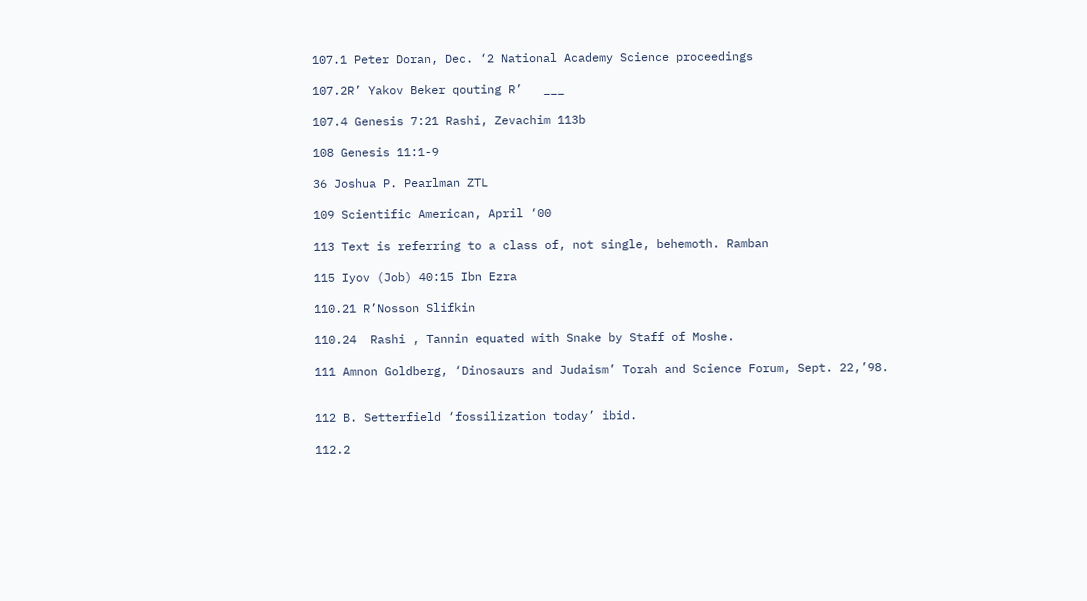107.1 Peter Doran, Dec. ‘2 National Academy Science proceedings

107.2R’ Yakov Beker qouting R’   ___

107.4 Genesis 7:21 Rashi, Zevachim 113b

108 Genesis 11:1-9

36 Joshua P. Pearlman ZTL

109 Scientific American, April ‘00

113 Text is referring to a class of, not single, behemoth. Ramban

115 Iyov (Job) 40:15 Ibn Ezra

110.21 R’Nosson Slifkin

110.24  Rashi , Tannin equated with Snake by Staff of Moshe.

111 Amnon Goldberg, ‘Dinosaurs and Judaism’ Torah and Science Forum, Sept. 22,’98.


112 B. Setterfield ‘fossilization today’ ibid.

112.2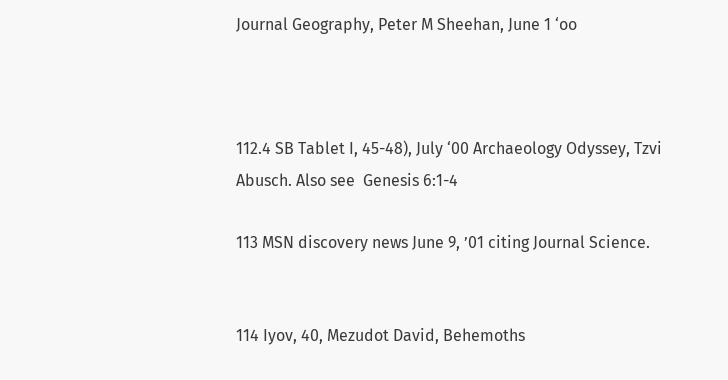Journal Geography, Peter M Sheehan, June 1 ‘oo



112.4 SB Tablet I, 45-48), July ‘00 Archaeology Odyssey, Tzvi Abusch. Also see  Genesis 6:1-4

113 MSN discovery news June 9, ’01 citing Journal Science.


114 Iyov, 40, Mezudot David, Behemoths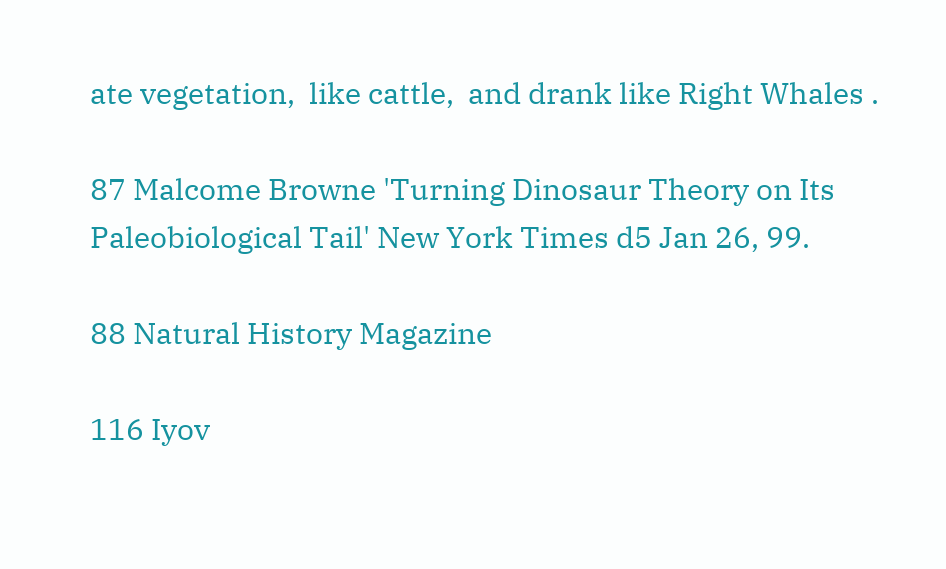ate vegetation,  like cattle,  and drank like Right Whales .

87 Malcome Browne 'Turning Dinosaur Theory on Its Paleobiological Tail' New York Times d5 Jan 26, 99.

88 Natural History Magazine

116 Iyov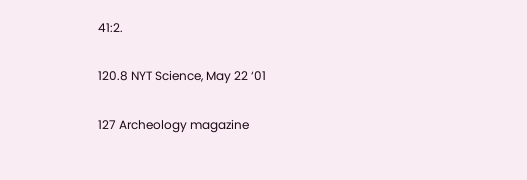41:2.

120.8 NYT Science, May 22 ‘01

127 Archeology magazine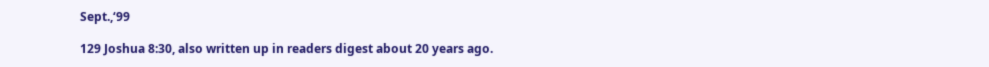Sept.,‘99

129 Joshua 8:30, also written up in readers digest about 20 years ago.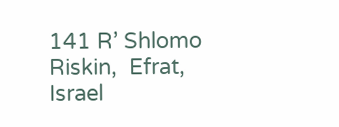141 R’ Shlomo Riskin,  Efrat, Israel